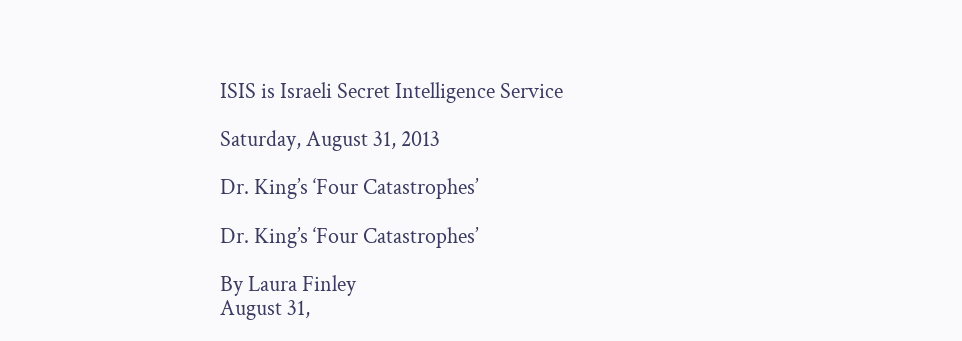ISIS is Israeli Secret Intelligence Service

Saturday, August 31, 2013

Dr. King’s ‘Four Catastrophes’

Dr. King’s ‘Four Catastrophes’

By Laura Finley
August 31,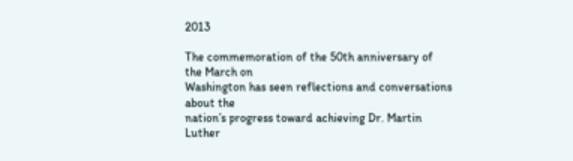2013

The commemoration of the 50th anniversary of the March on
Washington has seen reflections and conversations about the
nation’s progress toward achieving Dr. Martin Luther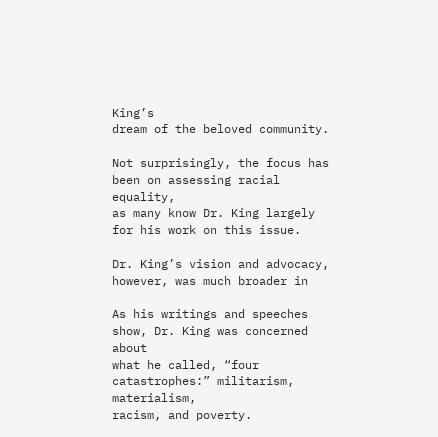King’s
dream of the beloved community.

Not surprisingly, the focus has been on assessing racial equality,
as many know Dr. King largely for his work on this issue.

Dr. King’s vision and advocacy, however, was much broader in

As his writings and speeches show, Dr. King was concerned about
what he called, “four catastrophes:” militarism, materialism,
racism, and poverty.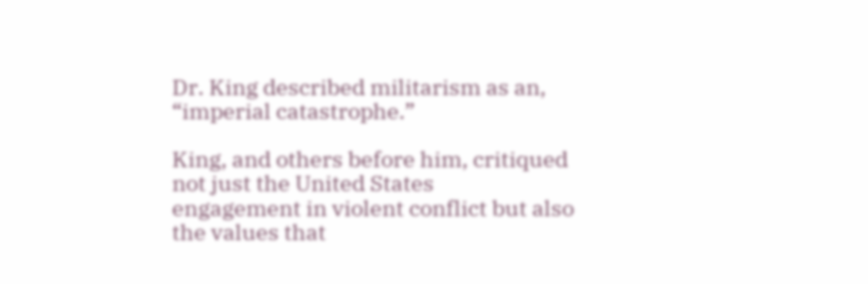Dr. King described militarism as an, “imperial catastrophe.”

King, and others before him, critiqued not just the United States
engagement in violent conflict but also the values that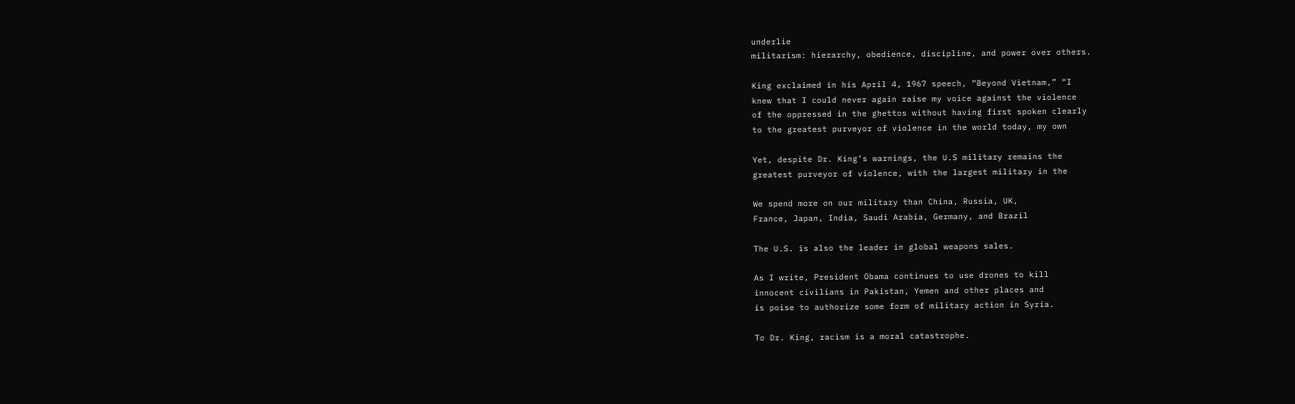underlie
militarism: hierarchy, obedience, discipline, and power over others.

King exclaimed in his April 4, 1967 speech, “Beyond Vietnam,” “I
knew that I could never again raise my voice against the violence
of the oppressed in the ghettos without having first spoken clearly
to the greatest purveyor of violence in the world today, my own

Yet, despite Dr. King’s warnings, the U.S military remains the
greatest purveyor of violence, with the largest military in the

We spend more on our military than China, Russia, UK,
France, Japan, India, Saudi Arabia, Germany, and Brazil

The U.S. is also the leader in global weapons sales.

As I write, President Obama continues to use drones to kill
innocent civilians in Pakistan, Yemen and other places and
is poise to authorize some form of military action in Syria.

To Dr. King, racism is a moral catastrophe.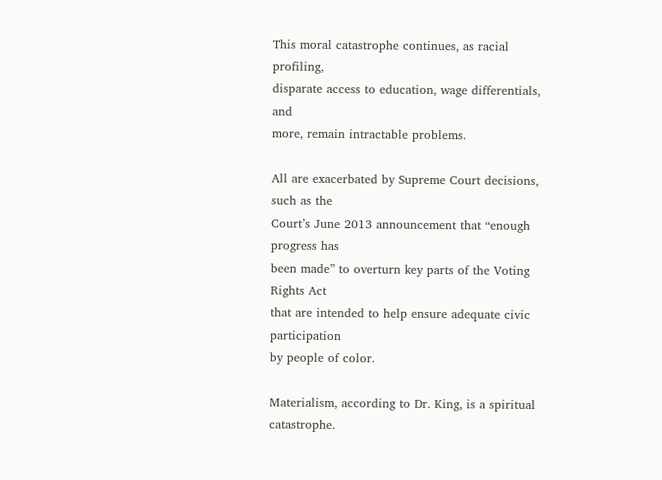This moral catastrophe continues, as racial profiling,
disparate access to education, wage differentials, and
more, remain intractable problems.

All are exacerbated by Supreme Court decisions, such as the
Court’s June 2013 announcement that “enough progress has
been made” to overturn key parts of the Voting Rights Act
that are intended to help ensure adequate civic participation
by people of color.

Materialism, according to Dr. King, is a spiritual catastrophe.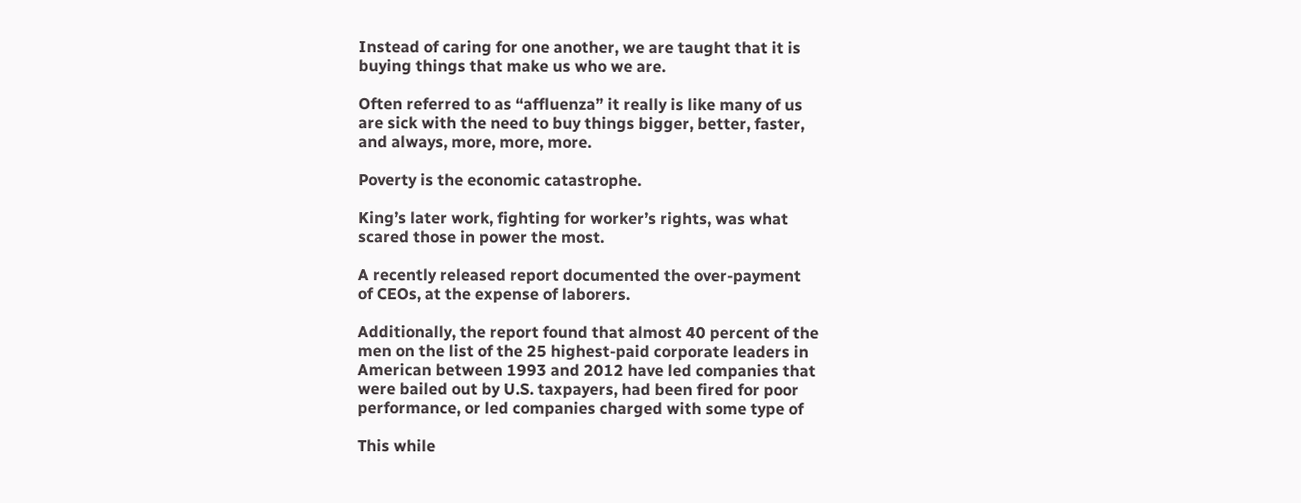Instead of caring for one another, we are taught that it is
buying things that make us who we are.

Often referred to as “affluenza” it really is like many of us
are sick with the need to buy things bigger, better, faster,
and always, more, more, more.

Poverty is the economic catastrophe.

King’s later work, fighting for worker’s rights, was what
scared those in power the most.

A recently released report documented the over-payment
of CEOs, at the expense of laborers.

Additionally, the report found that almost 40 percent of the
men on the list of the 25 highest-paid corporate leaders in
American between 1993 and 2012 have led companies that
were bailed out by U.S. taxpayers, had been fired for poor
performance, or led companies charged with some type of

This while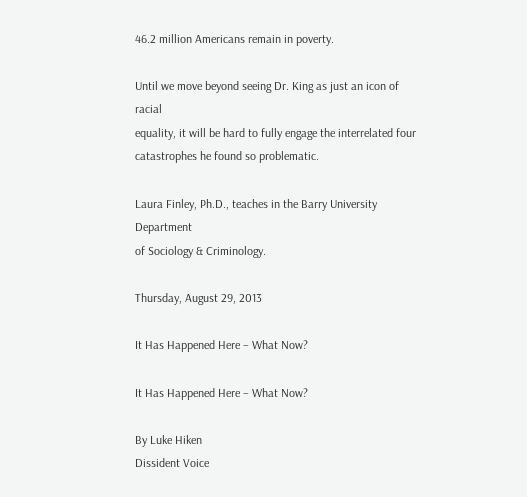46.2 million Americans remain in poverty.

Until we move beyond seeing Dr. King as just an icon of racial
equality, it will be hard to fully engage the interrelated four
catastrophes he found so problematic.

Laura Finley, Ph.D., teaches in the Barry University Department
of Sociology & Criminology.

Thursday, August 29, 2013

It Has Happened Here – What Now?

It Has Happened Here – What Now?

By Luke Hiken
Dissident Voice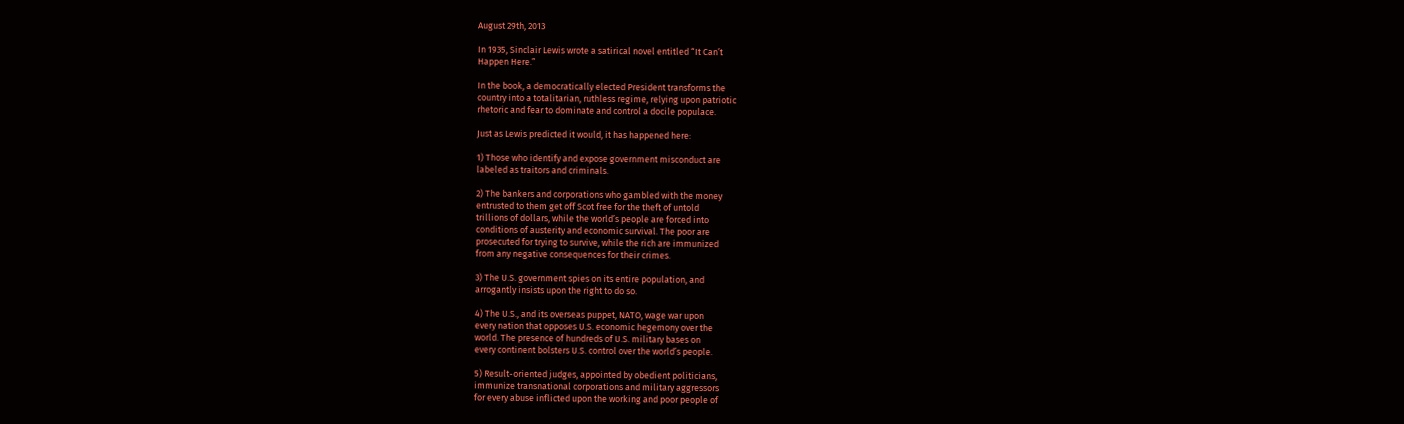August 29th, 2013

In 1935, Sinclair Lewis wrote a satirical novel entitled “It Can’t
Happen Here.”

In the book, a democratically elected President transforms the
country into a totalitarian, ruthless regime, relying upon patriotic
rhetoric and fear to dominate and control a docile populace.

Just as Lewis predicted it would, it has happened here:

1) Those who identify and expose government misconduct are
labeled as traitors and criminals.

2) The bankers and corporations who gambled with the money
entrusted to them get off Scot free for the theft of untold
trillions of dollars, while the world’s people are forced into
conditions of austerity and economic survival. The poor are
prosecuted for trying to survive, while the rich are immunized
from any negative consequences for their crimes.

3) The U.S. government spies on its entire population, and
arrogantly insists upon the right to do so.

4) The U.S., and its overseas puppet, NATO, wage war upon
every nation that opposes U.S. economic hegemony over the
world. The presence of hundreds of U.S. military bases on
every continent bolsters U.S. control over the world’s people.

5) Result-oriented judges, appointed by obedient politicians,
immunize transnational corporations and military aggressors
for every abuse inflicted upon the working and poor people of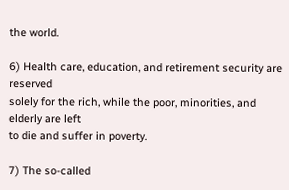the world.

6) Health care, education, and retirement security are reserved
solely for the rich, while the poor, minorities, and elderly are left
to die and suffer in poverty.

7) The so-called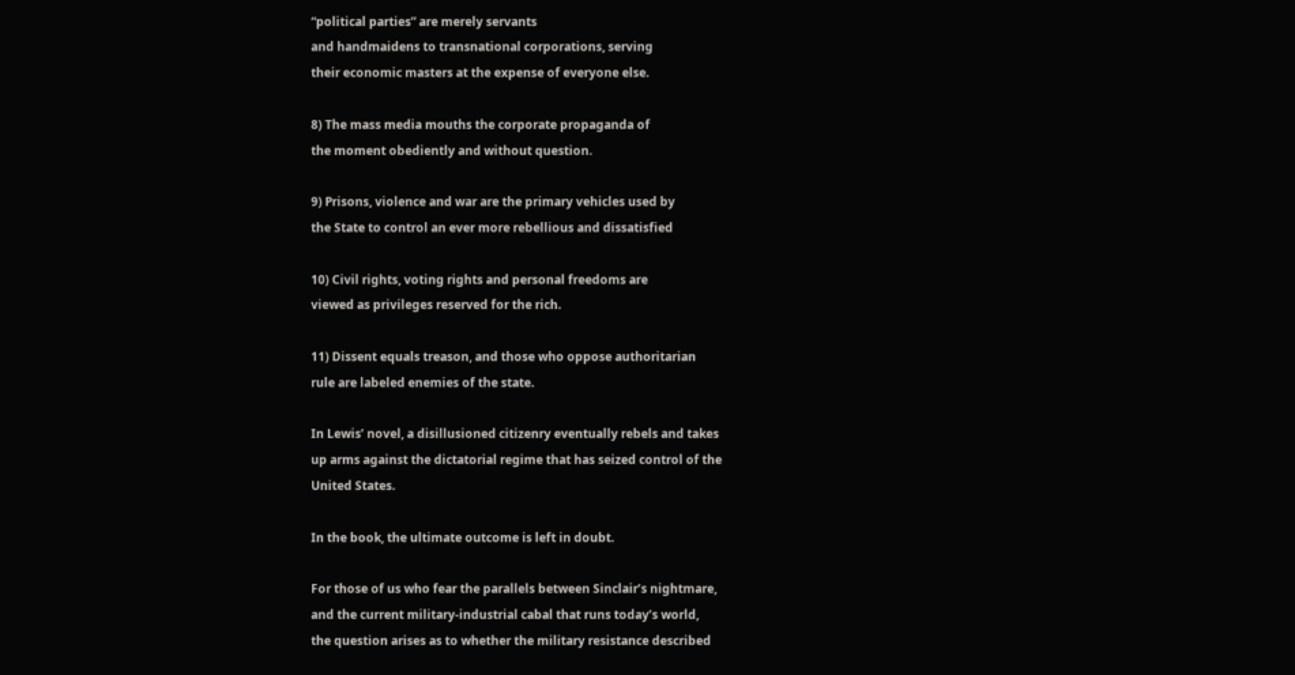“political parties” are merely servants
and handmaidens to transnational corporations, serving
their economic masters at the expense of everyone else.

8) The mass media mouths the corporate propaganda of
the moment obediently and without question.

9) Prisons, violence and war are the primary vehicles used by
the State to control an ever more rebellious and dissatisfied

10) Civil rights, voting rights and personal freedoms are
viewed as privileges reserved for the rich.

11) Dissent equals treason, and those who oppose authoritarian
rule are labeled enemies of the state.

In Lewis’ novel, a disillusioned citizenry eventually rebels and takes
up arms against the dictatorial regime that has seized control of the
United States.

In the book, the ultimate outcome is left in doubt.

For those of us who fear the parallels between Sinclair’s nightmare,
and the current military-industrial cabal that runs today’s world,
the question arises as to whether the military resistance described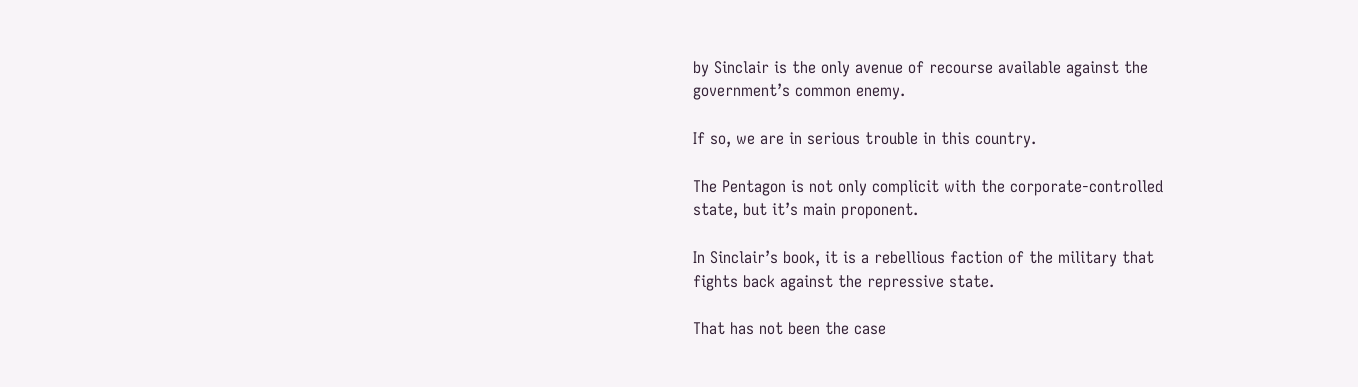by Sinclair is the only avenue of recourse available against the
government’s common enemy.

If so, we are in serious trouble in this country.

The Pentagon is not only complicit with the corporate-controlled
state, but it’s main proponent.

In Sinclair’s book, it is a rebellious faction of the military that
fights back against the repressive state.

That has not been the case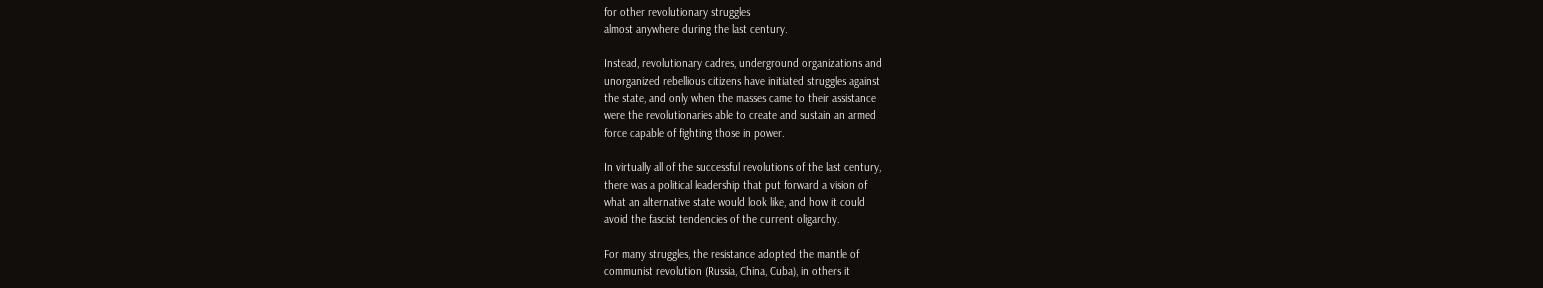for other revolutionary struggles
almost anywhere during the last century.

Instead, revolutionary cadres, underground organizations and
unorganized rebellious citizens have initiated struggles against
the state, and only when the masses came to their assistance
were the revolutionaries able to create and sustain an armed
force capable of fighting those in power.

In virtually all of the successful revolutions of the last century,
there was a political leadership that put forward a vision of
what an alternative state would look like, and how it could
avoid the fascist tendencies of the current oligarchy.

For many struggles, the resistance adopted the mantle of
communist revolution (Russia, China, Cuba), in others it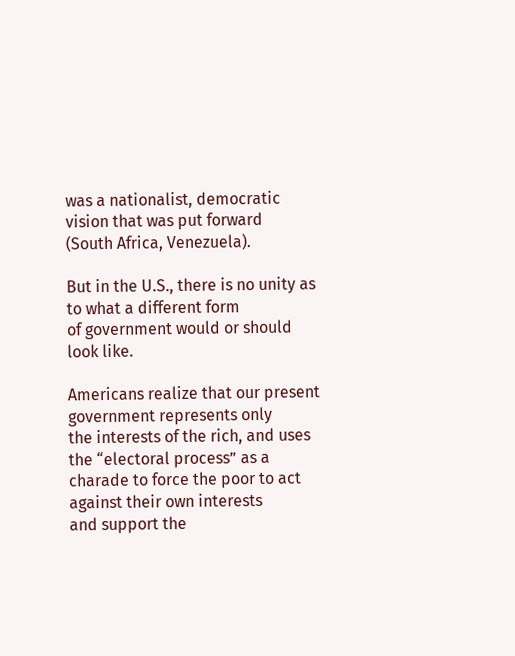was a nationalist, democratic vision that was put forward
(South Africa, Venezuela).

But in the U.S., there is no unity as to what a different form
of government would or should look like.

Americans realize that our present government represents only
the interests of the rich, and uses the “electoral process” as a
charade to force the poor to act against their own interests
and support the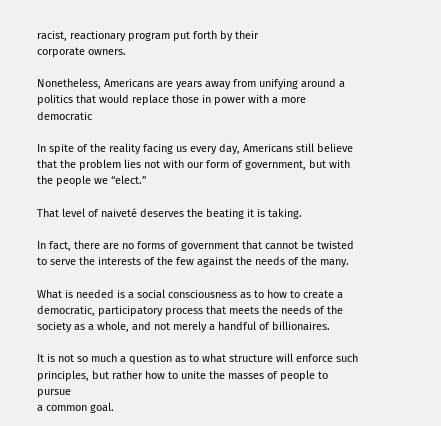racist, reactionary program put forth by their
corporate owners.

Nonetheless, Americans are years away from unifying around a
politics that would replace those in power with a more democratic

In spite of the reality facing us every day, Americans still believe
that the problem lies not with our form of government, but with
the people we “elect.”

That level of naiveté deserves the beating it is taking.

In fact, there are no forms of government that cannot be twisted
to serve the interests of the few against the needs of the many.

What is needed is a social consciousness as to how to create a
democratic, participatory process that meets the needs of the
society as a whole, and not merely a handful of billionaires.

It is not so much a question as to what structure will enforce such
principles, but rather how to unite the masses of people to pursue
a common goal.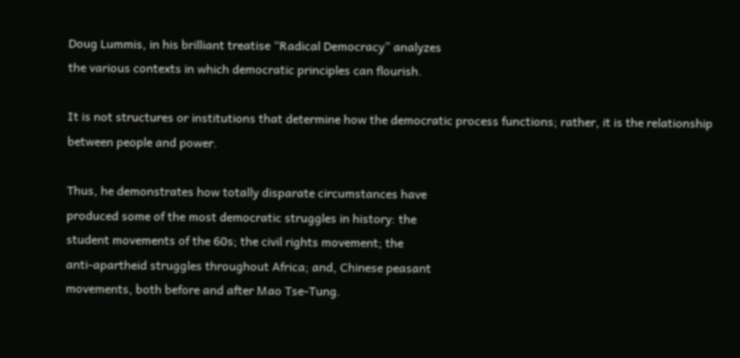Doug Lummis, in his brilliant treatise “Radical Democracy” analyzes
the various contexts in which democratic principles can flourish.

It is not structures or institutions that determine how the democratic process functions; rather, it is the relationship between people and power.

Thus, he demonstrates how totally disparate circumstances have
produced some of the most democratic struggles in history: the
student movements of the 60s; the civil rights movement; the
anti-apartheid struggles throughout Africa; and, Chinese peasant
movements, both before and after Mao Tse-Tung.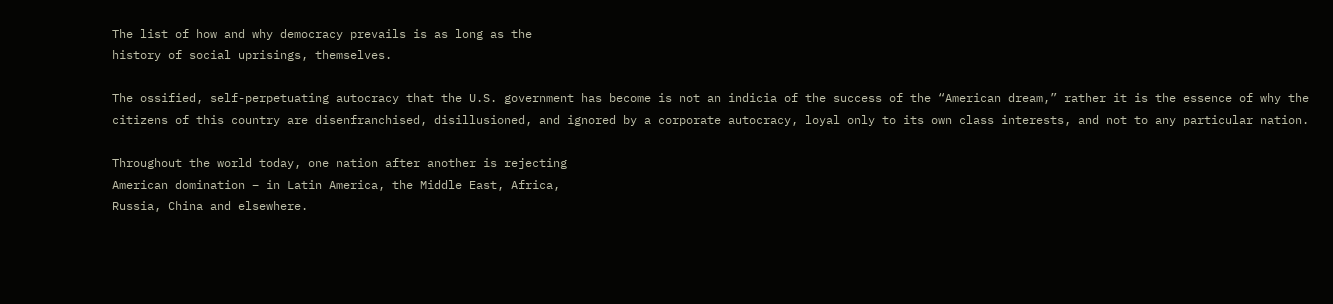The list of how and why democracy prevails is as long as the
history of social uprisings, themselves.

The ossified, self-perpetuating autocracy that the U.S. government has become is not an indicia of the success of the “American dream,” rather it is the essence of why the citizens of this country are disenfranchised, disillusioned, and ignored by a corporate autocracy, loyal only to its own class interests, and not to any particular nation.

Throughout the world today, one nation after another is rejecting
American domination – in Latin America, the Middle East, Africa,
Russia, China and elsewhere.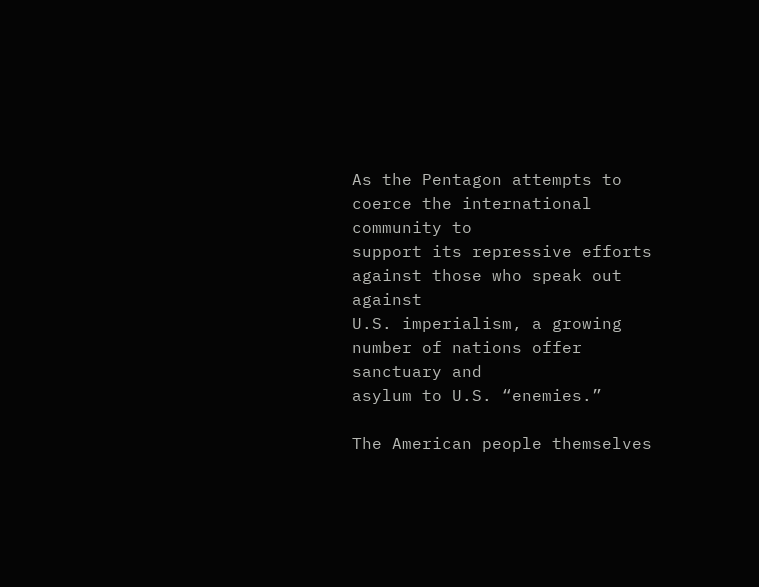As the Pentagon attempts to coerce the international community to
support its repressive efforts against those who speak out against
U.S. imperialism, a growing number of nations offer sanctuary and
asylum to U.S. “enemies.”

The American people themselves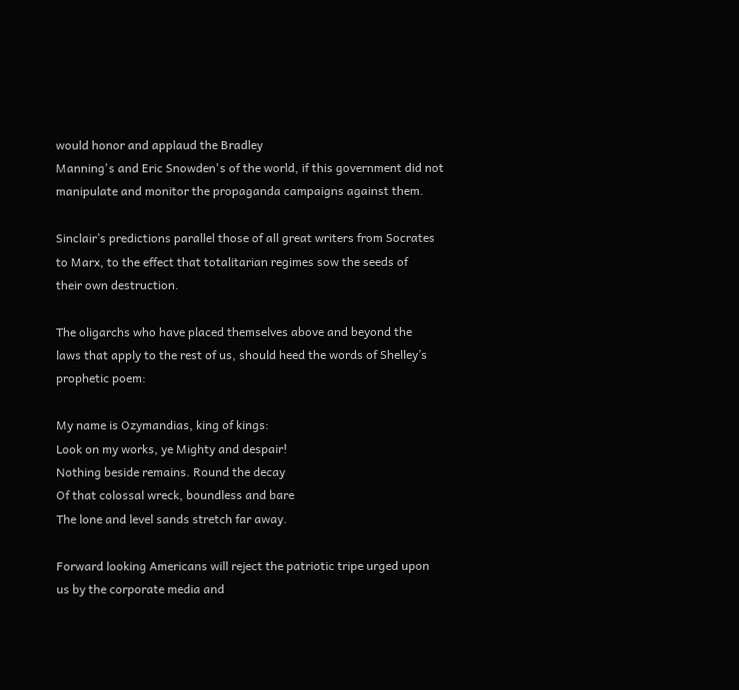would honor and applaud the Bradley
Manning's and Eric Snowden's of the world, if this government did not
manipulate and monitor the propaganda campaigns against them.

Sinclair’s predictions parallel those of all great writers from Socrates
to Marx, to the effect that totalitarian regimes sow the seeds of
their own destruction.

The oligarchs who have placed themselves above and beyond the
laws that apply to the rest of us, should heed the words of Shelley’s
prophetic poem:

My name is Ozymandias, king of kings:
Look on my works, ye Mighty and despair!
Nothing beside remains. Round the decay
Of that colossal wreck, boundless and bare
The lone and level sands stretch far away.

Forward looking Americans will reject the patriotic tripe urged upon
us by the corporate media and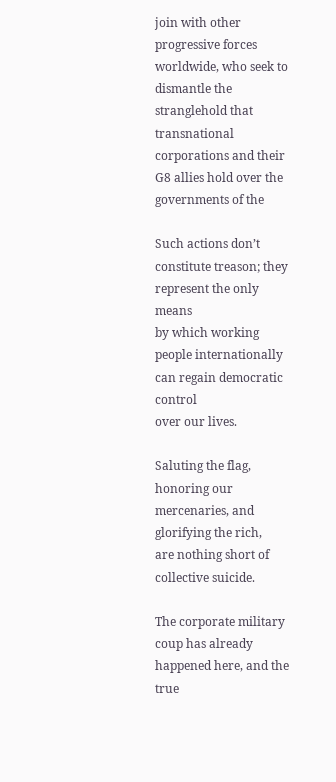join with other progressive forces
worldwide, who seek to dismantle the stranglehold that transnational
corporations and their G8 allies hold over the governments of the

Such actions don’t constitute treason; they represent the only means
by which working people internationally can regain democratic control
over our lives.

Saluting the flag, honoring our mercenaries, and glorifying the rich,
are nothing short of collective suicide.

The corporate military coup has already happened here, and the true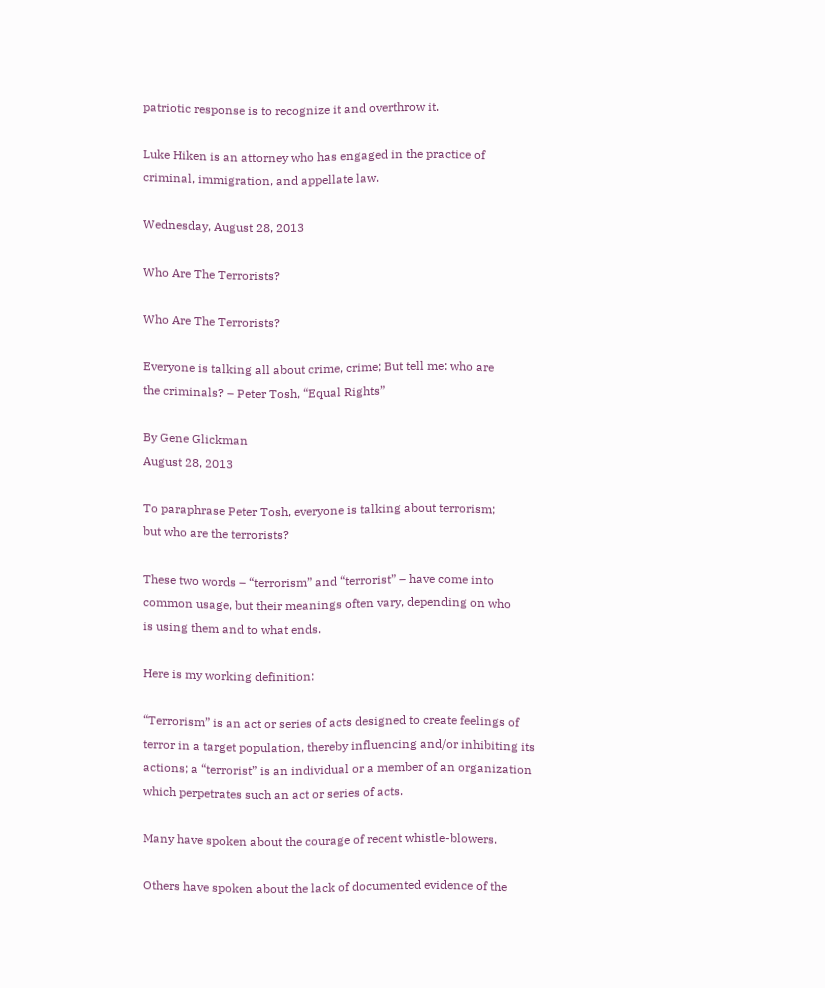patriotic response is to recognize it and overthrow it.

Luke Hiken is an attorney who has engaged in the practice of
criminal, immigration, and appellate law.

Wednesday, August 28, 2013

Who Are The Terrorists?

Who Are The Terrorists?

Everyone is talking all about crime, crime; But tell me: who are
the criminals? – Peter Tosh, “Equal Rights”

By Gene Glickman
August 28, 2013

To paraphrase Peter Tosh, everyone is talking about terrorism;
but who are the terrorists?

These two words – “terrorism” and “terrorist” – have come into
common usage, but their meanings often vary, depending on who
is using them and to what ends.

Here is my working definition:

“Terrorism” is an act or series of acts designed to create feelings of
terror in a target population, thereby influencing and/or inhibiting its
actions; a “terrorist” is an individual or a member of an organization
which perpetrates such an act or series of acts.

Many have spoken about the courage of recent whistle-blowers.

Others have spoken about the lack of documented evidence of the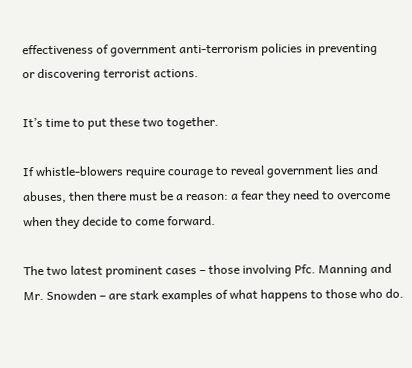effectiveness of government anti-terrorism policies in preventing
or discovering terrorist actions.

It’s time to put these two together.

If whistle-blowers require courage to reveal government lies and
abuses, then there must be a reason: a fear they need to overcome
when they decide to come forward.

The two latest prominent cases – those involving Pfc. Manning and
Mr. Snowden – are stark examples of what happens to those who do.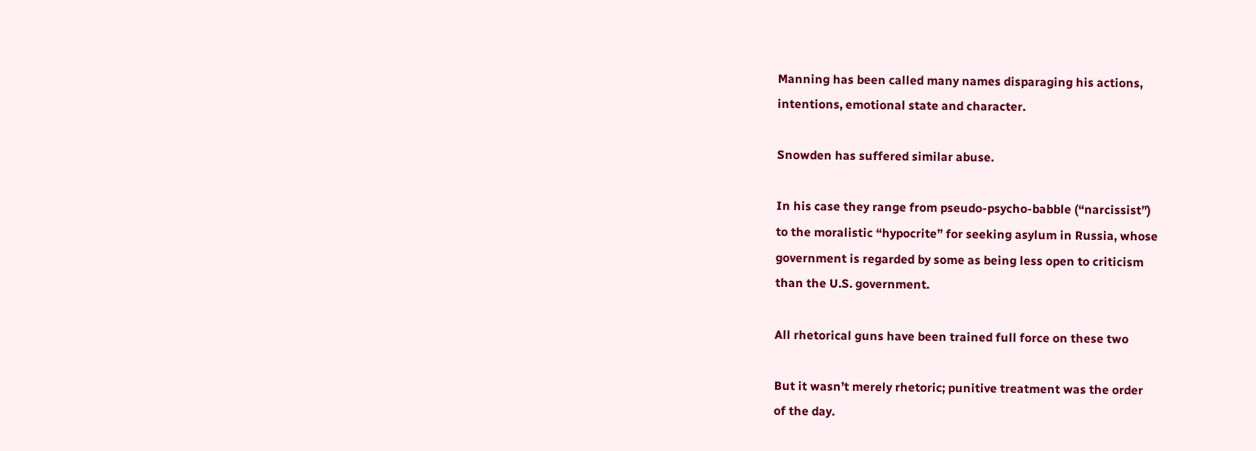Manning has been called many names disparaging his actions,
intentions, emotional state and character.

Snowden has suffered similar abuse.

In his case they range from pseudo-psycho-babble (“narcissist”)
to the moralistic “hypocrite” for seeking asylum in Russia, whose
government is regarded by some as being less open to criticism
than the U.S. government.

All rhetorical guns have been trained full force on these two

But it wasn’t merely rhetoric; punitive treatment was the order
of the day.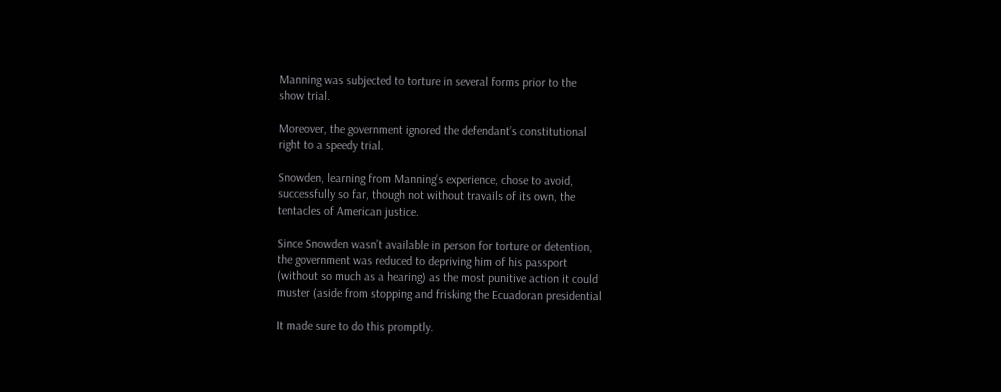Manning was subjected to torture in several forms prior to the
show trial.

Moreover, the government ignored the defendant’s constitutional
right to a speedy trial.

Snowden, learning from Manning’s experience, chose to avoid,
successfully so far, though not without travails of its own, the
tentacles of American justice.

Since Snowden wasn’t available in person for torture or detention,
the government was reduced to depriving him of his passport
(without so much as a hearing) as the most punitive action it could
muster (aside from stopping and frisking the Ecuadoran presidential

It made sure to do this promptly.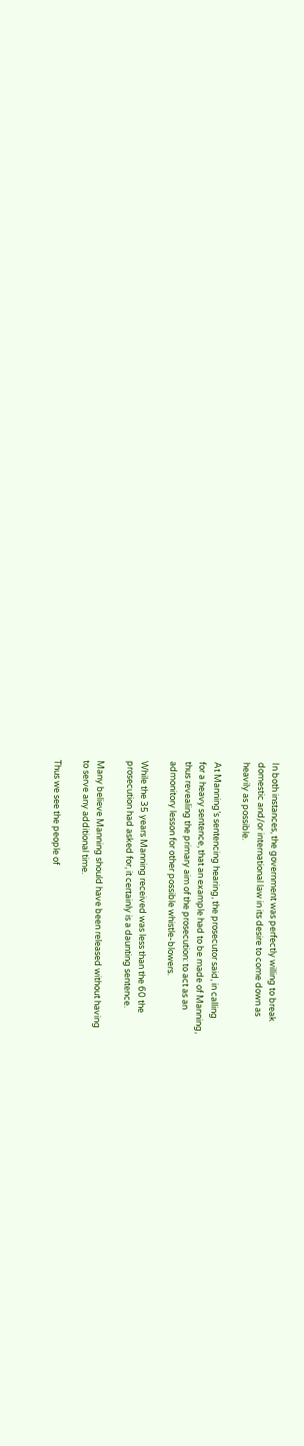In both instances, the government was perfectly willing to break
domestic and/or international law in its desire to come down as
heavily as possible.

At Manning’s sentencing hearing, the prosecutor said, in calling
for a heavy sentence, that an example had to be made of Manning,
thus revealing the primary aim of the prosecution: to act as an
admonitory lesson for other possible whistle-blowers.

While the 35 years Manning received was less than the 60 the
prosecution had asked for, it certainly is a daunting sentence.

Many believe Manning should have been released without having
to serve any additional time.

Thus we see the people of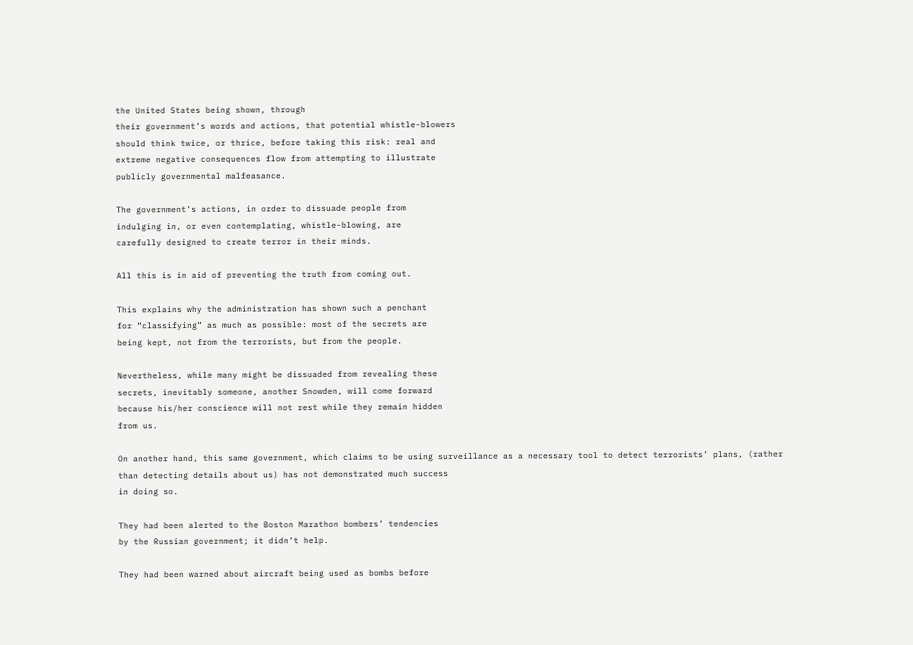the United States being shown, through
their government’s words and actions, that potential whistle-blowers
should think twice, or thrice, before taking this risk: real and
extreme negative consequences flow from attempting to illustrate
publicly governmental malfeasance.

The government’s actions, in order to dissuade people from
indulging in, or even contemplating, whistle-blowing, are
carefully designed to create terror in their minds.

All this is in aid of preventing the truth from coming out.

This explains why the administration has shown such a penchant
for “classifying” as much as possible: most of the secrets are
being kept, not from the terrorists, but from the people.

Nevertheless, while many might be dissuaded from revealing these
secrets, inevitably someone, another Snowden, will come forward
because his/her conscience will not rest while they remain hidden
from us.

On another hand, this same government, which claims to be using surveillance as a necessary tool to detect terrorists’ plans, (rather
than detecting details about us) has not demonstrated much success
in doing so.

They had been alerted to the Boston Marathon bombers’ tendencies
by the Russian government; it didn’t help.

They had been warned about aircraft being used as bombs before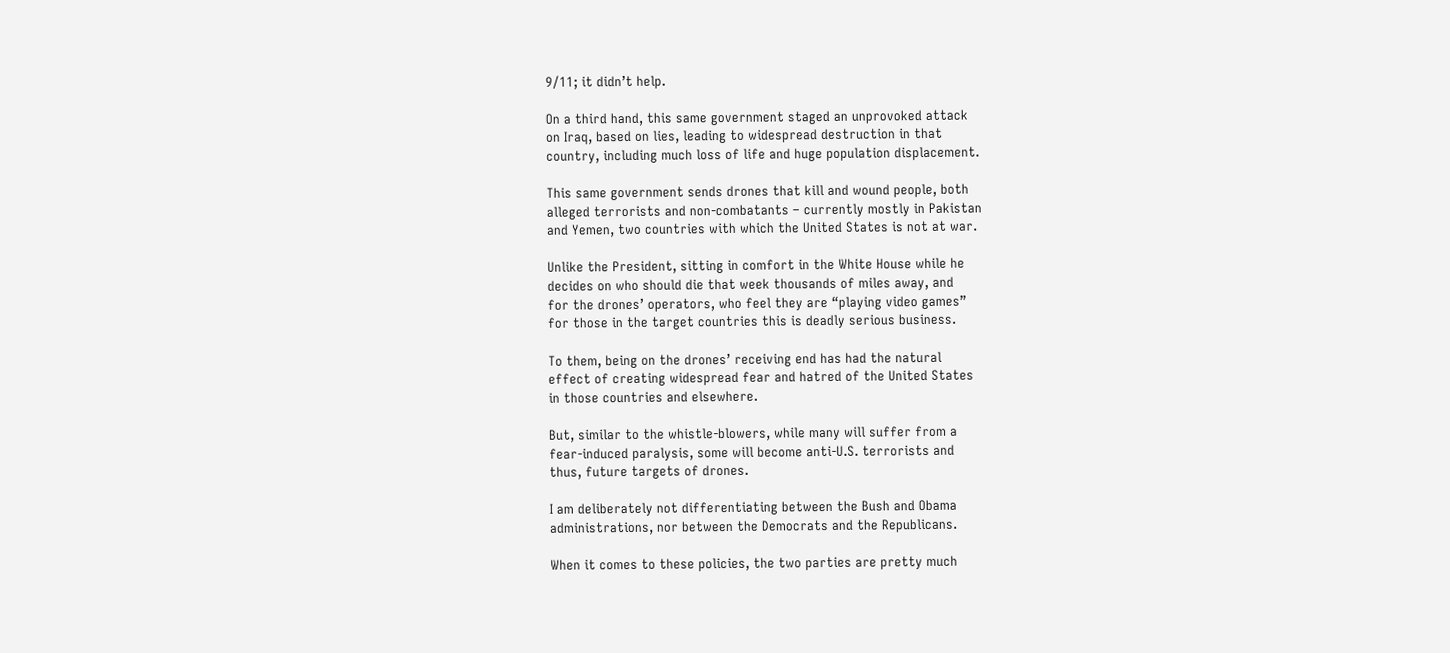9/11; it didn’t help.

On a third hand, this same government staged an unprovoked attack
on Iraq, based on lies, leading to widespread destruction in that
country, including much loss of life and huge population displacement.

This same government sends drones that kill and wound people, both
alleged terrorists and non-combatants – currently mostly in Pakistan
and Yemen, two countries with which the United States is not at war.

Unlike the President, sitting in comfort in the White House while he
decides on who should die that week thousands of miles away, and
for the drones’ operators, who feel they are “playing video games”
for those in the target countries this is deadly serious business.

To them, being on the drones’ receiving end has had the natural
effect of creating widespread fear and hatred of the United States
in those countries and elsewhere.

But, similar to the whistle-blowers, while many will suffer from a
fear-induced paralysis, some will become anti-U.S. terrorists and
thus, future targets of drones.

I am deliberately not differentiating between the Bush and Obama
administrations, nor between the Democrats and the Republicans.

When it comes to these policies, the two parties are pretty much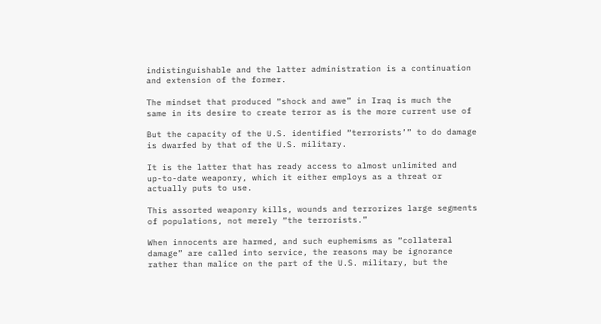indistinguishable and the latter administration is a continuation
and extension of the former.

The mindset that produced “shock and awe” in Iraq is much the
same in its desire to create terror as is the more current use of

But the capacity of the U.S. identified “terrorists’” to do damage
is dwarfed by that of the U.S. military.

It is the latter that has ready access to almost unlimited and
up-to-date weaponry, which it either employs as a threat or
actually puts to use.

This assorted weaponry kills, wounds and terrorizes large segments
of populations, not merely “the terrorists.”

When innocents are harmed, and such euphemisms as “collateral
damage” are called into service, the reasons may be ignorance
rather than malice on the part of the U.S. military, but the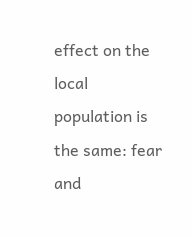effect on the local population is the same: fear and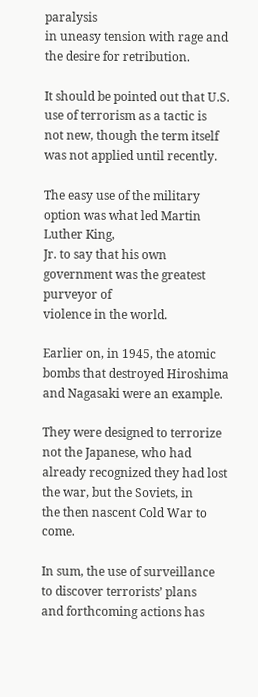paralysis
in uneasy tension with rage and the desire for retribution.

It should be pointed out that U.S. use of terrorism as a tactic is
not new, though the term itself was not applied until recently.

The easy use of the military option was what led Martin Luther King,
Jr. to say that his own government was the greatest purveyor of
violence in the world.

Earlier on, in 1945, the atomic bombs that destroyed Hiroshima
and Nagasaki were an example.

They were designed to terrorize not the Japanese, who had
already recognized they had lost the war, but the Soviets, in
the then nascent Cold War to come.

In sum, the use of surveillance to discover terrorists’ plans
and forthcoming actions has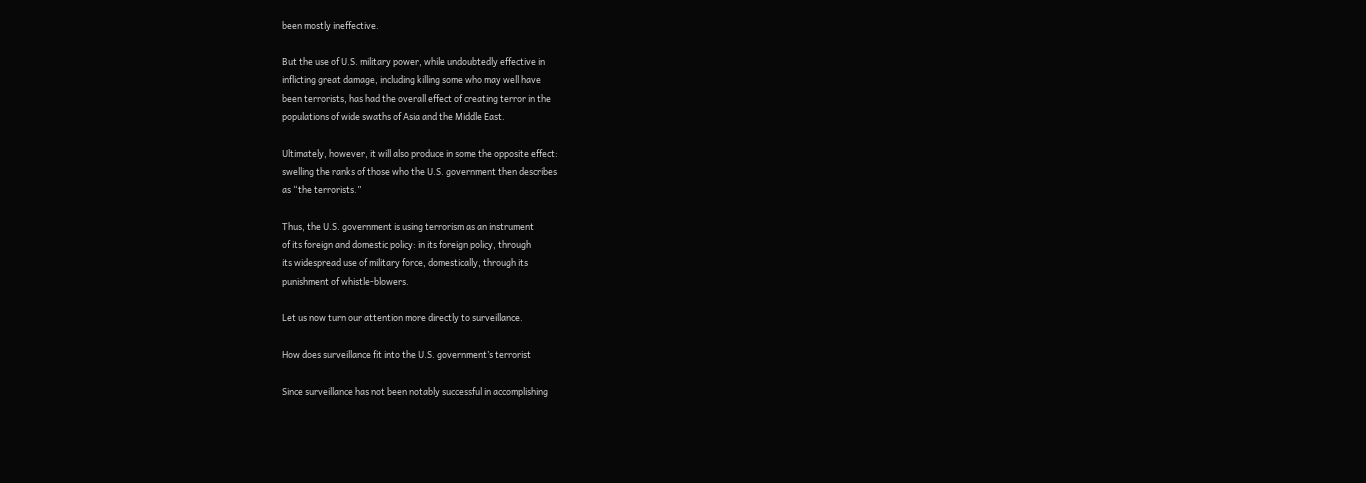been mostly ineffective.

But the use of U.S. military power, while undoubtedly effective in
inflicting great damage, including killing some who may well have
been terrorists, has had the overall effect of creating terror in the
populations of wide swaths of Asia and the Middle East.

Ultimately, however, it will also produce in some the opposite effect:
swelling the ranks of those who the U.S. government then describes
as “the terrorists.”

Thus, the U.S. government is using terrorism as an instrument
of its foreign and domestic policy: in its foreign policy, through
its widespread use of military force, domestically, through its
punishment of whistle-blowers.

Let us now turn our attention more directly to surveillance.

How does surveillance fit into the U.S. government’s terrorist

Since surveillance has not been notably successful in accomplishing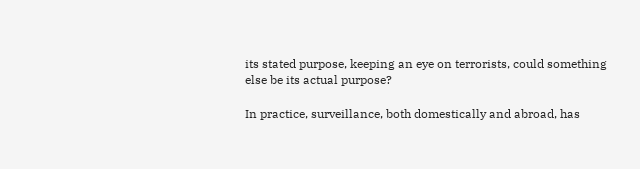its stated purpose, keeping an eye on terrorists, could something
else be its actual purpose?

In practice, surveillance, both domestically and abroad, has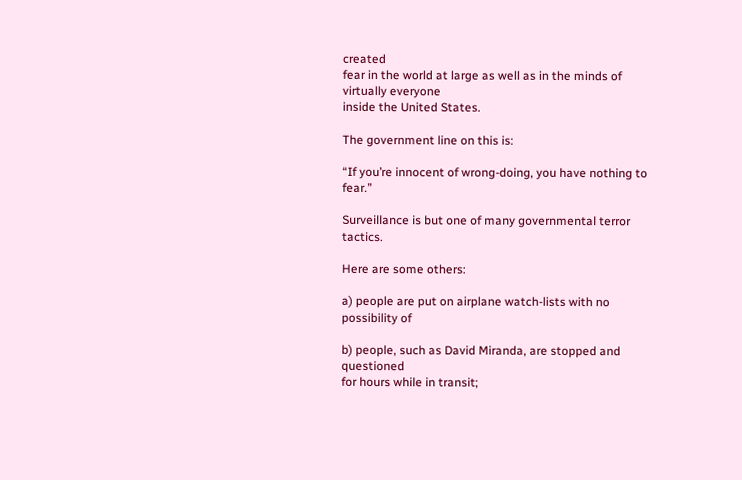created
fear in the world at large as well as in the minds of virtually everyone
inside the United States.

The government line on this is:

“If you’re innocent of wrong-doing, you have nothing to fear.”

Surveillance is but one of many governmental terror tactics.

Here are some others:

a) people are put on airplane watch-lists with no possibility of

b) people, such as David Miranda, are stopped and questioned
for hours while in transit;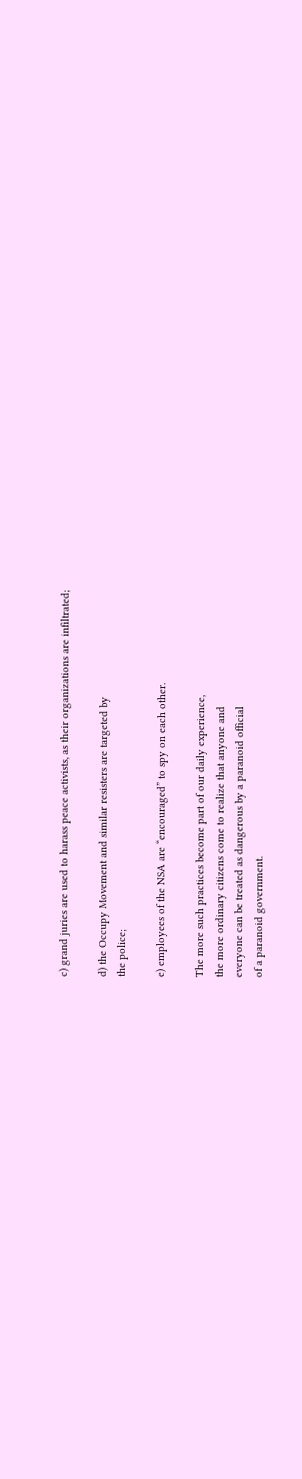c) grand juries are used to harass peace activists, as their organizations are infiltrated;

d) the Occupy Movement and similar resisters are targeted by
the police;

e) employees of the NSA are “encouraged” to spy on each other.

The more such practices become part of our daily experience,
the more ordinary citizens come to realize that anyone and
everyone can be treated as dangerous by a paranoid official
of a paranoid government.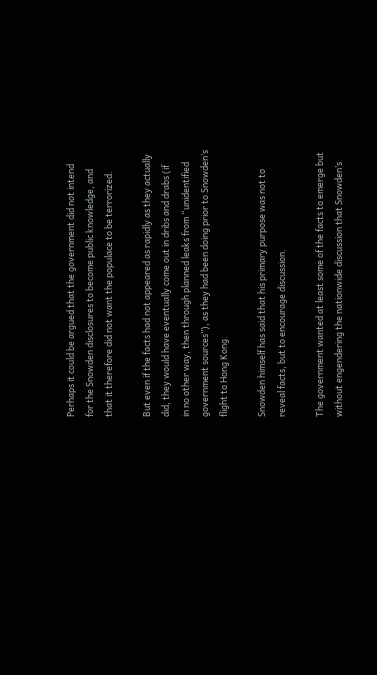Perhaps it could be argued that the government did not intend
for the Snowden disclosures to become public knowledge, and
that it therefore did not want the populace to be terrorized.

But even if the facts had not appeared as rapidly as they actually
did, they would have eventually come out in dribs and drabs (if
in no other way, then through planned leaks from “unidentified
government sources”), as they had been doing prior to Snowden’s
flight to Hong Kong.

Snowden himself has said that his primary purpose was not to
reveal facts, but to encourage discussion.

The government wanted at least some of the facts to emerge but
without engendering the nationwide discussion that Snowden’s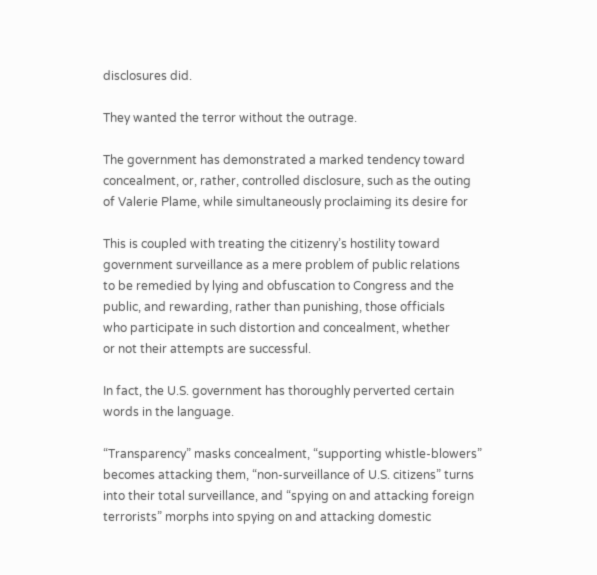disclosures did.

They wanted the terror without the outrage.

The government has demonstrated a marked tendency toward
concealment, or, rather, controlled disclosure, such as the outing
of Valerie Plame, while simultaneously proclaiming its desire for

This is coupled with treating the citizenry’s hostility toward
government surveillance as a mere problem of public relations
to be remedied by lying and obfuscation to Congress and the
public, and rewarding, rather than punishing, those officials
who participate in such distortion and concealment, whether
or not their attempts are successful.

In fact, the U.S. government has thoroughly perverted certain
words in the language.

“Transparency” masks concealment, “supporting whistle-blowers”
becomes attacking them, “non-surveillance of U.S. citizens” turns
into their total surveillance, and “spying on and attacking foreign
terrorists” morphs into spying on and attacking domestic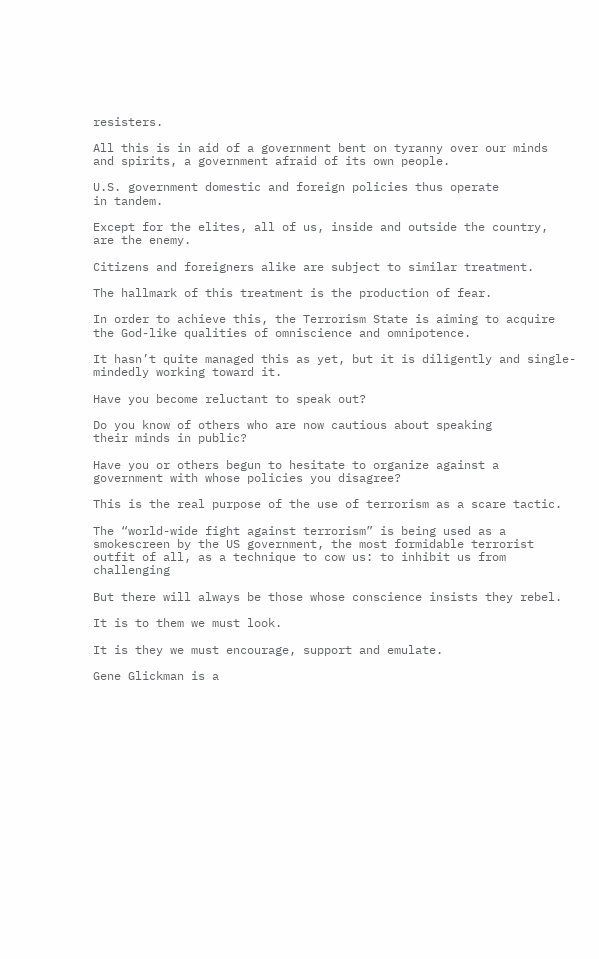resisters.

All this is in aid of a government bent on tyranny over our minds
and spirits, a government afraid of its own people.

U.S. government domestic and foreign policies thus operate
in tandem.

Except for the elites, all of us, inside and outside the country,
are the enemy.

Citizens and foreigners alike are subject to similar treatment.

The hallmark of this treatment is the production of fear.

In order to achieve this, the Terrorism State is aiming to acquire
the God-like qualities of omniscience and omnipotence.

It hasn’t quite managed this as yet, but it is diligently and single-
mindedly working toward it.

Have you become reluctant to speak out?

Do you know of others who are now cautious about speaking
their minds in public?

Have you or others begun to hesitate to organize against a
government with whose policies you disagree?

This is the real purpose of the use of terrorism as a scare tactic.

The “world-wide fight against terrorism” is being used as a
smokescreen by the US government, the most formidable terrorist
outfit of all, as a technique to cow us: to inhibit us from challenging

But there will always be those whose conscience insists they rebel.

It is to them we must look.

It is they we must encourage, support and emulate.

Gene Glickman is a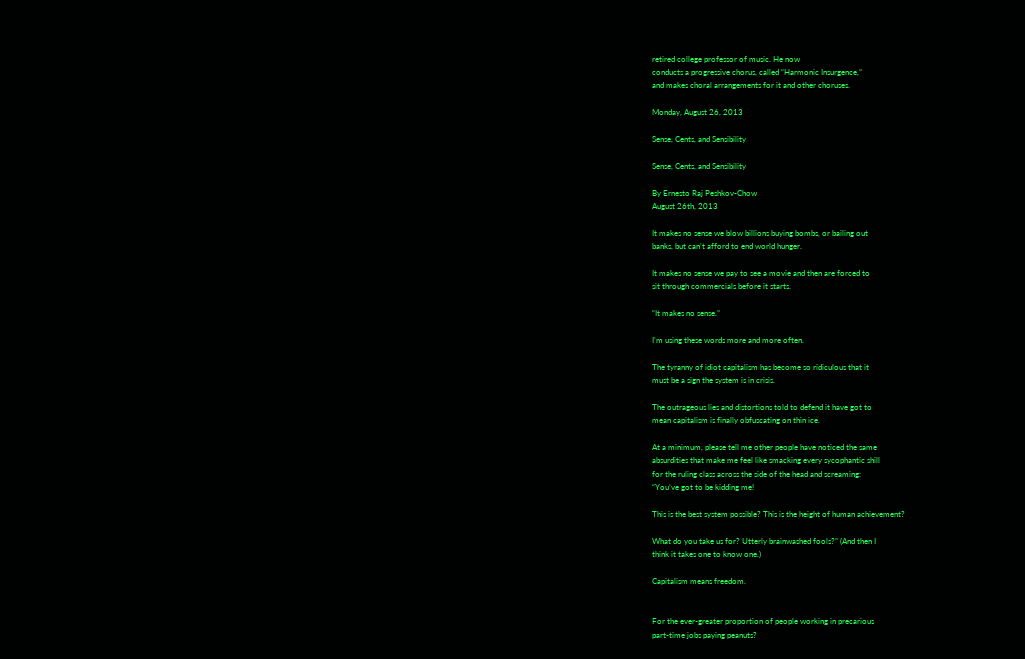retired college professor of music. He now
conducts a progressive chorus, called “Harmonic Insurgence,”
and makes choral arrangements for it and other choruses.

Monday, August 26, 2013

Sense, Cents, and Sensibility

Sense, Cents, and Sensibility

By Ernesto Raj Peshkov-Chow
August 26th, 2013

It makes no sense we blow billions buying bombs, or bailing out
banks, but can’t afford to end world hunger.

It makes no sense we pay to see a movie and then are forced to
sit through commercials before it starts.

“It makes no sense.”

I’m using these words more and more often.

The tyranny of idiot capitalism has become so ridiculous that it
must be a sign the system is in crisis.

The outrageous lies and distortions told to defend it have got to
mean capitalism is finally obfuscating on thin ice.

At a minimum, please tell me other people have noticed the same
absurdities that make me feel like smacking every sycophantic shill
for the ruling class across the side of the head and screaming:
“You’ve got to be kidding me!

This is the best system possible? This is the height of human achievement?

What do you take us for? Utterly brainwashed fools?” (And then I
think it takes one to know one.)

Capitalism means freedom.


For the ever-greater proportion of people working in precarious
part-time jobs paying peanuts?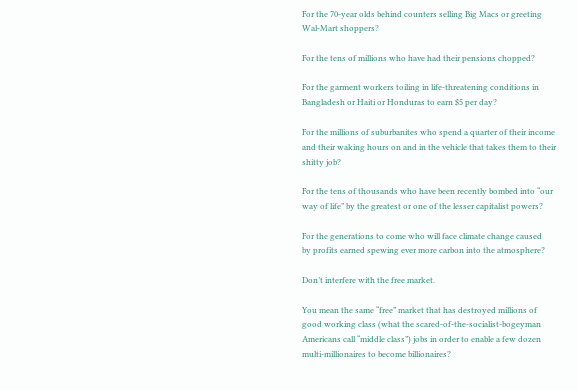For the 70-year olds behind counters selling Big Macs or greeting
Wal-Mart shoppers?

For the tens of millions who have had their pensions chopped?

For the garment workers toiling in life-threatening conditions in
Bangladesh or Haiti or Honduras to earn $5 per day?

For the millions of suburbanites who spend a quarter of their income
and their waking hours on and in the vehicle that takes them to their
shitty job?

For the tens of thousands who have been recently bombed into “our
way of life” by the greatest or one of the lesser capitalist powers?

For the generations to come who will face climate change caused
by profits earned spewing ever more carbon into the atmosphere?

Don’t interfere with the free market.

You mean the same “free” market that has destroyed millions of
good working class (what the scared-of-the-socialist-bogeyman
Americans call “middle class”) jobs in order to enable a few dozen
multi-millionaires to become billionaires?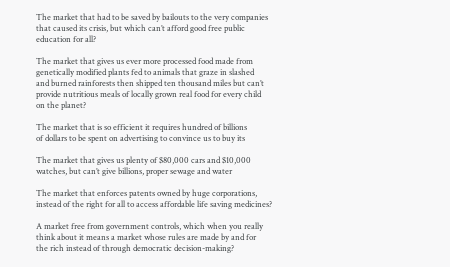The market that had to be saved by bailouts to the very companies
that caused its crisis, but which can’t afford good free public
education for all?

The market that gives us ever more processed food made from
genetically modified plants fed to animals that graze in slashed
and burned rainforests then shipped ten thousand miles but can’t
provide nutritious meals of locally grown real food for every child
on the planet?

The market that is so efficient it requires hundred of billions
of dollars to be spent on advertising to convince us to buy its

The market that gives us plenty of $80,000 cars and $10,000
watches, but can’t give billions, proper sewage and water

The market that enforces patents owned by huge corporations,
instead of the right for all to access affordable life saving medicines?

A market free from government controls, which when you really
think about it means a market whose rules are made by and for
the rich instead of through democratic decision-making?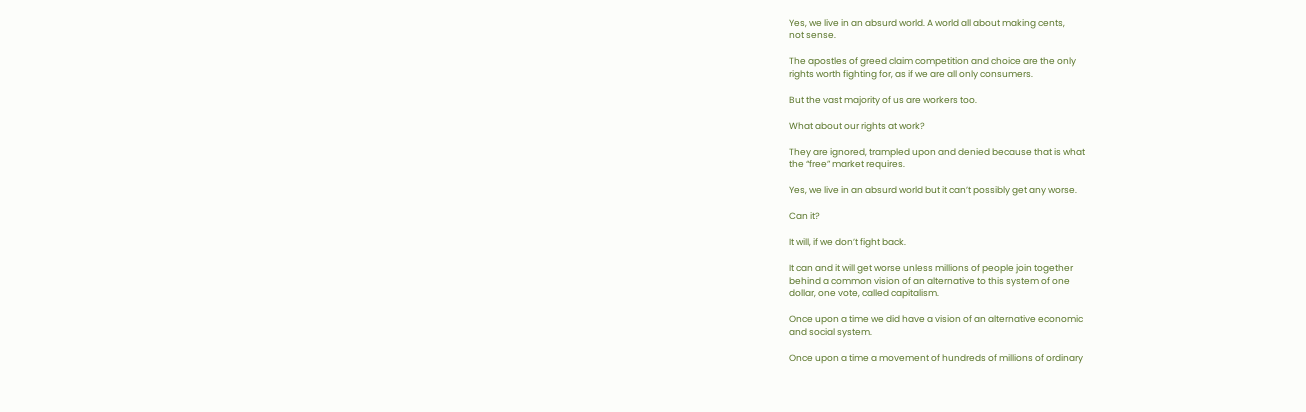Yes, we live in an absurd world. A world all about making cents,
not sense.

The apostles of greed claim competition and choice are the only
rights worth fighting for, as if we are all only consumers.

But the vast majority of us are workers too.

What about our rights at work?

They are ignored, trampled upon and denied because that is what
the “free” market requires.

Yes, we live in an absurd world but it can’t possibly get any worse.

Can it?

It will, if we don’t fight back.

It can and it will get worse unless millions of people join together
behind a common vision of an alternative to this system of one
dollar, one vote, called capitalism.

Once upon a time we did have a vision of an alternative economic
and social system.

Once upon a time a movement of hundreds of millions of ordinary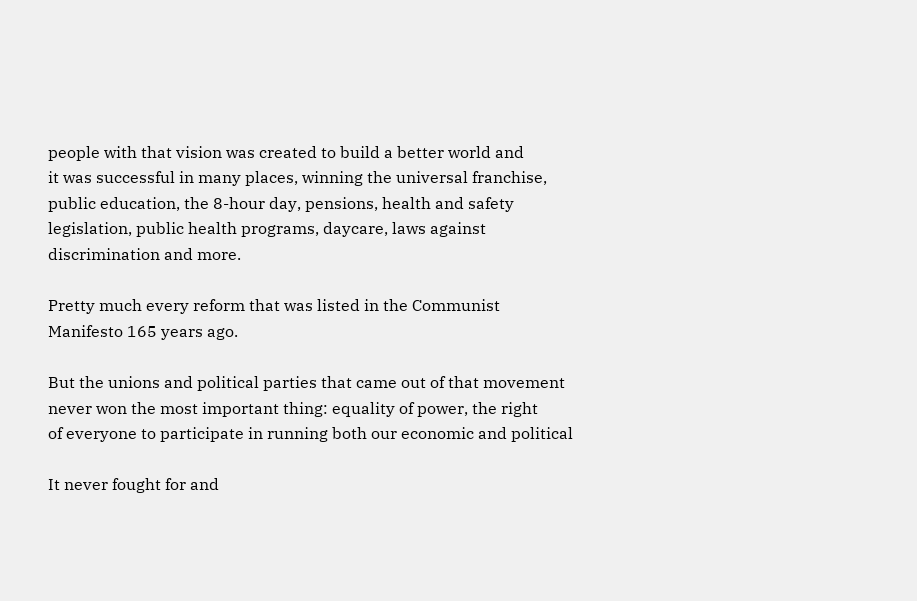people with that vision was created to build a better world and
it was successful in many places, winning the universal franchise,
public education, the 8-hour day, pensions, health and safety
legislation, public health programs, daycare, laws against
discrimination and more.

Pretty much every reform that was listed in the Communist
Manifesto 165 years ago.

But the unions and political parties that came out of that movement
never won the most important thing: equality of power, the right
of everyone to participate in running both our economic and political

It never fought for and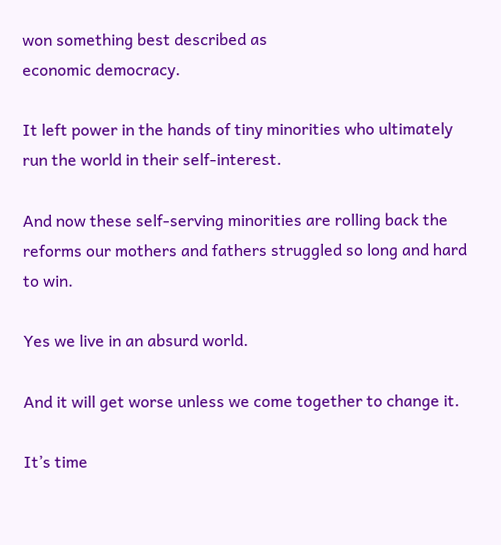won something best described as
economic democracy.

It left power in the hands of tiny minorities who ultimately
run the world in their self-interest.

And now these self-serving minorities are rolling back the
reforms our mothers and fathers struggled so long and hard
to win.

Yes we live in an absurd world.

And it will get worse unless we come together to change it.

It’s time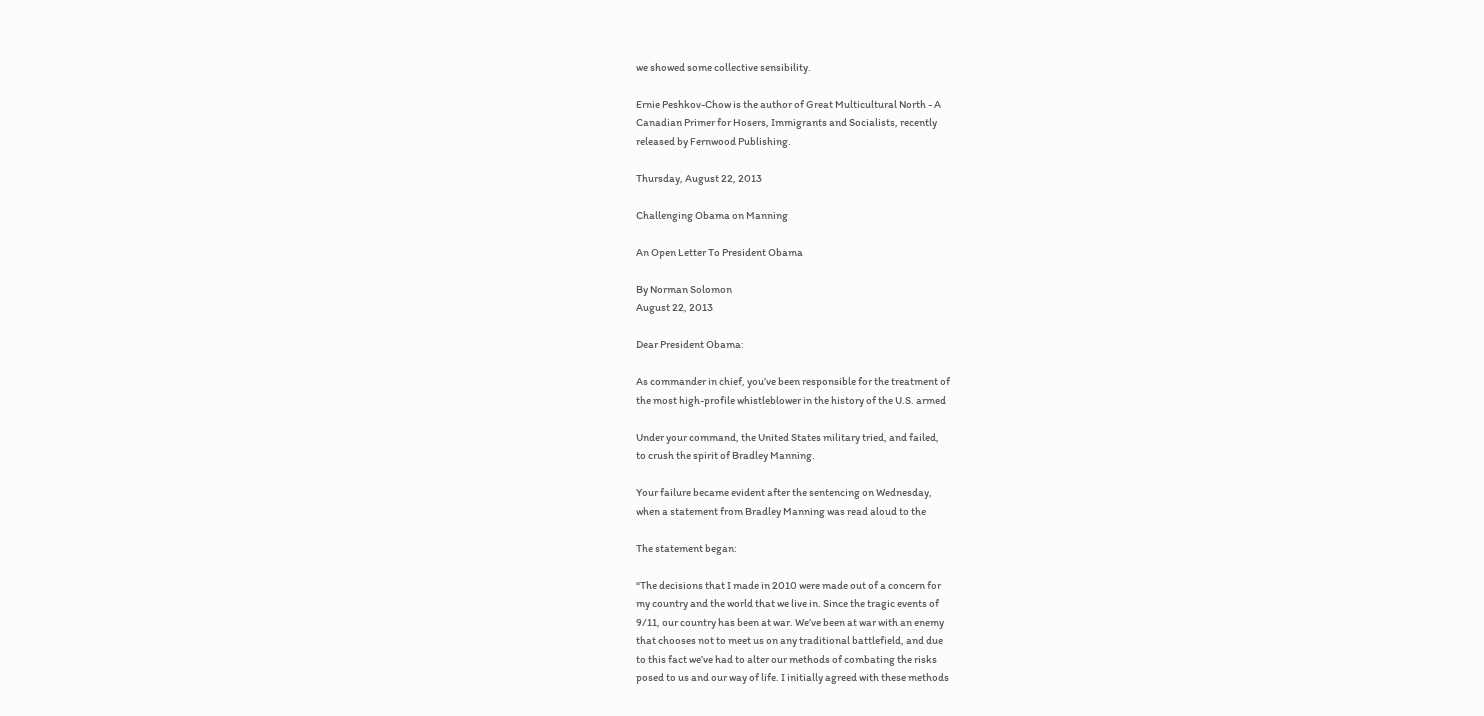we showed some collective sensibility.

Ernie Peshkov-Chow is the author of Great Multicultural North - A
Canadian Primer for Hosers, Immigrants and Socialists, recently
released by Fernwood Publishing.

Thursday, August 22, 2013

Challenging Obama on Manning

An Open Letter To President Obama

By Norman Solomon
August 22, 2013

Dear President Obama:

As commander in chief, you’ve been responsible for the treatment of
the most high-profile whistleblower in the history of the U.S. armed

Under your command, the United States military tried, and failed,
to crush the spirit of Bradley Manning.

Your failure became evident after the sentencing on Wednesday,
when a statement from Bradley Manning was read aloud to the

The statement began:

“The decisions that I made in 2010 were made out of a concern for
my country and the world that we live in. Since the tragic events of
9/11, our country has been at war. We’ve been at war with an enemy
that chooses not to meet us on any traditional battlefield, and due
to this fact we’ve had to alter our methods of combating the risks
posed to us and our way of life. I initially agreed with these methods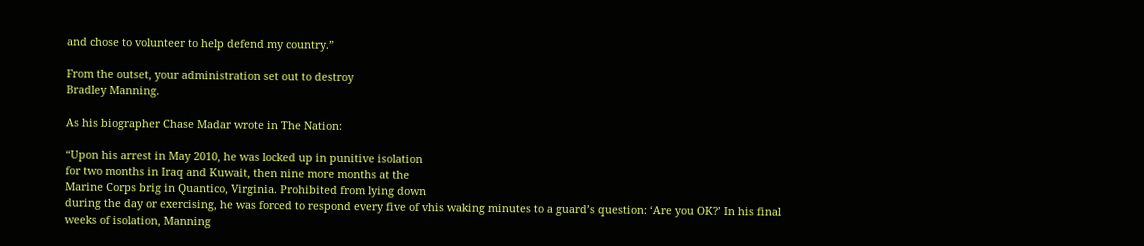and chose to volunteer to help defend my country.”

From the outset, your administration set out to destroy
Bradley Manning.

As his biographer Chase Madar wrote in The Nation:

“Upon his arrest in May 2010, he was locked up in punitive isolation
for two months in Iraq and Kuwait, then nine more months at the
Marine Corps brig in Quantico, Virginia. Prohibited from lying down
during the day or exercising, he was forced to respond every five of vhis waking minutes to a guard’s question: ‘Are you OK?’ In his final
weeks of isolation, Manning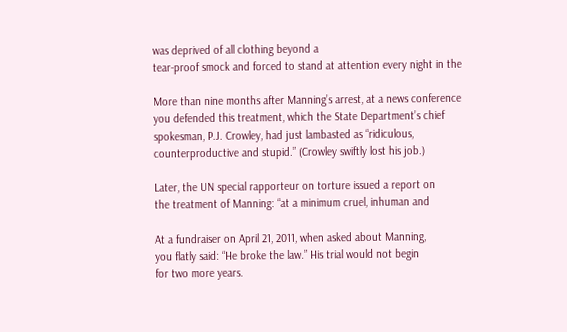was deprived of all clothing beyond a
tear-proof smock and forced to stand at attention every night in the

More than nine months after Manning’s arrest, at a news conference
you defended this treatment, which the State Department’s chief
spokesman, P.J. Crowley, had just lambasted as “ridiculous,
counterproductive and stupid.” (Crowley swiftly lost his job.)

Later, the UN special rapporteur on torture issued a report on
the treatment of Manning: “at a minimum cruel, inhuman and

At a fundraiser on April 21, 2011, when asked about Manning,
you flatly said: “He broke the law.” His trial would not begin
for two more years.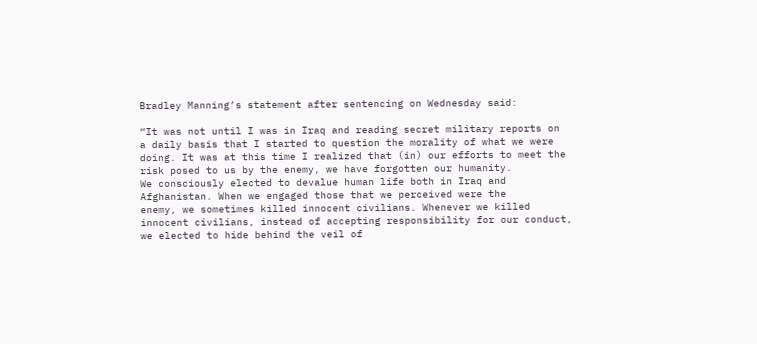Bradley Manning’s statement after sentencing on Wednesday said:

“It was not until I was in Iraq and reading secret military reports on
a daily basis that I started to question the morality of what we were
doing. It was at this time I realized that (in) our efforts to meet the
risk posed to us by the enemy, we have forgotten our humanity.
We consciously elected to devalue human life both in Iraq and
Afghanistan. When we engaged those that we perceived were the
enemy, we sometimes killed innocent civilians. Whenever we killed
innocent civilians, instead of accepting responsibility for our conduct,
we elected to hide behind the veil of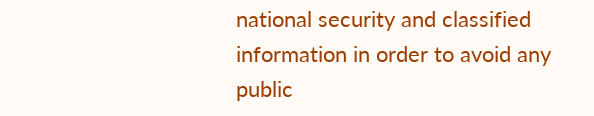national security and classified
information in order to avoid any public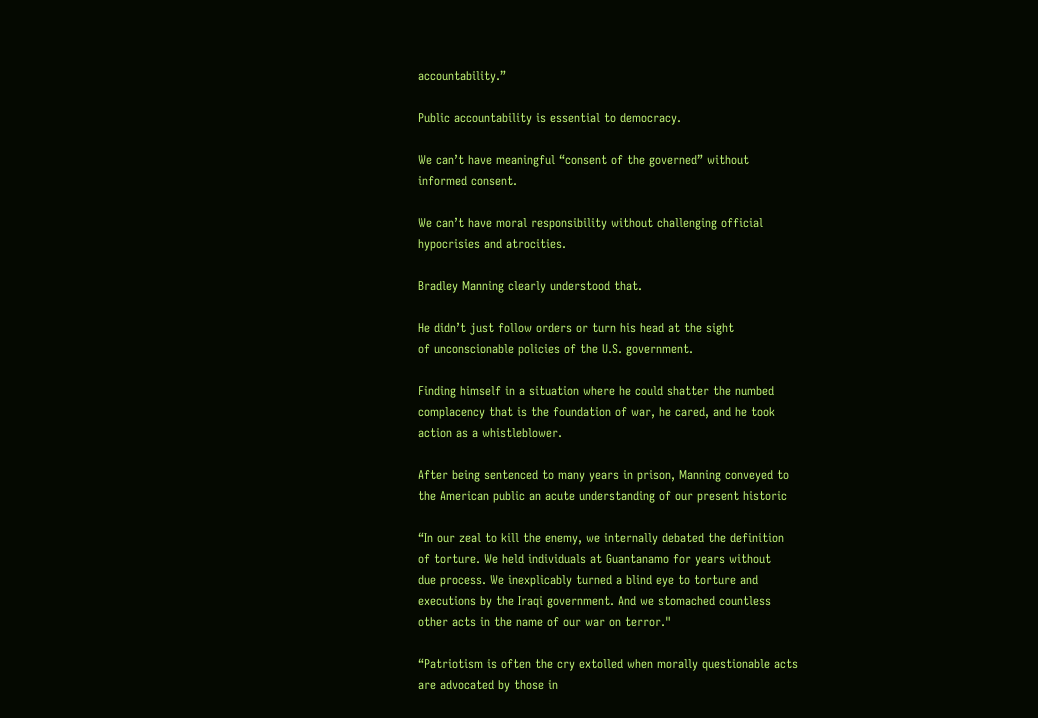accountability.”

Public accountability is essential to democracy.

We can’t have meaningful “consent of the governed” without
informed consent.

We can’t have moral responsibility without challenging official
hypocrisies and atrocities.

Bradley Manning clearly understood that.

He didn’t just follow orders or turn his head at the sight
of unconscionable policies of the U.S. government.

Finding himself in a situation where he could shatter the numbed
complacency that is the foundation of war, he cared, and he took
action as a whistleblower.

After being sentenced to many years in prison, Manning conveyed to
the American public an acute understanding of our present historic

“In our zeal to kill the enemy, we internally debated the definition
of torture. We held individuals at Guantanamo for years without
due process. We inexplicably turned a blind eye to torture and
executions by the Iraqi government. And we stomached countless
other acts in the name of our war on terror."

“Patriotism is often the cry extolled when morally questionable acts
are advocated by those in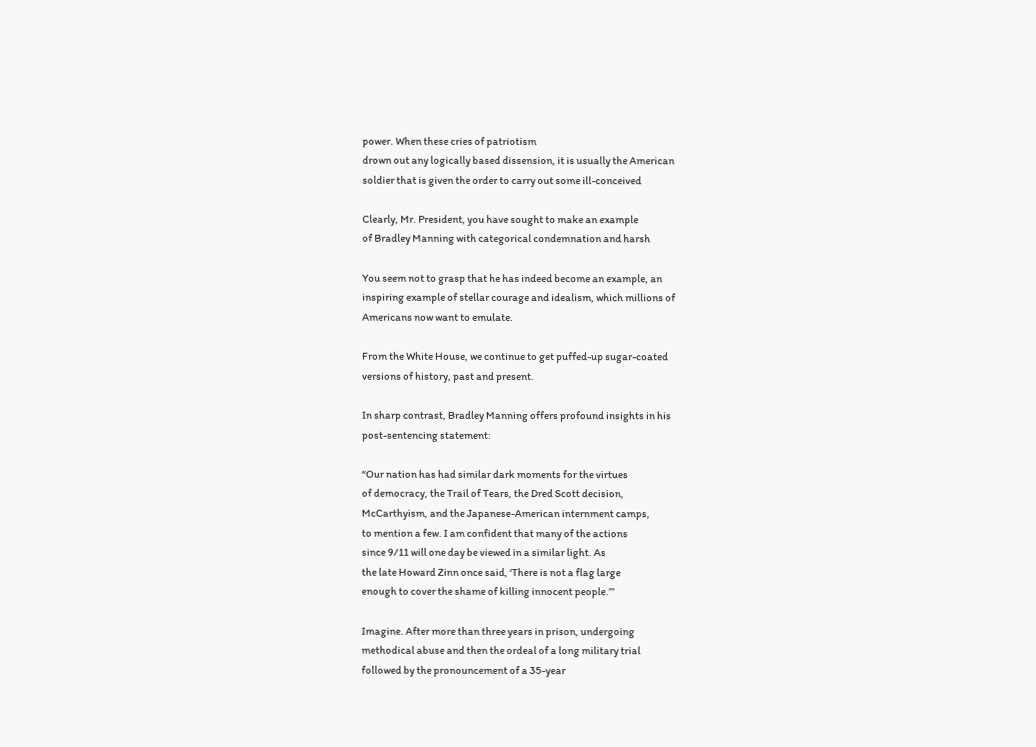power. When these cries of patriotism
drown out any logically based dissension, it is usually the American
soldier that is given the order to carry out some ill-conceived

Clearly, Mr. President, you have sought to make an example
of Bradley Manning with categorical condemnation and harsh

You seem not to grasp that he has indeed become an example, an
inspiring example of stellar courage and idealism, which millions of
Americans now want to emulate.

From the White House, we continue to get puffed-up sugar-coated
versions of history, past and present.

In sharp contrast, Bradley Manning offers profound insights in his
post-sentencing statement:

“Our nation has had similar dark moments for the virtues
of democracy, the Trail of Tears, the Dred Scott decision,
McCarthyism, and the Japanese-American internment camps,
to mention a few. I am confident that many of the actions
since 9/11 will one day be viewed in a similar light. As
the late Howard Zinn once said, ‘There is not a flag large
enough to cover the shame of killing innocent people.’”

Imagine. After more than three years in prison, undergoing
methodical abuse and then the ordeal of a long military trial
followed by the pronouncement of a 35-year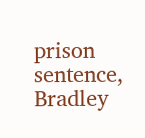prison sentence,
Bradley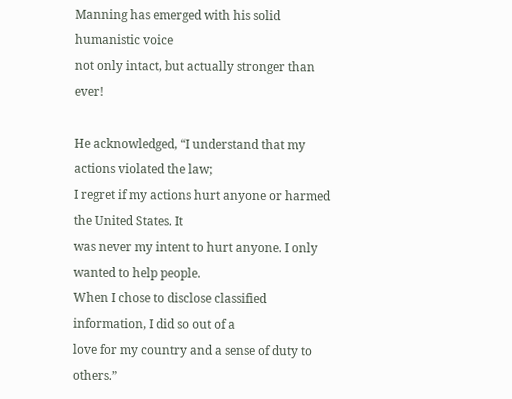Manning has emerged with his solid humanistic voice
not only intact, but actually stronger than ever!

He acknowledged, “I understand that my actions violated the law;
I regret if my actions hurt anyone or harmed the United States. It
was never my intent to hurt anyone. I only wanted to help people.
When I chose to disclose classified information, I did so out of a
love for my country and a sense of duty to others.”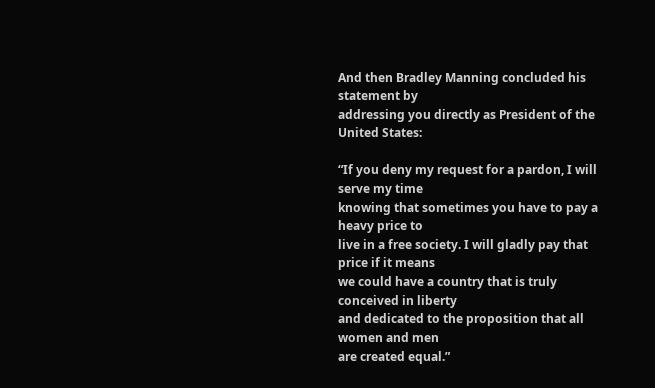And then Bradley Manning concluded his statement by
addressing you directly as President of the United States:

“If you deny my request for a pardon, I will serve my time
knowing that sometimes you have to pay a heavy price to
live in a free society. I will gladly pay that price if it means
we could have a country that is truly conceived in liberty
and dedicated to the proposition that all women and men
are created equal.”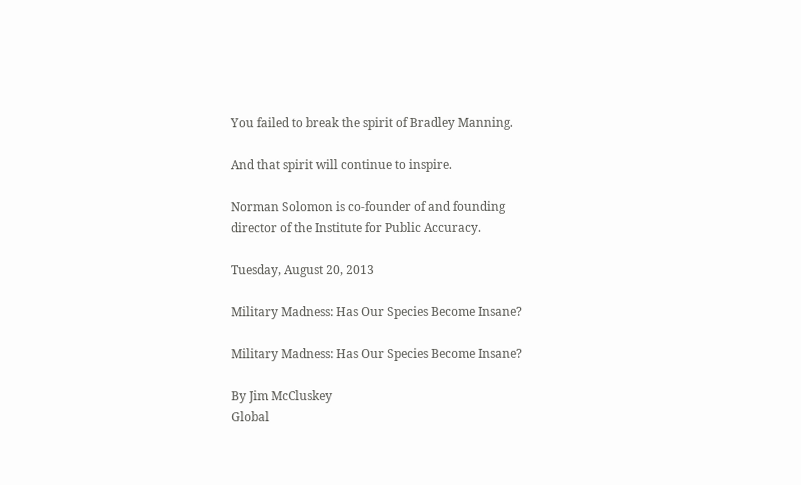You failed to break the spirit of Bradley Manning.

And that spirit will continue to inspire.

Norman Solomon is co-founder of and founding
director of the Institute for Public Accuracy.

Tuesday, August 20, 2013

Military Madness: Has Our Species Become Insane?

Military Madness: Has Our Species Become Insane?

By Jim McCluskey
Global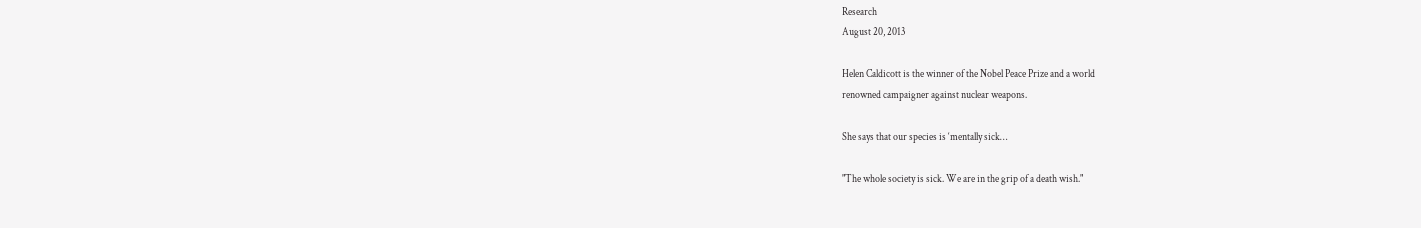Research
August 20, 2013

Helen Caldicott is the winner of the Nobel Peace Prize and a world
renowned campaigner against nuclear weapons.

She says that our species is ‘mentally sick…

"The whole society is sick. We are in the grip of a death wish."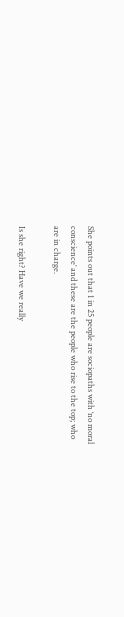She points out that 1 in 25 people are sociopaths with ‘no moral
conscience’ and these are the people who rise to the top; who
are in charge.

Is she right? Have we really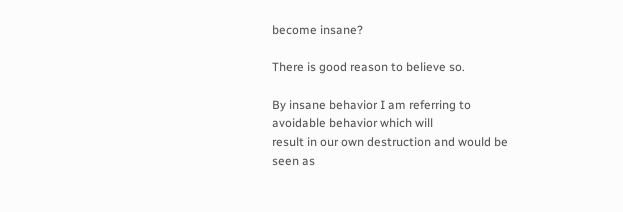become insane?

There is good reason to believe so.

By insane behavior I am referring to avoidable behavior which will
result in our own destruction and would be seen as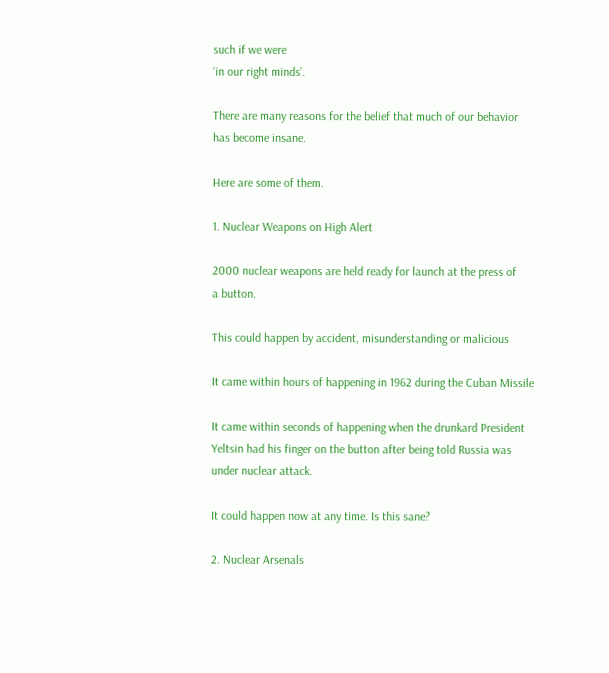such if we were
‘in our right minds’.

There are many reasons for the belief that much of our behavior
has become insane.

Here are some of them.

1. Nuclear Weapons on High Alert

2000 nuclear weapons are held ready for launch at the press of
a button.

This could happen by accident, misunderstanding or malicious

It came within hours of happening in 1962 during the Cuban Missile

It came within seconds of happening when the drunkard President
Yeltsin had his finger on the button after being told Russia was
under nuclear attack.

It could happen now at any time. Is this sane?

2. Nuclear Arsenals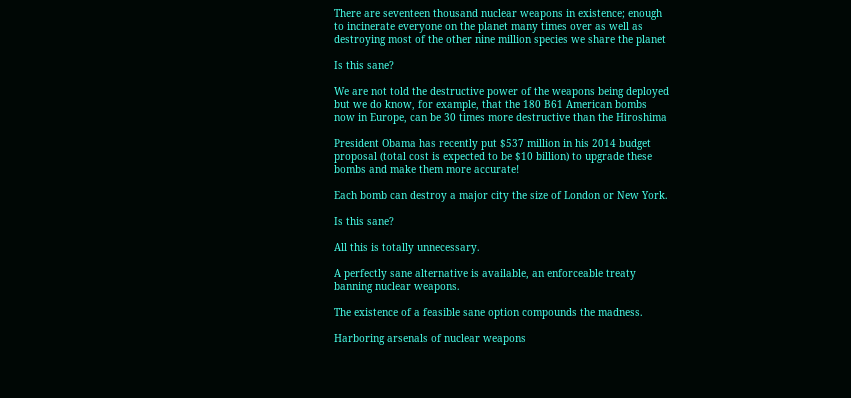There are seventeen thousand nuclear weapons in existence; enough
to incinerate everyone on the planet many times over as well as
destroying most of the other nine million species we share the planet

Is this sane?

We are not told the destructive power of the weapons being deployed
but we do know, for example, that the 180 B61 American bombs
now in Europe, can be 30 times more destructive than the Hiroshima

President Obama has recently put $537 million in his 2014 budget
proposal (total cost is expected to be $10 billion) to upgrade these
bombs and make them more accurate!

Each bomb can destroy a major city the size of London or New York.

Is this sane?

All this is totally unnecessary.

A perfectly sane alternative is available, an enforceable treaty
banning nuclear weapons.

The existence of a feasible sane option compounds the madness.

Harboring arsenals of nuclear weapons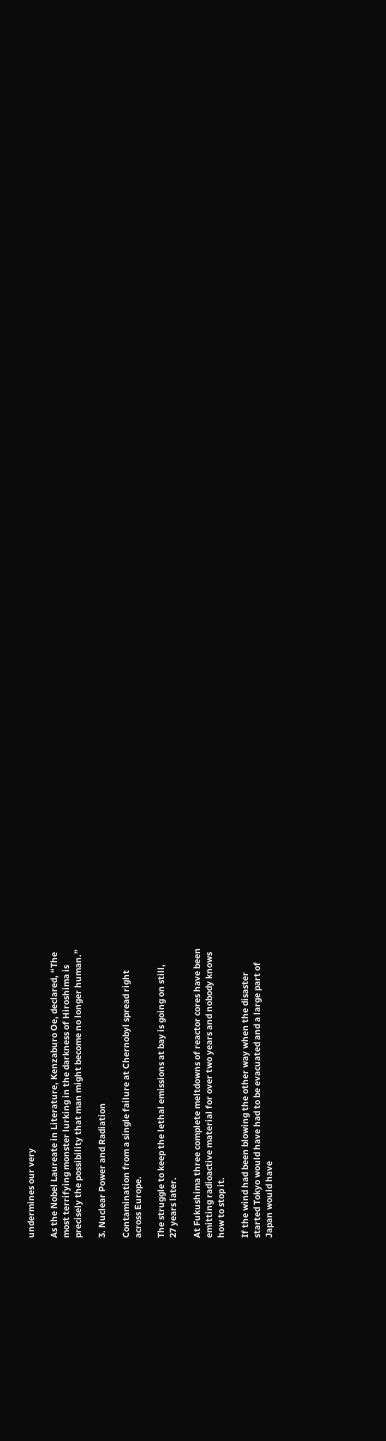undermines our very

As the Nobel Laureate in Literature, Kenzaburo Oe, declared, “The
most terrifying monster lurking in the darkness of Hiroshima is
precisely the possibility that man might become no longer human.”

3. Nuclear Power and Radiation

Contamination from a single failure at Chernobyl spread right
across Europe.

The struggle to keep the lethal emissions at bay is going on still,
27 years later.

At Fukushima three complete meltdowns of reactor cores have been
emitting radioactive material for over two years and nobody knows
how to stop it.

If the wind had been blowing the other way when the disaster
started Tokyo would have had to be evacuated and a large part of
Japan would have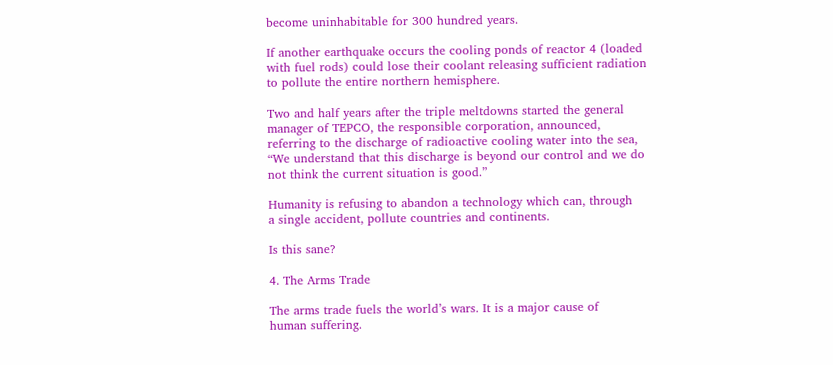become uninhabitable for 300 hundred years.

If another earthquake occurs the cooling ponds of reactor 4 (loaded
with fuel rods) could lose their coolant releasing sufficient radiation
to pollute the entire northern hemisphere.

Two and half years after the triple meltdowns started the general
manager of TEPCO, the responsible corporation, announced,
referring to the discharge of radioactive cooling water into the sea,
“We understand that this discharge is beyond our control and we do
not think the current situation is good.”

Humanity is refusing to abandon a technology which can, through
a single accident, pollute countries and continents.

Is this sane?

4. The Arms Trade

The arms trade fuels the world’s wars. It is a major cause of
human suffering.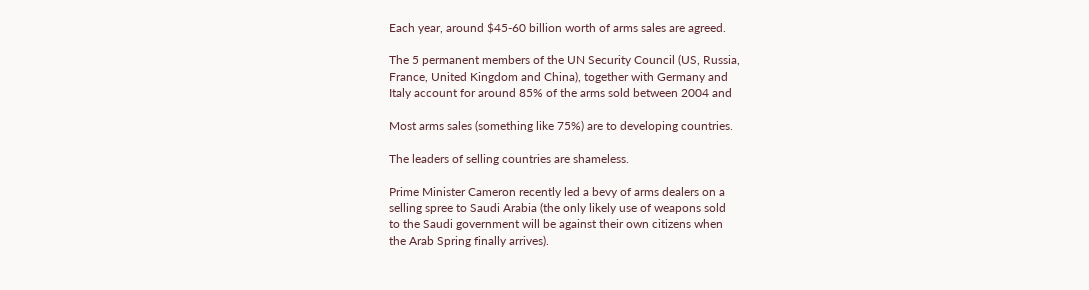Each year, around $45-60 billion worth of arms sales are agreed.

The 5 permanent members of the UN Security Council (US, Russia,
France, United Kingdom and China), together with Germany and
Italy account for around 85% of the arms sold between 2004 and

Most arms sales (something like 75%) are to developing countries.

The leaders of selling countries are shameless.

Prime Minister Cameron recently led a bevy of arms dealers on a
selling spree to Saudi Arabia (the only likely use of weapons sold
to the Saudi government will be against their own citizens when
the Arab Spring finally arrives).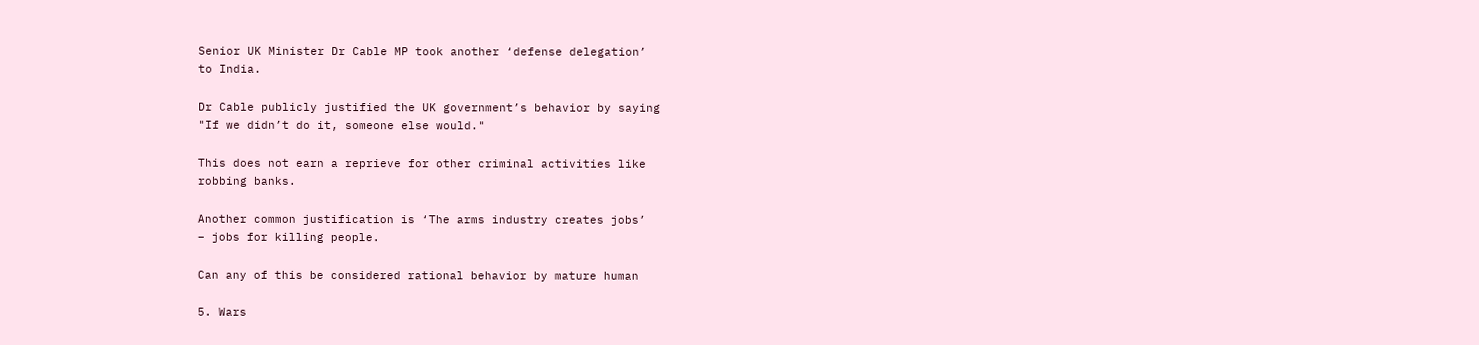Senior UK Minister Dr Cable MP took another ‘defense delegation’
to India.

Dr Cable publicly justified the UK government’s behavior by saying
"If we didn’t do it, someone else would."

This does not earn a reprieve for other criminal activities like
robbing banks.

Another common justification is ‘The arms industry creates jobs’
– jobs for killing people.

Can any of this be considered rational behavior by mature human

5. Wars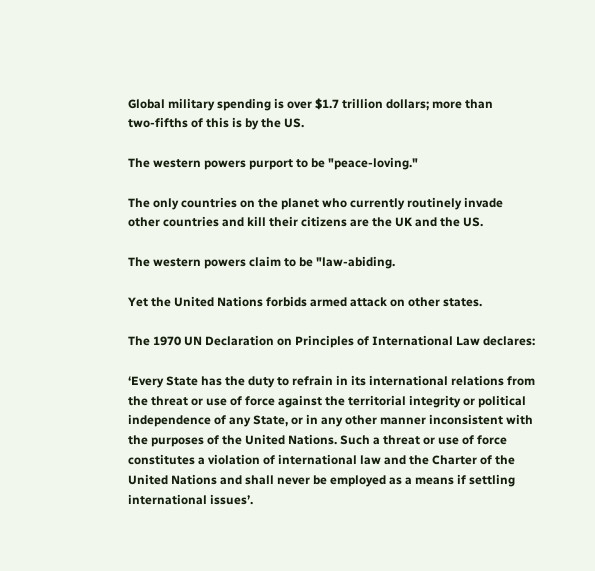Global military spending is over $1.7 trillion dollars; more than
two-fifths of this is by the US.

The western powers purport to be "peace-loving."

The only countries on the planet who currently routinely invade
other countries and kill their citizens are the UK and the US.

The western powers claim to be "law-abiding.

Yet the United Nations forbids armed attack on other states.

The 1970 UN Declaration on Principles of International Law declares:

‘Every State has the duty to refrain in its international relations from
the threat or use of force against the territorial integrity or political
independence of any State, or in any other manner inconsistent with
the purposes of the United Nations. Such a threat or use of force
constitutes a violation of international law and the Charter of the
United Nations and shall never be employed as a means if settling
international issues’.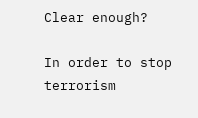Clear enough?

In order to stop terrorism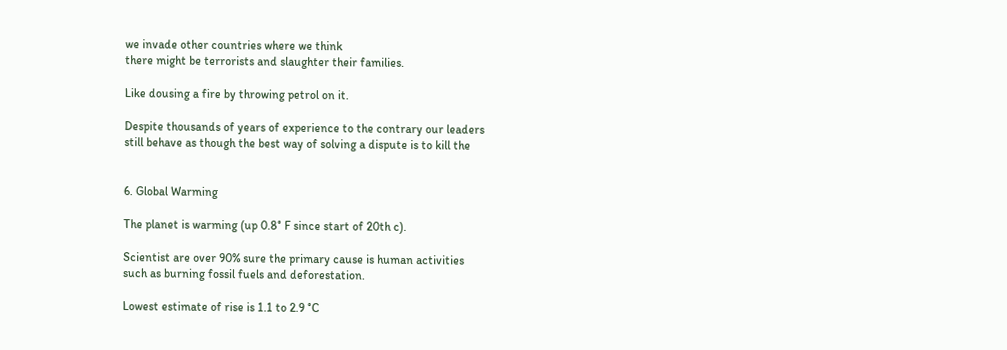we invade other countries where we think
there might be terrorists and slaughter their families.

Like dousing a fire by throwing petrol on it.

Despite thousands of years of experience to the contrary our leaders
still behave as though the best way of solving a dispute is to kill the


6. Global Warming

The planet is warming (up 0.8° F since start of 20th c).

Scientist are over 90% sure the primary cause is human activities
such as burning fossil fuels and deforestation.

Lowest estimate of rise is 1.1 to 2.9 °C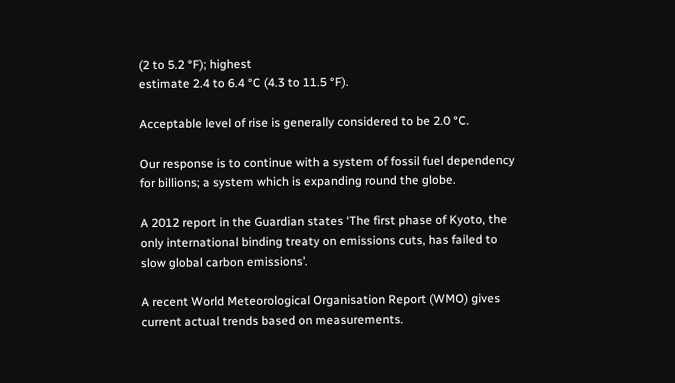(2 to 5.2 °F); highest
estimate 2.4 to 6.4 °C (4.3 to 11.5 °F).

Acceptable level of rise is generally considered to be 2.0 °C.

Our response is to continue with a system of fossil fuel dependency
for billions; a system which is expanding round the globe.

A 2012 report in the Guardian states ‘The first phase of Kyoto, the
only international binding treaty on emissions cuts, has failed to
slow global carbon emissions’.

A recent World Meteorological Organisation Report (WMO) gives
current actual trends based on measurements.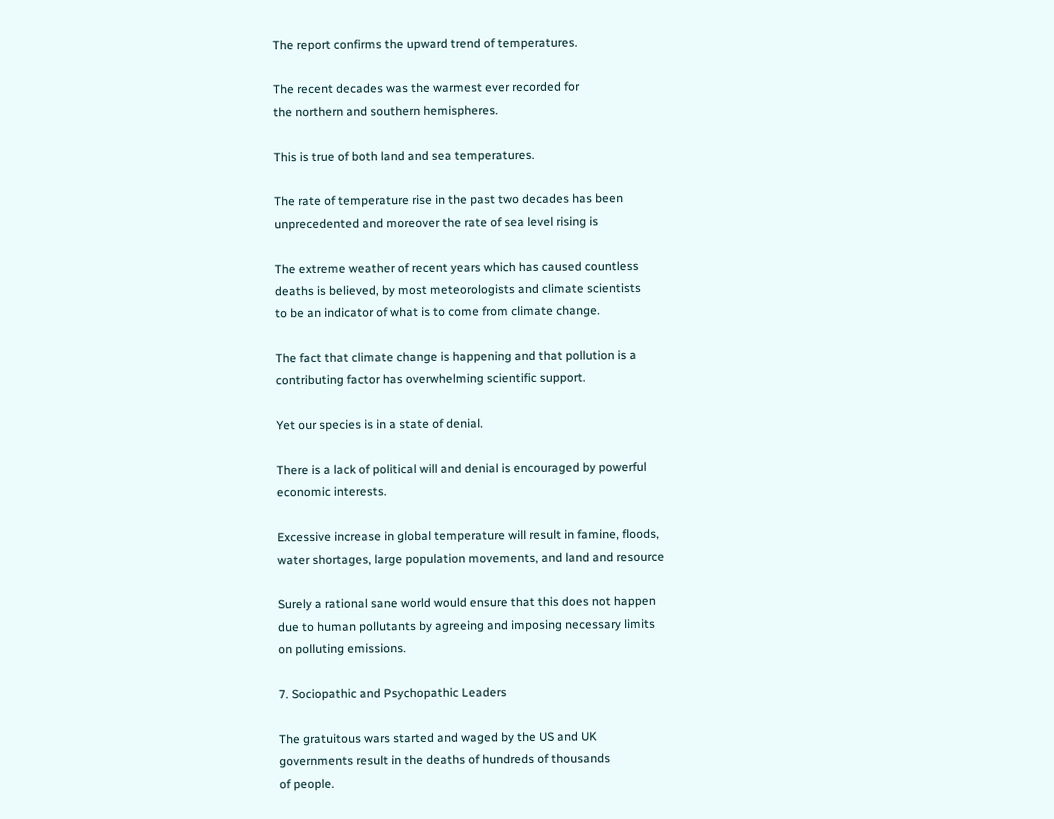The report confirms the upward trend of temperatures.

The recent decades was the warmest ever recorded for
the northern and southern hemispheres.

This is true of both land and sea temperatures.

The rate of temperature rise in the past two decades has been
unprecedented and moreover the rate of sea level rising is

The extreme weather of recent years which has caused countless
deaths is believed, by most meteorologists and climate scientists
to be an indicator of what is to come from climate change.

The fact that climate change is happening and that pollution is a
contributing factor has overwhelming scientific support.

Yet our species is in a state of denial.

There is a lack of political will and denial is encouraged by powerful
economic interests.

Excessive increase in global temperature will result in famine, floods,
water shortages, large population movements, and land and resource

Surely a rational sane world would ensure that this does not happen
due to human pollutants by agreeing and imposing necessary limits
on polluting emissions.

7. Sociopathic and Psychopathic Leaders

The gratuitous wars started and waged by the US and UK
governments result in the deaths of hundreds of thousands
of people.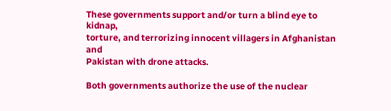These governments support and/or turn a blind eye to kidnap,
torture, and terrorizing innocent villagers in Afghanistan and
Pakistan with drone attacks.

Both governments authorize the use of the nuclear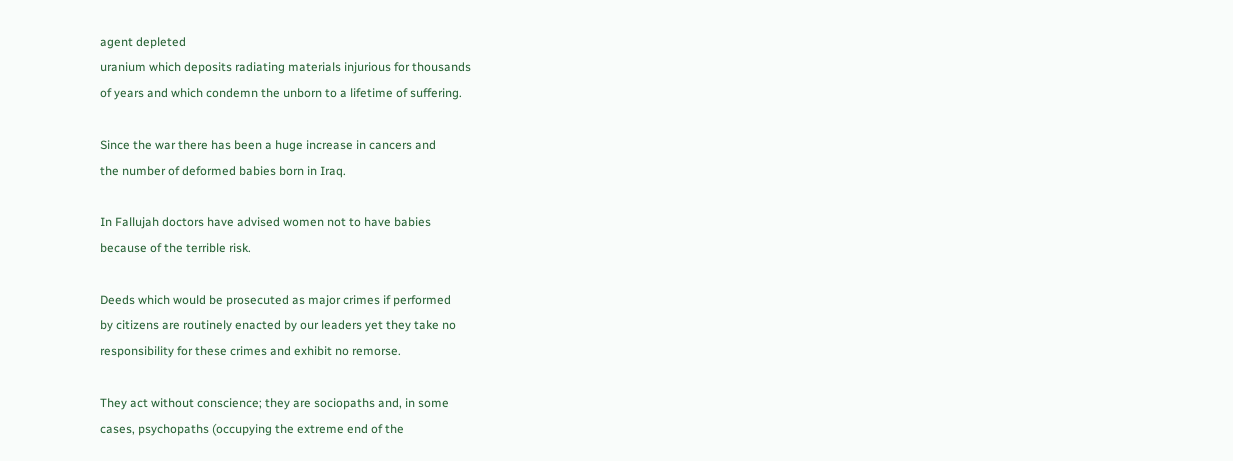agent depleted
uranium which deposits radiating materials injurious for thousands
of years and which condemn the unborn to a lifetime of suffering.

Since the war there has been a huge increase in cancers and
the number of deformed babies born in Iraq.

In Fallujah doctors have advised women not to have babies
because of the terrible risk.

Deeds which would be prosecuted as major crimes if performed
by citizens are routinely enacted by our leaders yet they take no
responsibility for these crimes and exhibit no remorse.

They act without conscience; they are sociopaths and, in some
cases, psychopaths (occupying the extreme end of the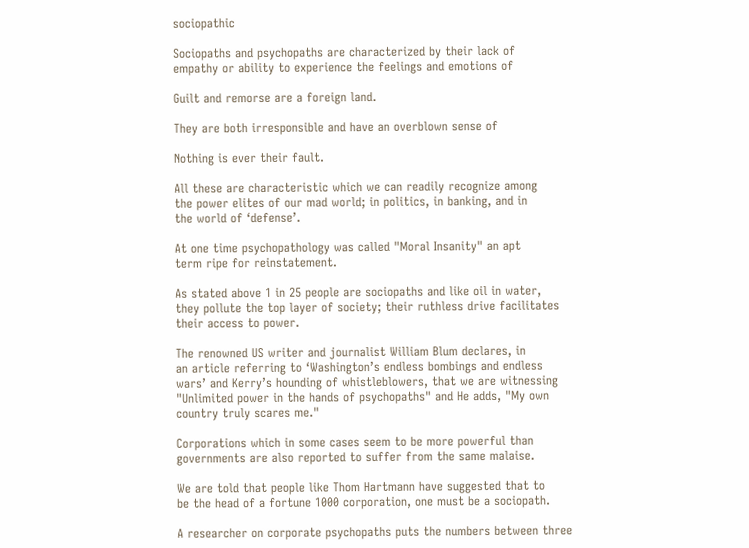sociopathic

Sociopaths and psychopaths are characterized by their lack of
empathy or ability to experience the feelings and emotions of

Guilt and remorse are a foreign land.

They are both irresponsible and have an overblown sense of

Nothing is ever their fault.

All these are characteristic which we can readily recognize among
the power elites of our mad world; in politics, in banking, and in
the world of ‘defense’.

At one time psychopathology was called "Moral Insanity" an apt
term ripe for reinstatement.

As stated above 1 in 25 people are sociopaths and like oil in water,
they pollute the top layer of society; their ruthless drive facilitates
their access to power.

The renowned US writer and journalist William Blum declares, in
an article referring to ‘Washington’s endless bombings and endless
wars’ and Kerry’s hounding of whistleblowers, that we are witnessing
"Unlimited power in the hands of psychopaths" and He adds, "My own
country truly scares me."

Corporations which in some cases seem to be more powerful than
governments are also reported to suffer from the same malaise.

We are told that people like Thom Hartmann have suggested that to
be the head of a fortune 1000 corporation, one must be a sociopath.

A researcher on corporate psychopaths puts the numbers between three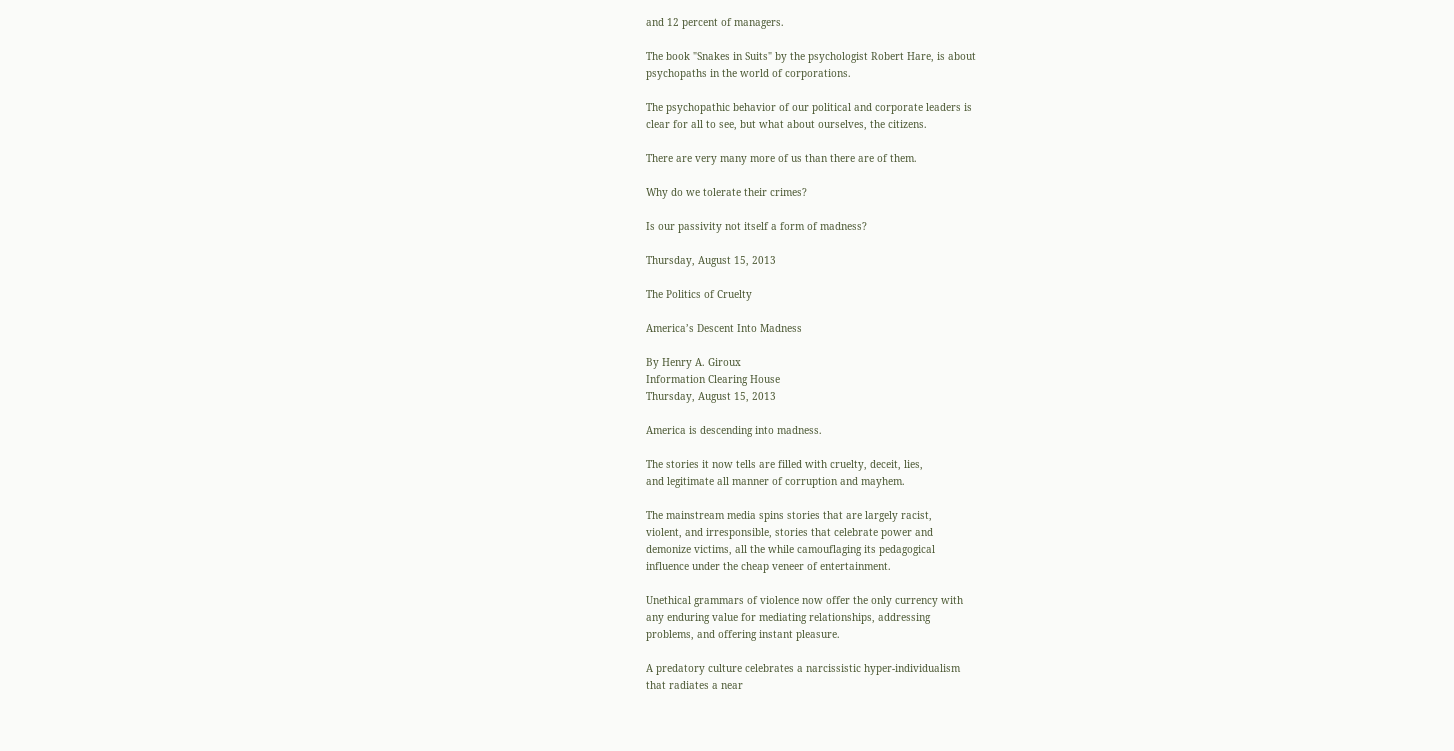and 12 percent of managers.

The book "Snakes in Suits" by the psychologist Robert Hare, is about
psychopaths in the world of corporations.

The psychopathic behavior of our political and corporate leaders is
clear for all to see, but what about ourselves, the citizens.

There are very many more of us than there are of them.

Why do we tolerate their crimes?

Is our passivity not itself a form of madness?

Thursday, August 15, 2013

The Politics of Cruelty

America’s Descent Into Madness

By Henry A. Giroux
Information Clearing House
Thursday, August 15, 2013

America is descending into madness.

The stories it now tells are filled with cruelty, deceit, lies,
and legitimate all manner of corruption and mayhem.

The mainstream media spins stories that are largely racist,
violent, and irresponsible, stories that celebrate power and
demonize victims, all the while camouflaging its pedagogical
influence under the cheap veneer of entertainment.

Unethical grammars of violence now offer the only currency with
any enduring value for mediating relationships, addressing
problems, and offering instant pleasure.

A predatory culture celebrates a narcissistic hyper-individualism
that radiates a near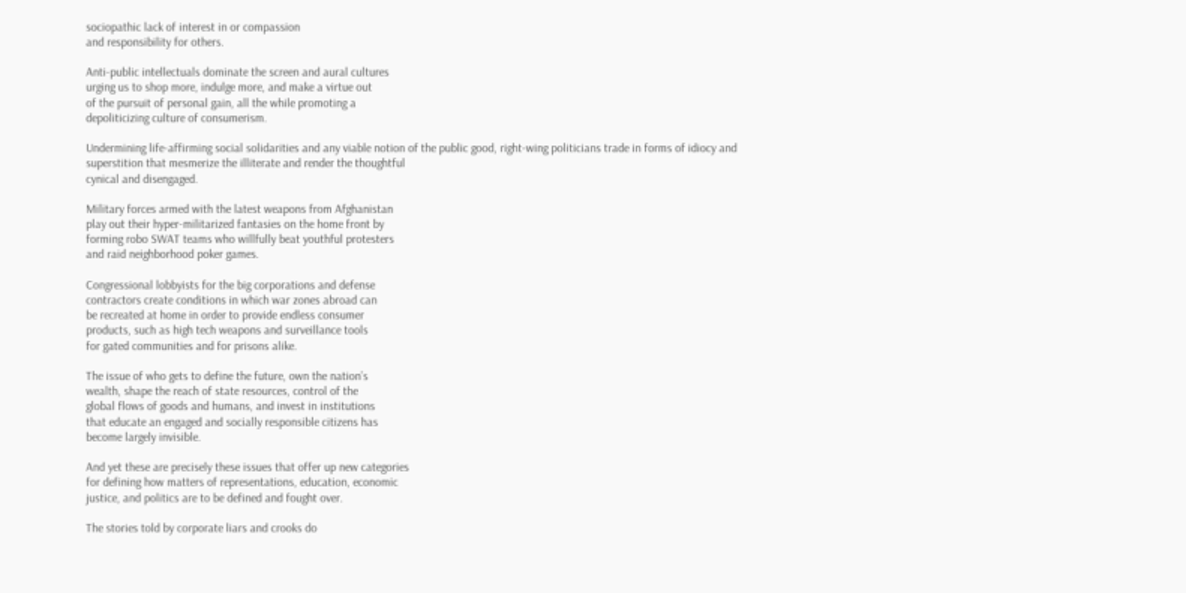sociopathic lack of interest in or compassion
and responsibility for others.

Anti-public intellectuals dominate the screen and aural cultures
urging us to shop more, indulge more, and make a virtue out
of the pursuit of personal gain, all the while promoting a
depoliticizing culture of consumerism.

Undermining life-affirming social solidarities and any viable notion of the public good, right-wing politicians trade in forms of idiocy and
superstition that mesmerize the illiterate and render the thoughtful
cynical and disengaged.

Military forces armed with the latest weapons from Afghanistan
play out their hyper-militarized fantasies on the home front by
forming robo SWAT teams who willfully beat youthful protesters
and raid neighborhood poker games.

Congressional lobbyists for the big corporations and defense
contractors create conditions in which war zones abroad can
be recreated at home in order to provide endless consumer
products, such as high tech weapons and surveillance tools
for gated communities and for prisons alike.

The issue of who gets to define the future, own the nation’s
wealth, shape the reach of state resources, control of the
global flows of goods and humans, and invest in institutions
that educate an engaged and socially responsible citizens has
become largely invisible.

And yet these are precisely these issues that offer up new categories
for defining how matters of representations, education, economic
justice, and politics are to be defined and fought over.

The stories told by corporate liars and crooks do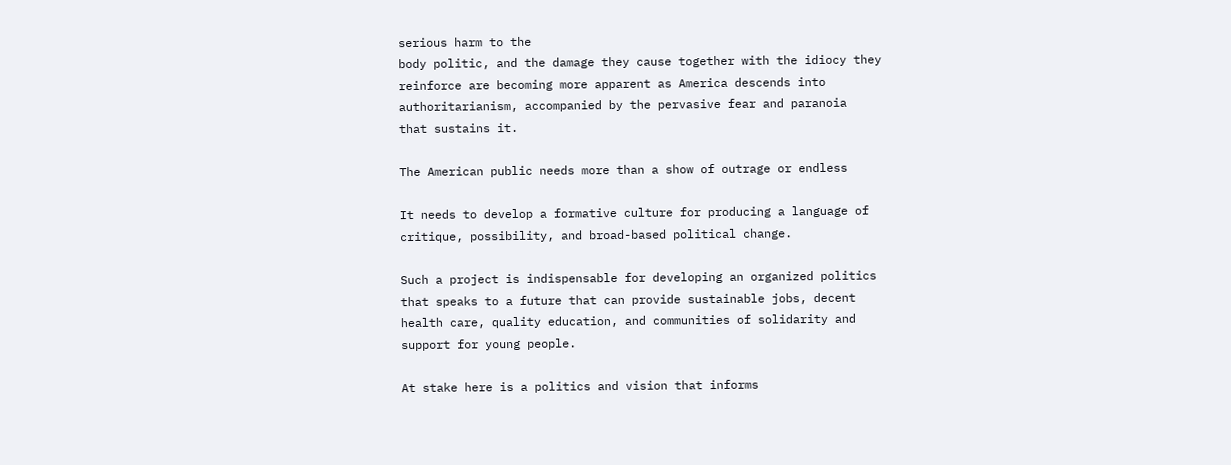serious harm to the
body politic, and the damage they cause together with the idiocy they
reinforce are becoming more apparent as America descends into
authoritarianism, accompanied by the pervasive fear and paranoia
that sustains it.

The American public needs more than a show of outrage or endless

It needs to develop a formative culture for producing a language of
critique, possibility, and broad-based political change.

Such a project is indispensable for developing an organized politics
that speaks to a future that can provide sustainable jobs, decent
health care, quality education, and communities of solidarity and
support for young people.

At stake here is a politics and vision that informs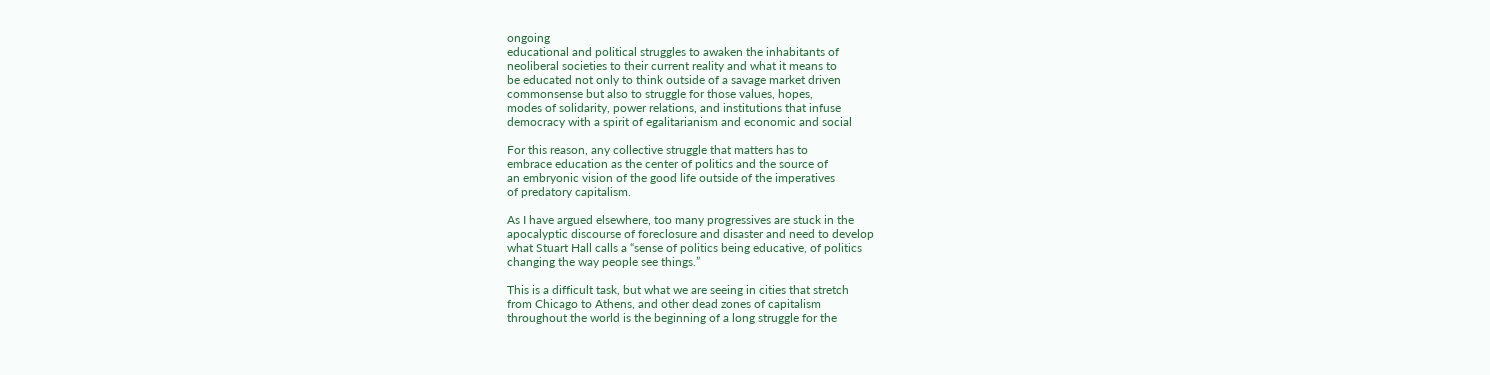ongoing
educational and political struggles to awaken the inhabitants of
neoliberal societies to their current reality and what it means to
be educated not only to think outside of a savage market driven
commonsense but also to struggle for those values, hopes,
modes of solidarity, power relations, and institutions that infuse
democracy with a spirit of egalitarianism and economic and social

For this reason, any collective struggle that matters has to
embrace education as the center of politics and the source of
an embryonic vision of the good life outside of the imperatives
of predatory capitalism.

As I have argued elsewhere, too many progressives are stuck in the
apocalyptic discourse of foreclosure and disaster and need to develop
what Stuart Hall calls a “sense of politics being educative, of politics
changing the way people see things.”

This is a difficult task, but what we are seeing in cities that stretch
from Chicago to Athens, and other dead zones of capitalism
throughout the world is the beginning of a long struggle for the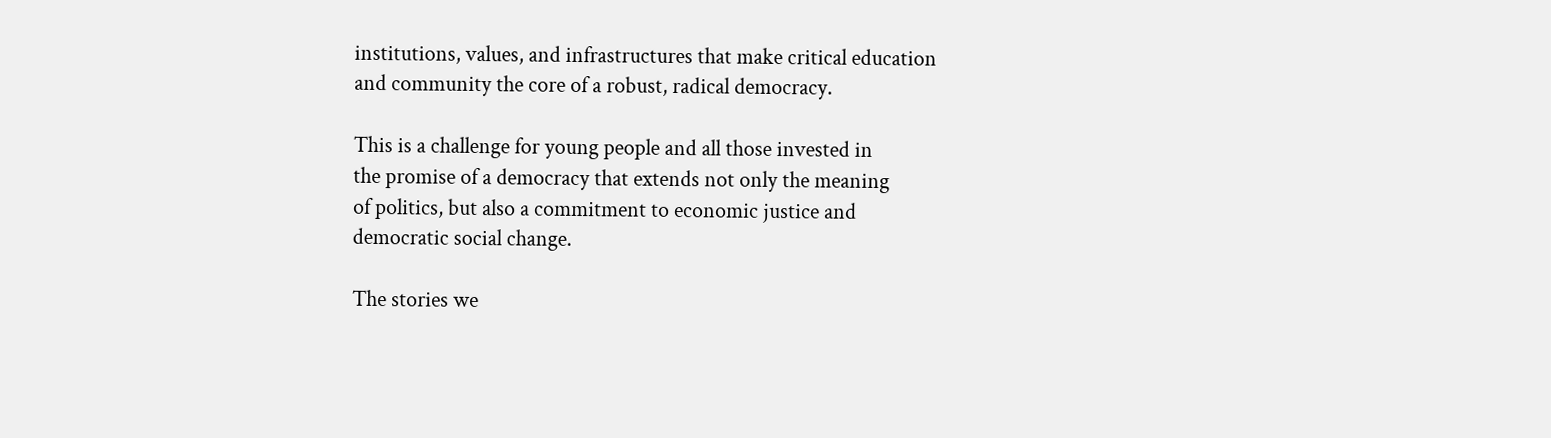institutions, values, and infrastructures that make critical education
and community the core of a robust, radical democracy.

This is a challenge for young people and all those invested in
the promise of a democracy that extends not only the meaning
of politics, but also a commitment to economic justice and
democratic social change.

The stories we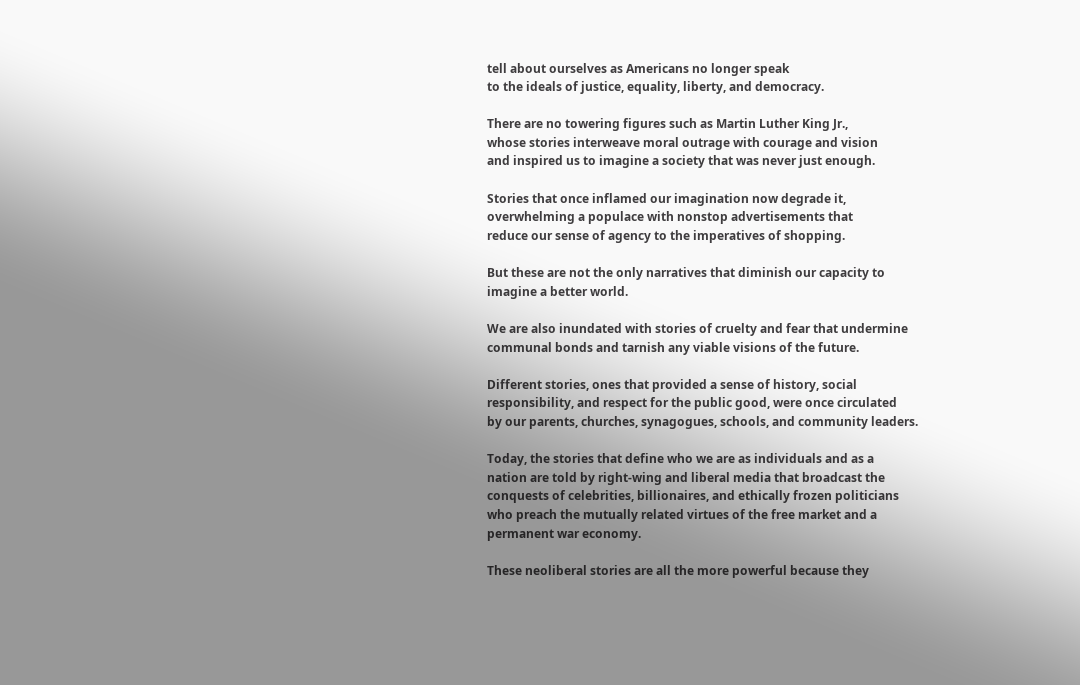tell about ourselves as Americans no longer speak
to the ideals of justice, equality, liberty, and democracy.

There are no towering figures such as Martin Luther King Jr.,
whose stories interweave moral outrage with courage and vision
and inspired us to imagine a society that was never just enough.

Stories that once inflamed our imagination now degrade it,
overwhelming a populace with nonstop advertisements that
reduce our sense of agency to the imperatives of shopping.

But these are not the only narratives that diminish our capacity to
imagine a better world.

We are also inundated with stories of cruelty and fear that undermine
communal bonds and tarnish any viable visions of the future.

Different stories, ones that provided a sense of history, social
responsibility, and respect for the public good, were once circulated
by our parents, churches, synagogues, schools, and community leaders.

Today, the stories that define who we are as individuals and as a
nation are told by right-wing and liberal media that broadcast the
conquests of celebrities, billionaires, and ethically frozen politicians
who preach the mutually related virtues of the free market and a
permanent war economy.

These neoliberal stories are all the more powerful because they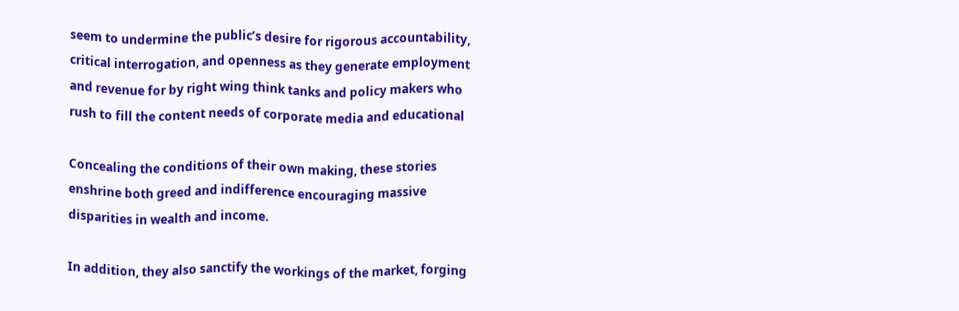seem to undermine the public’s desire for rigorous accountability,
critical interrogation, and openness as they generate employment
and revenue for by right wing think tanks and policy makers who
rush to fill the content needs of corporate media and educational

Concealing the conditions of their own making, these stories
enshrine both greed and indifference encouraging massive
disparities in wealth and income.

In addition, they also sanctify the workings of the market, forging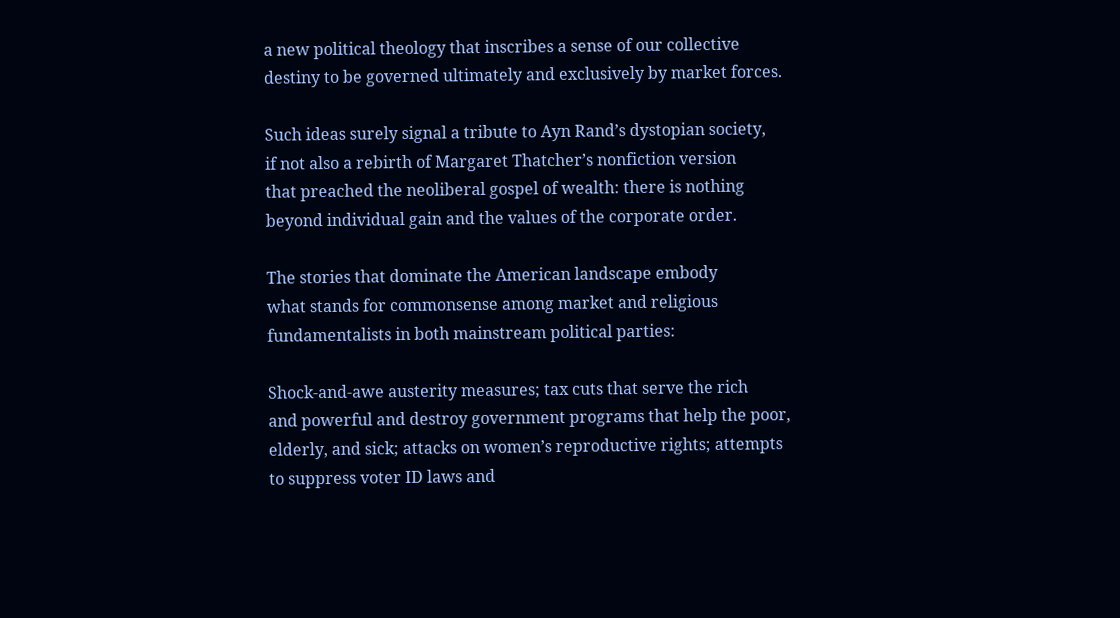a new political theology that inscribes a sense of our collective
destiny to be governed ultimately and exclusively by market forces.

Such ideas surely signal a tribute to Ayn Rand’s dystopian society,
if not also a rebirth of Margaret Thatcher’s nonfiction version
that preached the neoliberal gospel of wealth: there is nothing
beyond individual gain and the values of the corporate order.

The stories that dominate the American landscape embody
what stands for commonsense among market and religious
fundamentalists in both mainstream political parties:

Shock-and-awe austerity measures; tax cuts that serve the rich
and powerful and destroy government programs that help the poor,
elderly, and sick; attacks on women’s reproductive rights; attempts
to suppress voter ID laws and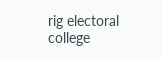rig electoral college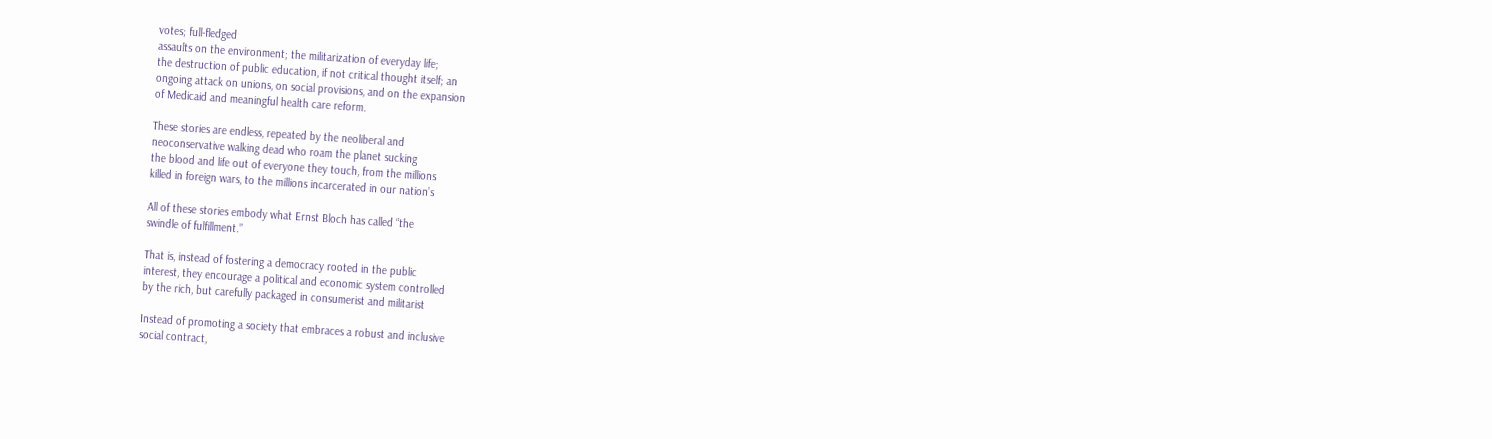votes; full-fledged
assaults on the environment; the militarization of everyday life;
the destruction of public education, if not critical thought itself; an
ongoing attack on unions, on social provisions, and on the expansion
of Medicaid and meaningful health care reform.

These stories are endless, repeated by the neoliberal and
neoconservative walking dead who roam the planet sucking
the blood and life out of everyone they touch, from the millions
killed in foreign wars, to the millions incarcerated in our nation’s

All of these stories embody what Ernst Bloch has called “the
swindle of fulfillment.”

That is, instead of fostering a democracy rooted in the public
interest, they encourage a political and economic system controlled
by the rich, but carefully packaged in consumerist and militarist

Instead of promoting a society that embraces a robust and inclusive
social contract,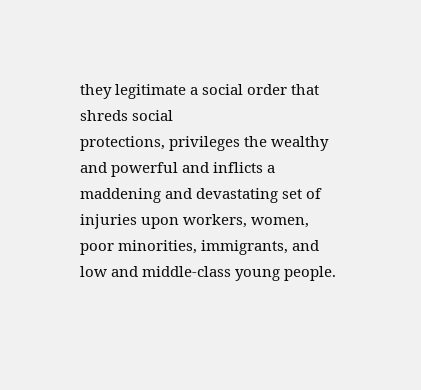they legitimate a social order that shreds social
protections, privileges the wealthy and powerful and inflicts a
maddening and devastating set of injuries upon workers, women,
poor minorities, immigrants, and low and middle-class young people.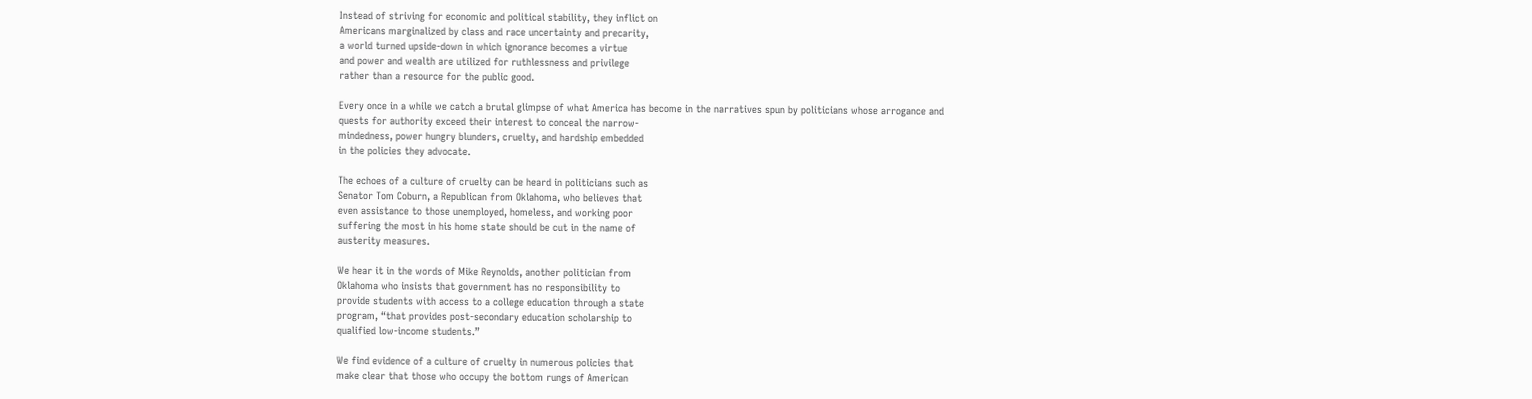Instead of striving for economic and political stability, they inflict on
Americans marginalized by class and race uncertainty and precarity,
a world turned upside-down in which ignorance becomes a virtue
and power and wealth are utilized for ruthlessness and privilege
rather than a resource for the public good.

Every once in a while we catch a brutal glimpse of what America has become in the narratives spun by politicians whose arrogance and
quests for authority exceed their interest to conceal the narrow-
mindedness, power hungry blunders, cruelty, and hardship embedded
in the policies they advocate.

The echoes of a culture of cruelty can be heard in politicians such as
Senator Tom Coburn, a Republican from Oklahoma, who believes that
even assistance to those unemployed, homeless, and working poor
suffering the most in his home state should be cut in the name of
austerity measures.

We hear it in the words of Mike Reynolds, another politician from
Oklahoma who insists that government has no responsibility to
provide students with access to a college education through a state
program, “that provides post-secondary education scholarship to
qualified low-income students.”

We find evidence of a culture of cruelty in numerous policies that
make clear that those who occupy the bottom rungs of American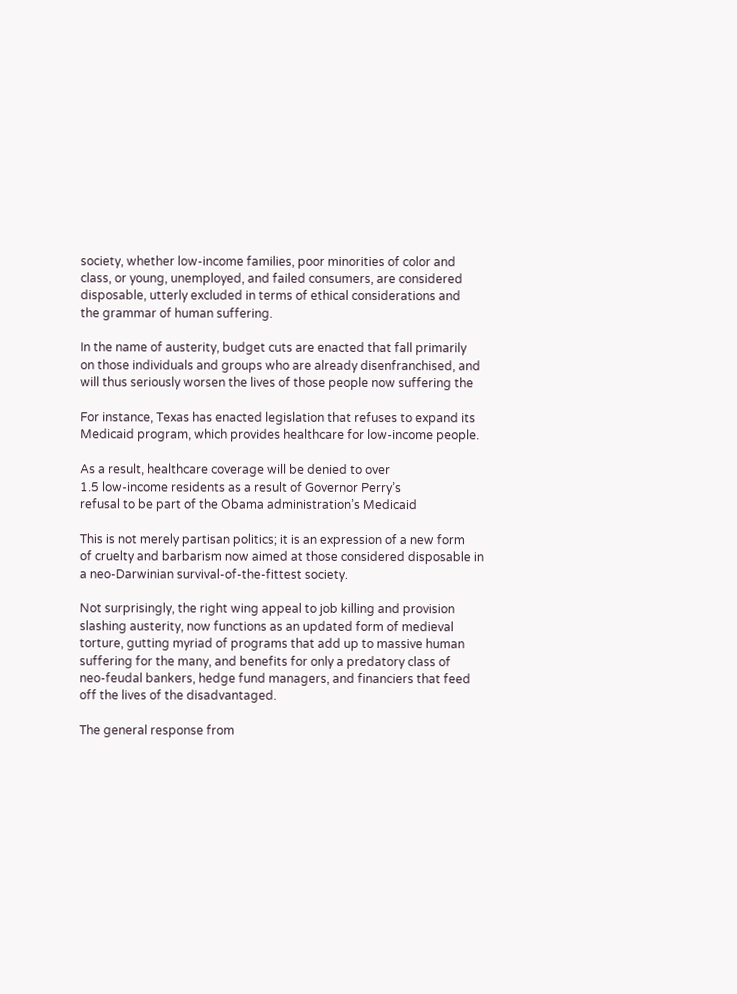society, whether low-income families, poor minorities of color and
class, or young, unemployed, and failed consumers, are considered
disposable, utterly excluded in terms of ethical considerations and
the grammar of human suffering.

In the name of austerity, budget cuts are enacted that fall primarily
on those individuals and groups who are already disenfranchised, and
will thus seriously worsen the lives of those people now suffering the

For instance, Texas has enacted legislation that refuses to expand its
Medicaid program, which provides healthcare for low-income people.

As a result, healthcare coverage will be denied to over
1.5 low-income residents as a result of Governor Perry’s
refusal to be part of the Obama administration’s Medicaid

This is not merely partisan politics; it is an expression of a new form
of cruelty and barbarism now aimed at those considered disposable in
a neo-Darwinian survival-of-the-fittest society.

Not surprisingly, the right wing appeal to job killing and provision
slashing austerity, now functions as an updated form of medieval
torture, gutting myriad of programs that add up to massive human
suffering for the many, and benefits for only a predatory class of
neo-feudal bankers, hedge fund managers, and financiers that feed
off the lives of the disadvantaged.

The general response from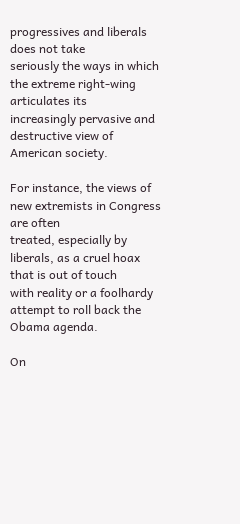progressives and liberals does not take
seriously the ways in which the extreme right-wing articulates its
increasingly pervasive and destructive view of American society.

For instance, the views of new extremists in Congress are often
treated, especially by liberals, as a cruel hoax that is out of touch
with reality or a foolhardy attempt to roll back the Obama agenda.

On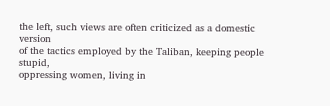the left, such views are often criticized as a domestic version
of the tactics employed by the Taliban, keeping people stupid,
oppressing women, living in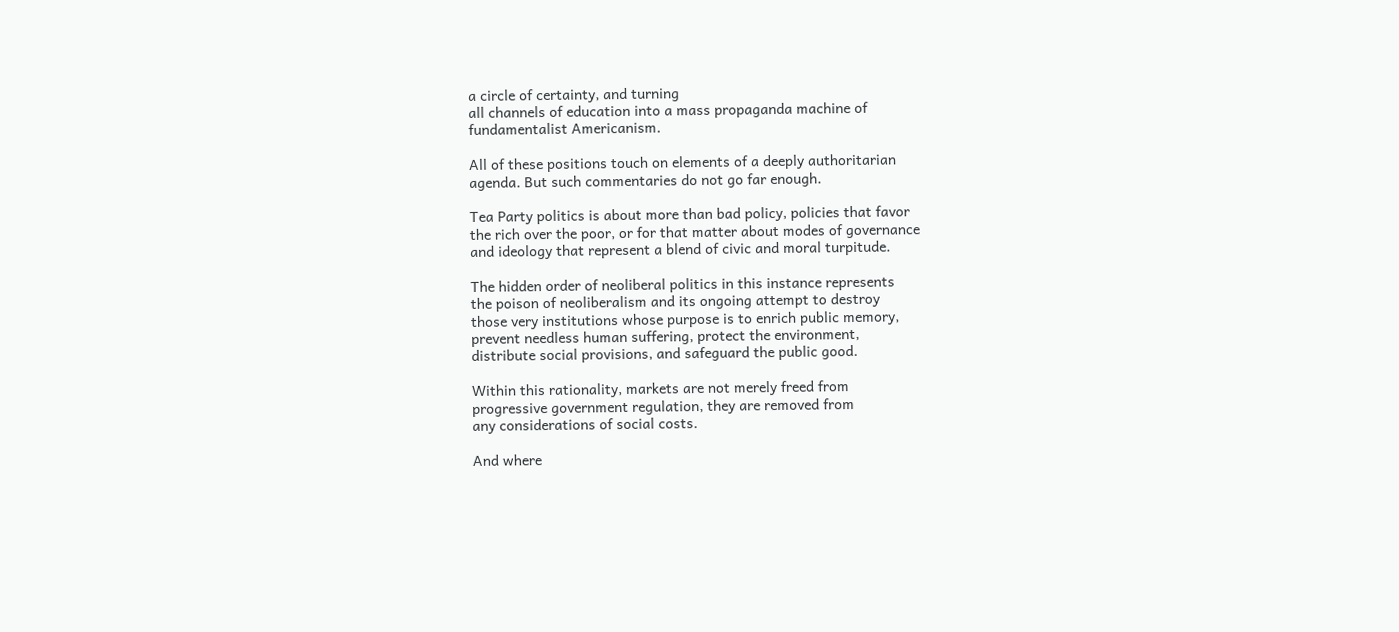a circle of certainty, and turning
all channels of education into a mass propaganda machine of
fundamentalist Americanism.

All of these positions touch on elements of a deeply authoritarian
agenda. But such commentaries do not go far enough.

Tea Party politics is about more than bad policy, policies that favor
the rich over the poor, or for that matter about modes of governance
and ideology that represent a blend of civic and moral turpitude.

The hidden order of neoliberal politics in this instance represents
the poison of neoliberalism and its ongoing attempt to destroy
those very institutions whose purpose is to enrich public memory,
prevent needless human suffering, protect the environment,
distribute social provisions, and safeguard the public good.

Within this rationality, markets are not merely freed from
progressive government regulation, they are removed from
any considerations of social costs.

And where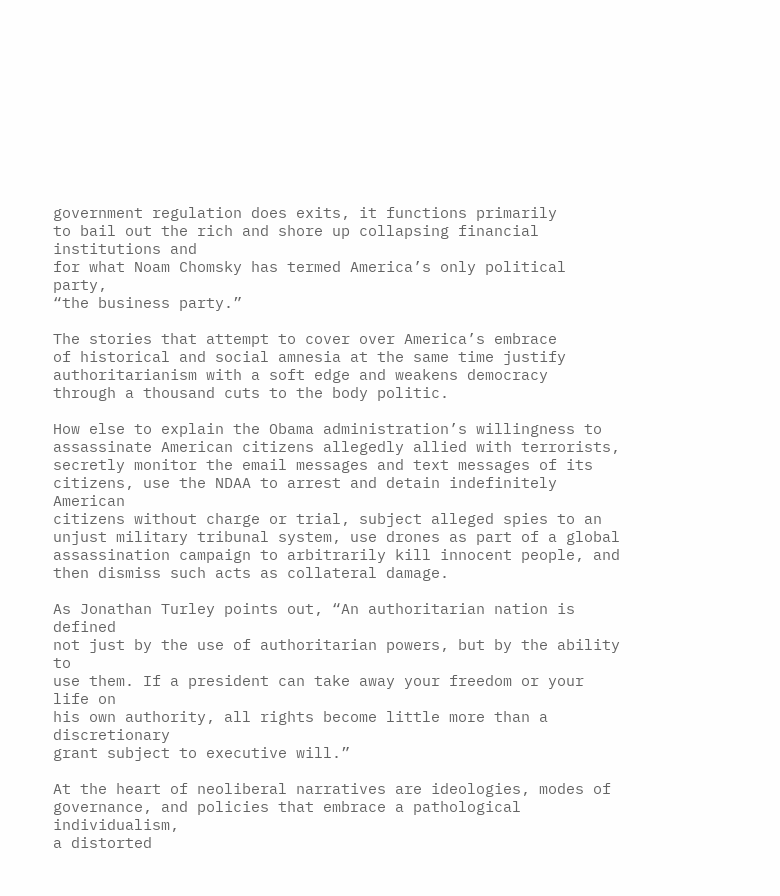government regulation does exits, it functions primarily
to bail out the rich and shore up collapsing financial institutions and
for what Noam Chomsky has termed America’s only political party,
“the business party.”

The stories that attempt to cover over America’s embrace
of historical and social amnesia at the same time justify
authoritarianism with a soft edge and weakens democracy
through a thousand cuts to the body politic.

How else to explain the Obama administration’s willingness to
assassinate American citizens allegedly allied with terrorists,
secretly monitor the email messages and text messages of its
citizens, use the NDAA to arrest and detain indefinitely American
citizens without charge or trial, subject alleged spies to an
unjust military tribunal system, use drones as part of a global
assassination campaign to arbitrarily kill innocent people, and
then dismiss such acts as collateral damage.

As Jonathan Turley points out, “An authoritarian nation is defined
not just by the use of authoritarian powers, but by the ability to
use them. If a president can take away your freedom or your life on
his own authority, all rights become little more than a discretionary
grant subject to executive will.”

At the heart of neoliberal narratives are ideologies, modes of
governance, and policies that embrace a pathological individualism,
a distorted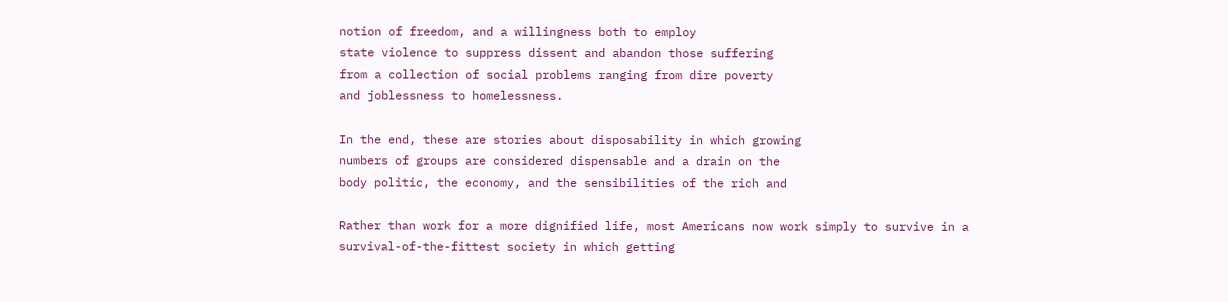notion of freedom, and a willingness both to employ
state violence to suppress dissent and abandon those suffering
from a collection of social problems ranging from dire poverty
and joblessness to homelessness.

In the end, these are stories about disposability in which growing
numbers of groups are considered dispensable and a drain on the
body politic, the economy, and the sensibilities of the rich and

Rather than work for a more dignified life, most Americans now work simply to survive in a survival-of-the-fittest society in which getting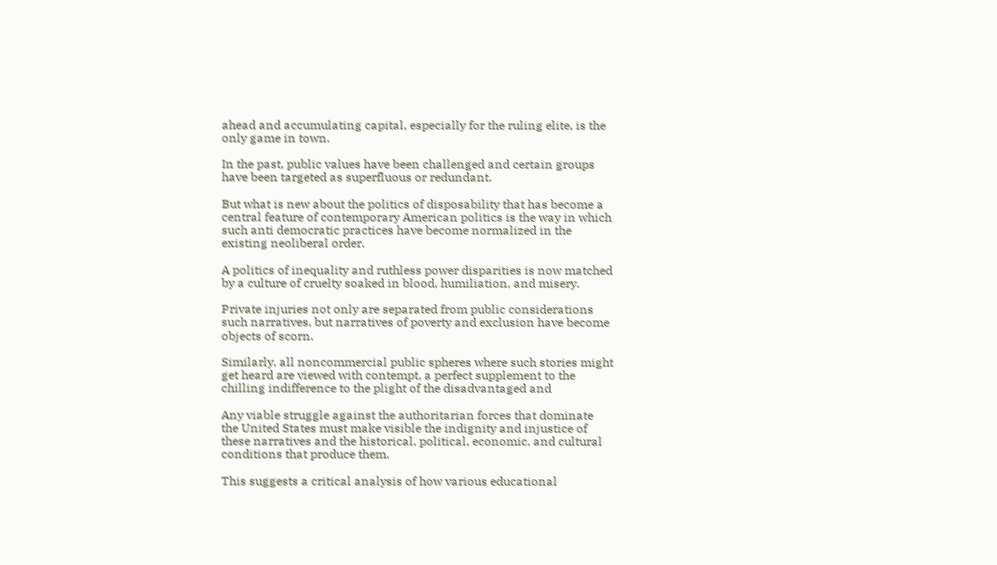ahead and accumulating capital, especially for the ruling elite, is the
only game in town.

In the past, public values have been challenged and certain groups
have been targeted as superfluous or redundant.

But what is new about the politics of disposability that has become a
central feature of contemporary American politics is the way in which
such anti democratic practices have become normalized in the
existing neoliberal order.

A politics of inequality and ruthless power disparities is now matched
by a culture of cruelty soaked in blood, humiliation, and misery.

Private injuries not only are separated from public considerations
such narratives, but narratives of poverty and exclusion have become
objects of scorn.

Similarly, all noncommercial public spheres where such stories might
get heard are viewed with contempt, a perfect supplement to the
chilling indifference to the plight of the disadvantaged and

Any viable struggle against the authoritarian forces that dominate
the United States must make visible the indignity and injustice of
these narratives and the historical, political, economic, and cultural
conditions that produce them.

This suggests a critical analysis of how various educational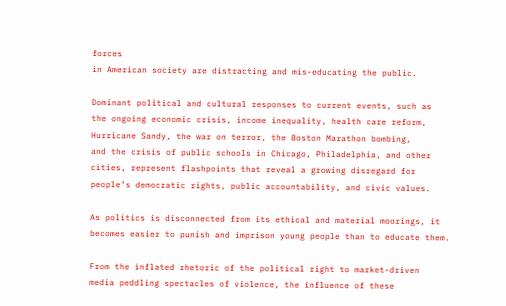forces
in American society are distracting and mis-educating the public.

Dominant political and cultural responses to current events, such as
the ongoing economic crisis, income inequality, health care reform,
Hurricane Sandy, the war on terror, the Boston Marathon bombing,
and the crisis of public schools in Chicago, Philadelphia, and other
cities, represent flashpoints that reveal a growing disregard for
people’s democratic rights, public accountability, and civic values.

As politics is disconnected from its ethical and material moorings, it
becomes easier to punish and imprison young people than to educate them.

From the inflated rhetoric of the political right to market-driven
media peddling spectacles of violence, the influence of these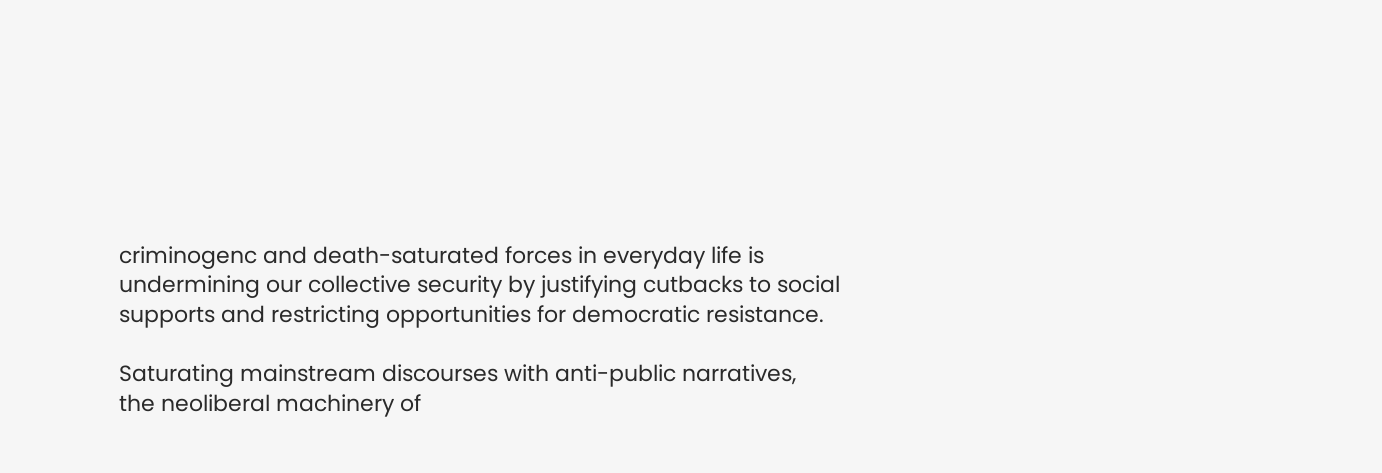criminogenc and death-saturated forces in everyday life is
undermining our collective security by justifying cutbacks to social
supports and restricting opportunities for democratic resistance.

Saturating mainstream discourses with anti-public narratives,
the neoliberal machinery of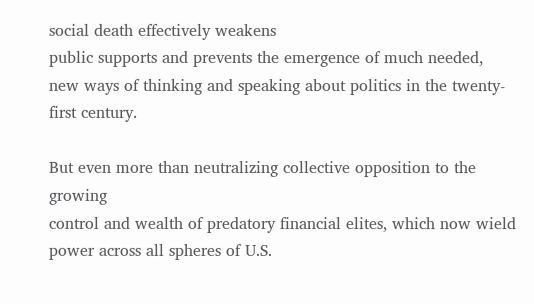social death effectively weakens
public supports and prevents the emergence of much needed,
new ways of thinking and speaking about politics in the twenty-
first century.

But even more than neutralizing collective opposition to the growing
control and wealth of predatory financial elites, which now wield
power across all spheres of U.S.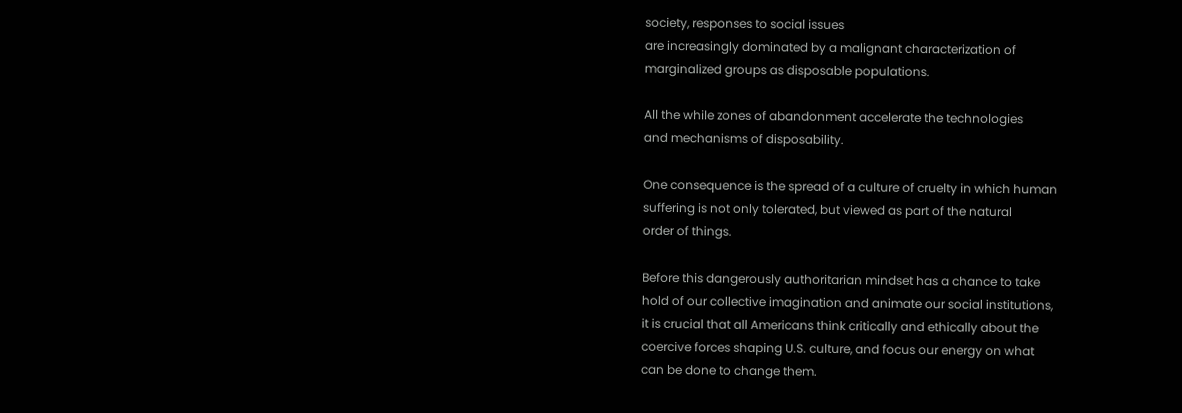society, responses to social issues
are increasingly dominated by a malignant characterization of
marginalized groups as disposable populations.

All the while zones of abandonment accelerate the technologies
and mechanisms of disposability.

One consequence is the spread of a culture of cruelty in which human
suffering is not only tolerated, but viewed as part of the natural
order of things.

Before this dangerously authoritarian mindset has a chance to take
hold of our collective imagination and animate our social institutions,
it is crucial that all Americans think critically and ethically about the
coercive forces shaping U.S. culture, and focus our energy on what
can be done to change them.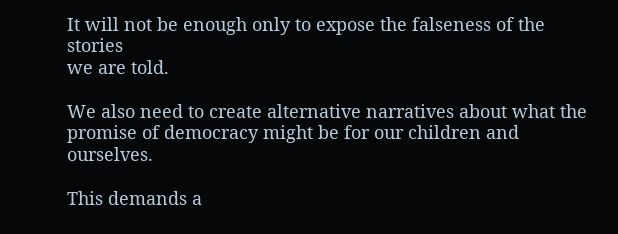It will not be enough only to expose the falseness of the stories
we are told.

We also need to create alternative narratives about what the
promise of democracy might be for our children and ourselves.

This demands a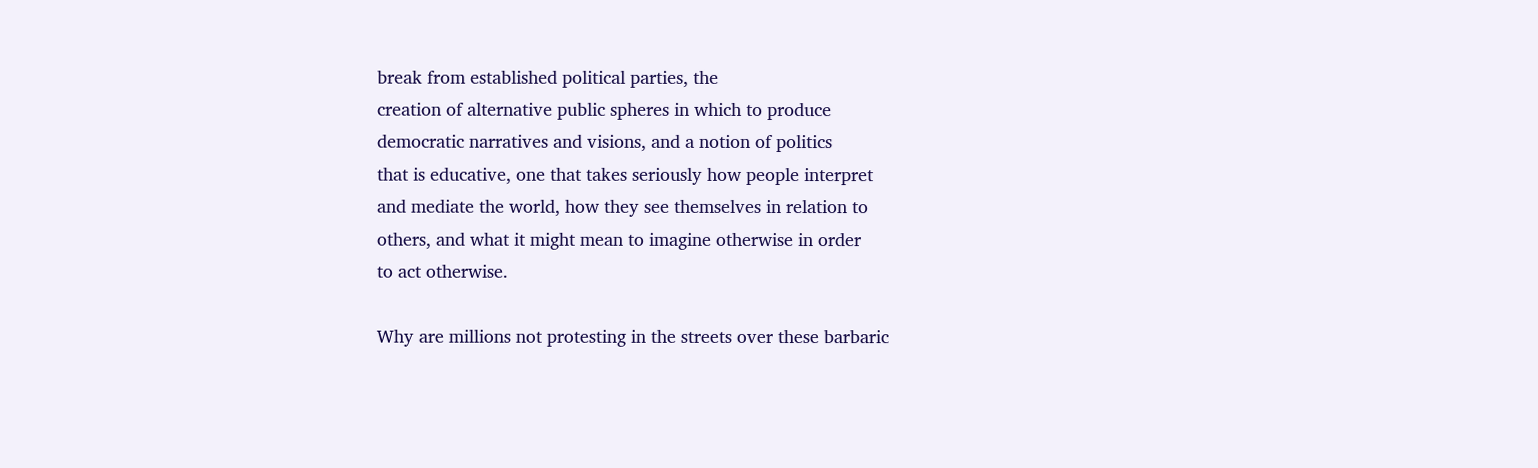break from established political parties, the
creation of alternative public spheres in which to produce
democratic narratives and visions, and a notion of politics
that is educative, one that takes seriously how people interpret
and mediate the world, how they see themselves in relation to
others, and what it might mean to imagine otherwise in order
to act otherwise.

Why are millions not protesting in the streets over these barbaric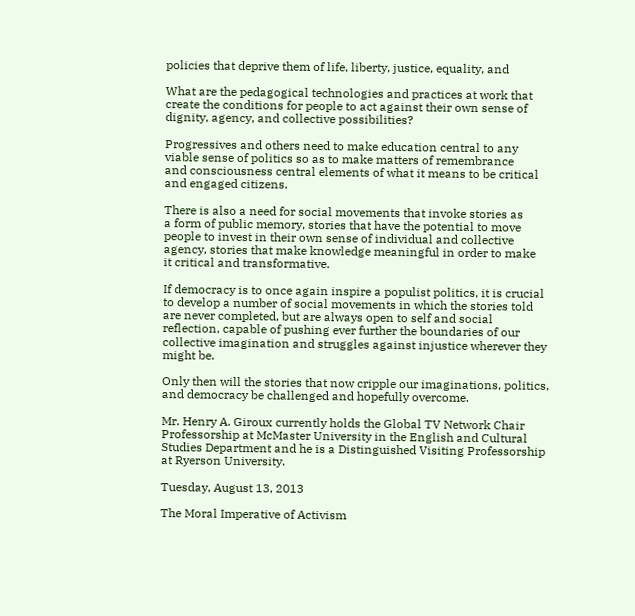policies that deprive them of life, liberty, justice, equality, and

What are the pedagogical technologies and practices at work that
create the conditions for people to act against their own sense of
dignity, agency, and collective possibilities?

Progressives and others need to make education central to any
viable sense of politics so as to make matters of remembrance
and consciousness central elements of what it means to be critical
and engaged citizens.

There is also a need for social movements that invoke stories as
a form of public memory, stories that have the potential to move
people to invest in their own sense of individual and collective
agency, stories that make knowledge meaningful in order to make
it critical and transformative.

If democracy is to once again inspire a populist politics, it is crucial
to develop a number of social movements in which the stories told
are never completed, but are always open to self and social
reflection, capable of pushing ever further the boundaries of our
collective imagination and struggles against injustice wherever they
might be.

Only then will the stories that now cripple our imaginations, politics,
and democracy be challenged and hopefully overcome.

Mr. Henry A. Giroux currently holds the Global TV Network Chair
Professorship at McMaster University in the English and Cultural
Studies Department and he is a Distinguished Visiting Professorship
at Ryerson University.

Tuesday, August 13, 2013

The Moral Imperative of Activism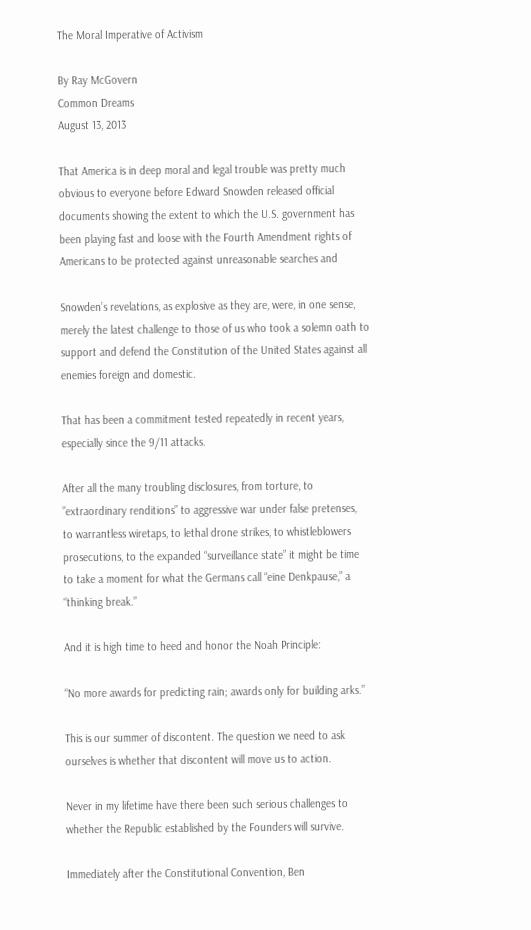The Moral Imperative of Activism

By Ray McGovern
Common Dreams
August 13, 2013

That America is in deep moral and legal trouble was pretty much
obvious to everyone before Edward Snowden released official
documents showing the extent to which the U.S. government has
been playing fast and loose with the Fourth Amendment rights of
Americans to be protected against unreasonable searches and

Snowden’s revelations, as explosive as they are, were, in one sense,
merely the latest challenge to those of us who took a solemn oath to
support and defend the Constitution of the United States against all
enemies foreign and domestic.

That has been a commitment tested repeatedly in recent years,
especially since the 9/11 attacks.

After all the many troubling disclosures, from torture, to
”extraordinary renditions” to aggressive war under false pretenses,
to warrantless wiretaps, to lethal drone strikes, to whistleblowers
prosecutions, to the expanded “surveillance state” it might be time
to take a moment for what the Germans call “eine Denkpause,” a
“thinking break.”

And it is high time to heed and honor the Noah Principle:

“No more awards for predicting rain; awards only for building arks.”

This is our summer of discontent. The question we need to ask
ourselves is whether that discontent will move us to action.

Never in my lifetime have there been such serious challenges to
whether the Republic established by the Founders will survive.

Immediately after the Constitutional Convention, Ben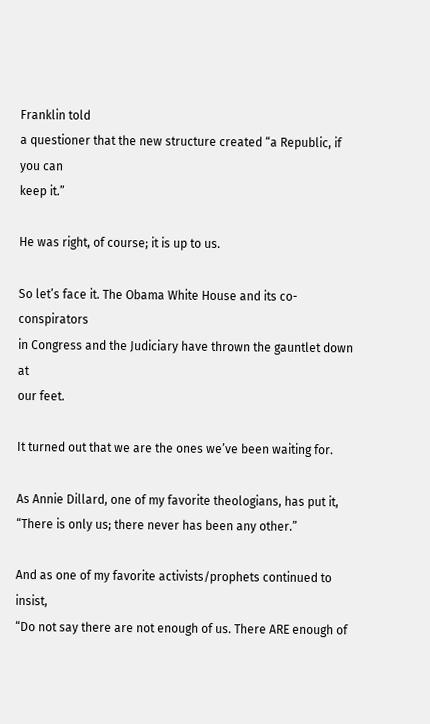Franklin told
a questioner that the new structure created “a Republic, if you can
keep it.”

He was right, of course; it is up to us.

So let’s face it. The Obama White House and its co-conspirators
in Congress and the Judiciary have thrown the gauntlet down at
our feet.

It turned out that we are the ones we’ve been waiting for.

As Annie Dillard, one of my favorite theologians, has put it,
“There is only us; there never has been any other.”

And as one of my favorite activists/prophets continued to insist,
“Do not say there are not enough of us. There ARE enough of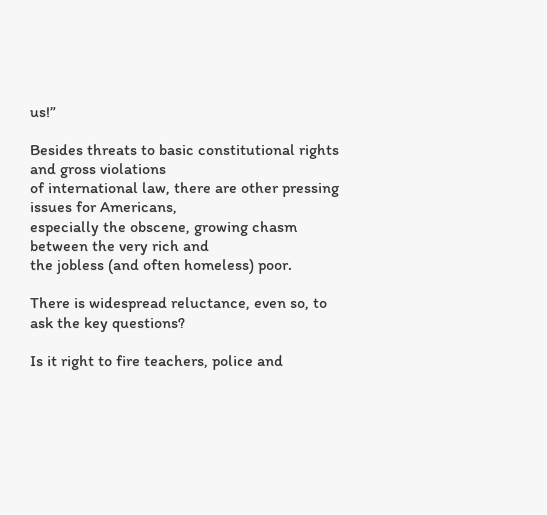us!”

Besides threats to basic constitutional rights and gross violations
of international law, there are other pressing issues for Americans,
especially the obscene, growing chasm between the very rich and
the jobless (and often homeless) poor.

There is widespread reluctance, even so, to ask the key questions?

Is it right to fire teachers, police and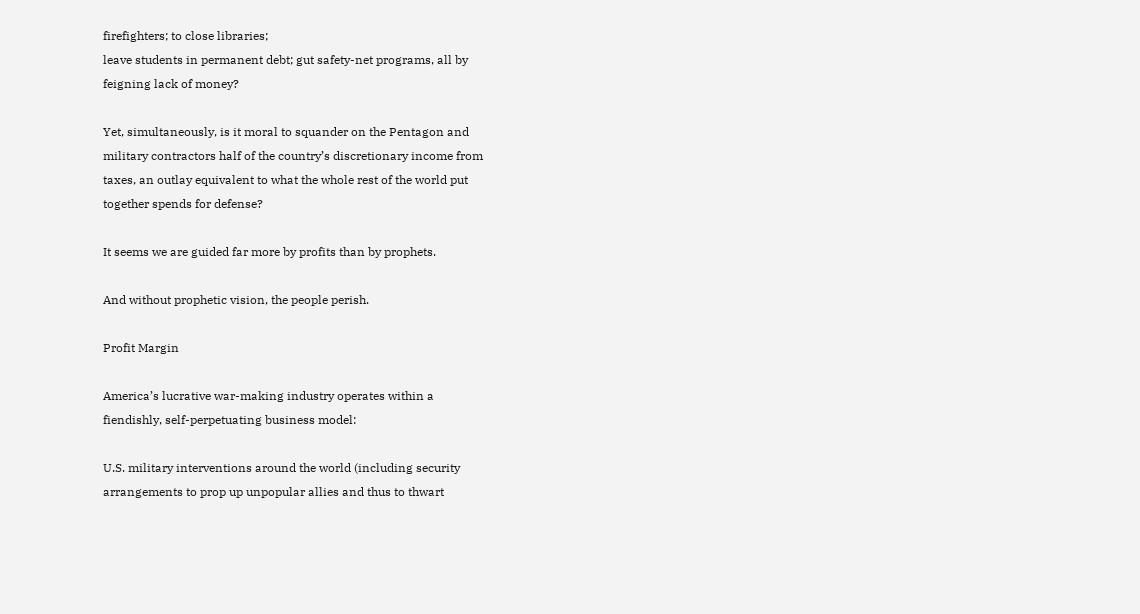firefighters; to close libraries;
leave students in permanent debt; gut safety-net programs, all by
feigning lack of money?

Yet, simultaneously, is it moral to squander on the Pentagon and
military contractors half of the country’s discretionary income from
taxes, an outlay equivalent to what the whole rest of the world put
together spends for defense?

It seems we are guided far more by profits than by prophets.

And without prophetic vision, the people perish.

Profit Margin

America’s lucrative war-making industry operates within a
fiendishly, self-perpetuating business model:

U.S. military interventions around the world (including security
arrangements to prop up unpopular allies and thus to thwart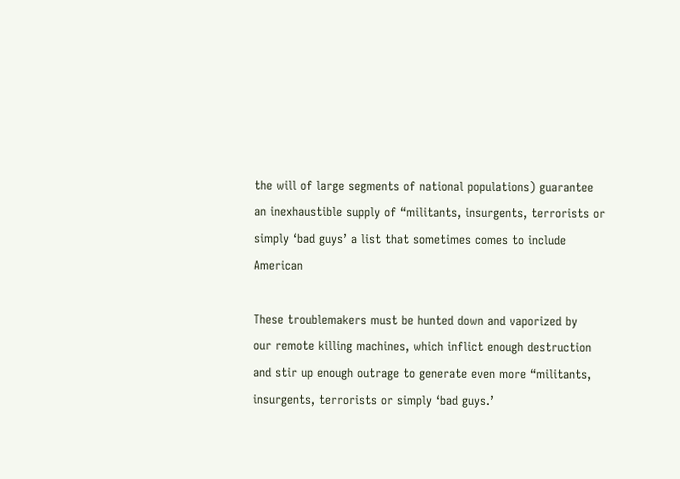the will of large segments of national populations) guarantee
an inexhaustible supply of “militants, insurgents, terrorists or
simply ‘bad guys’ a list that sometimes comes to include American

These troublemakers must be hunted down and vaporized by
our remote killing machines, which inflict enough destruction
and stir up enough outrage to generate even more “militants,
insurgents, terrorists or simply ‘bad guys.’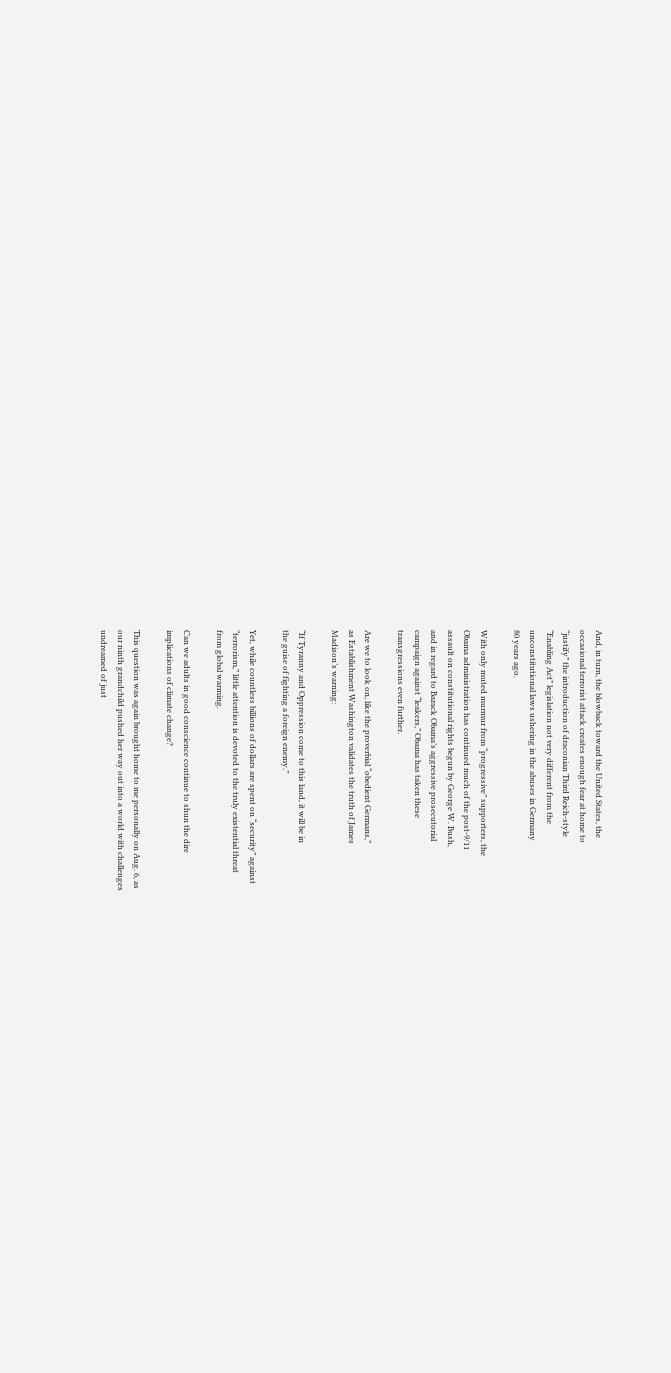And, in turn, the blowback toward the United States, the
occasional terrorist attack creates enough fear at home to
“justify” the introduction of draconian Third Reich-style
“Enabling Act” legislation not very different from the
unconstitutional laws ushering in the abuses in Germany
80 years ago.

With only muted murmur from “progressive” supporters, the
Obama administration has continued much of the post-9/11
assault on constitutional rights begun by George W. Bush,
and in regard to Barack Obama’s aggressive prosecutorial
campaign against “leakers,” Obama has taken these
transgressions even further.

Are we to look on, like the proverbial “obedient Germans,”
as Establishment Washington validates the truth of James
Madison’s warning:

“If Tyranny and Oppression come to this land, it will be in
the guise of fighting a foreign enemy.”

Yet, while countless billions of dollars are spent on “security” against
“terrorism,” little attention is devoted to the truly existential threat
from global warming.

Can we adults in good conscience continue to shun the dire
implications of climate change?

This question was again brought home to me personally on Aug. 6, as
our ninth grandchild pushed her way out into a world with challenges
undreamed of just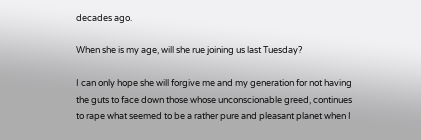decades ago.

When she is my age, will she rue joining us last Tuesday?

I can only hope she will forgive me and my generation for not having
the guts to face down those whose unconscionable greed, continues
to rape what seemed to be a rather pure and pleasant planet when I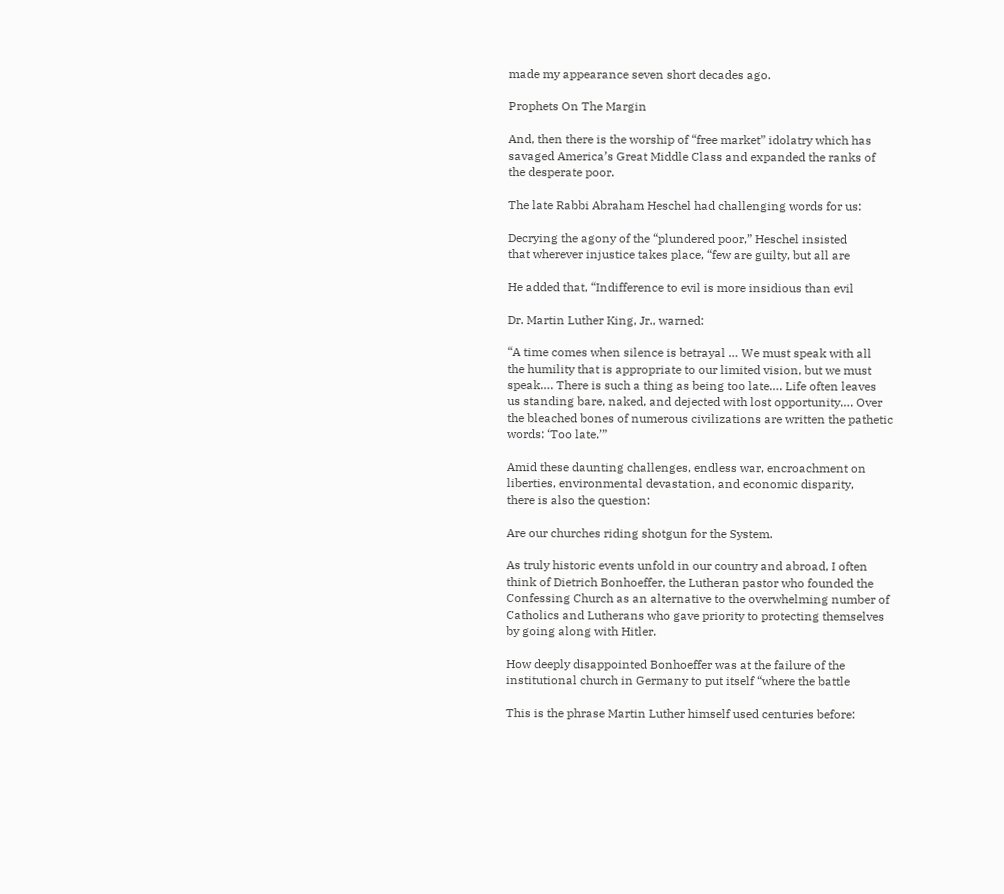made my appearance seven short decades ago.

Prophets On The Margin

And, then there is the worship of “free market” idolatry which has
savaged America’s Great Middle Class and expanded the ranks of
the desperate poor.

The late Rabbi Abraham Heschel had challenging words for us:

Decrying the agony of the “plundered poor,” Heschel insisted
that wherever injustice takes place, “few are guilty, but all are

He added that, “Indifference to evil is more insidious than evil

Dr. Martin Luther King, Jr., warned:

“A time comes when silence is betrayal … We must speak with all
the humility that is appropriate to our limited vision, but we must
speak…. There is such a thing as being too late…. Life often leaves
us standing bare, naked, and dejected with lost opportunity…. Over
the bleached bones of numerous civilizations are written the pathetic
words: ‘Too late.’”

Amid these daunting challenges, endless war, encroachment on
liberties, environmental devastation, and economic disparity,
there is also the question:

Are our churches riding shotgun for the System.

As truly historic events unfold in our country and abroad, I often
think of Dietrich Bonhoeffer, the Lutheran pastor who founded the
Confessing Church as an alternative to the overwhelming number of
Catholics and Lutherans who gave priority to protecting themselves
by going along with Hitler.

How deeply disappointed Bonhoeffer was at the failure of the
institutional church in Germany to put itself “where the battle

This is the phrase Martin Luther himself used centuries before: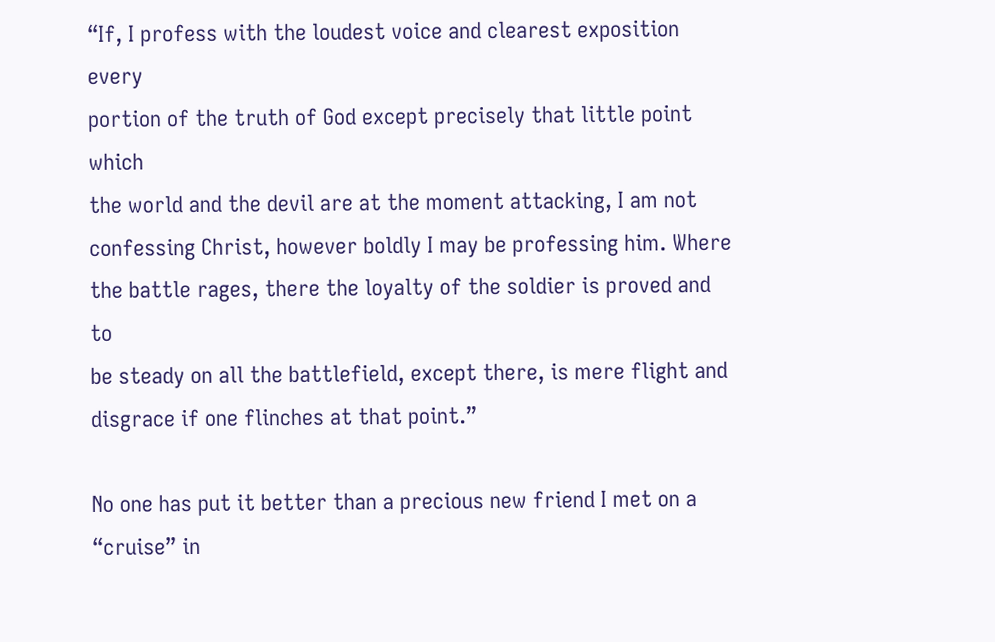“If, I profess with the loudest voice and clearest exposition every
portion of the truth of God except precisely that little point which
the world and the devil are at the moment attacking, I am not
confessing Christ, however boldly I may be professing him. Where
the battle rages, there the loyalty of the soldier is proved and to
be steady on all the battlefield, except there, is mere flight and
disgrace if one flinches at that point.”

No one has put it better than a precious new friend I met on a
“cruise” in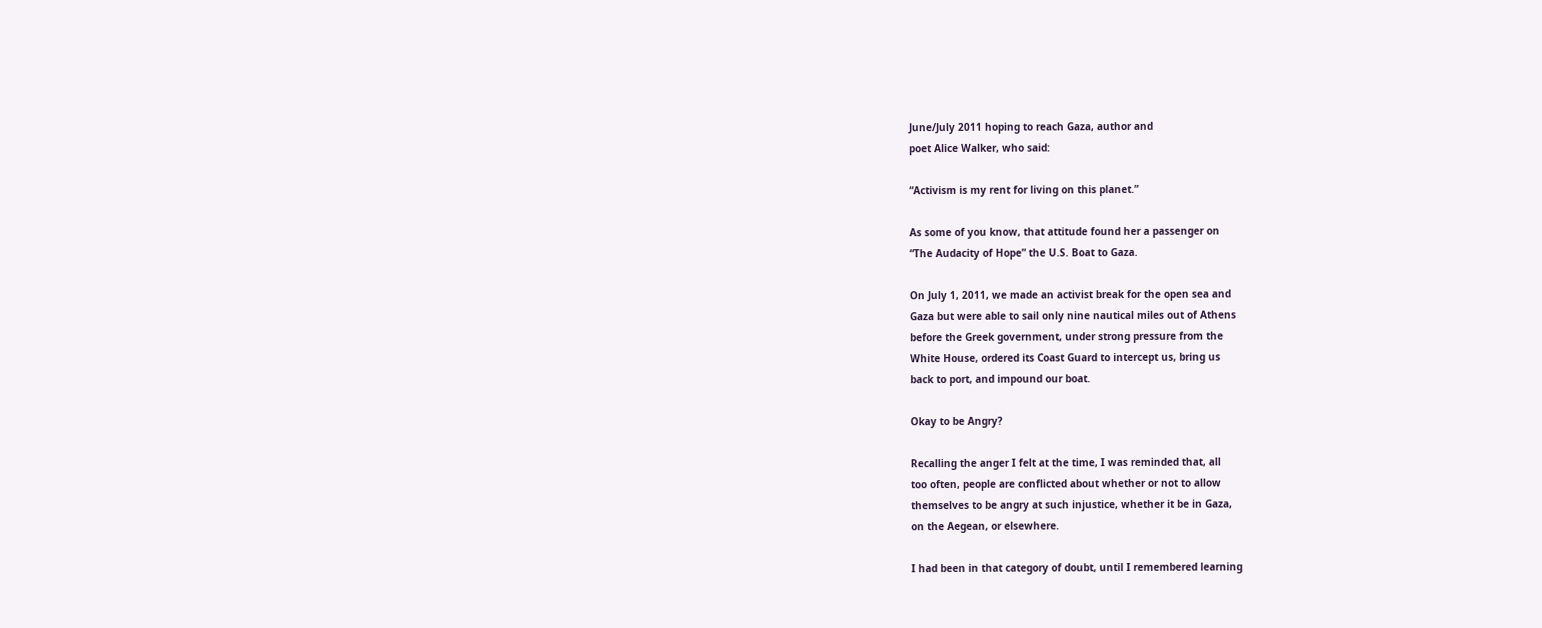June/July 2011 hoping to reach Gaza, author and
poet Alice Walker, who said:

“Activism is my rent for living on this planet.”

As some of you know, that attitude found her a passenger on
“The Audacity of Hope” the U.S. Boat to Gaza.

On July 1, 2011, we made an activist break for the open sea and
Gaza but were able to sail only nine nautical miles out of Athens
before the Greek government, under strong pressure from the
White House, ordered its Coast Guard to intercept us, bring us
back to port, and impound our boat.

Okay to be Angry?

Recalling the anger I felt at the time, I was reminded that, all
too often, people are conflicted about whether or not to allow
themselves to be angry at such injustice, whether it be in Gaza,
on the Aegean, or elsewhere.

I had been in that category of doubt, until I remembered learning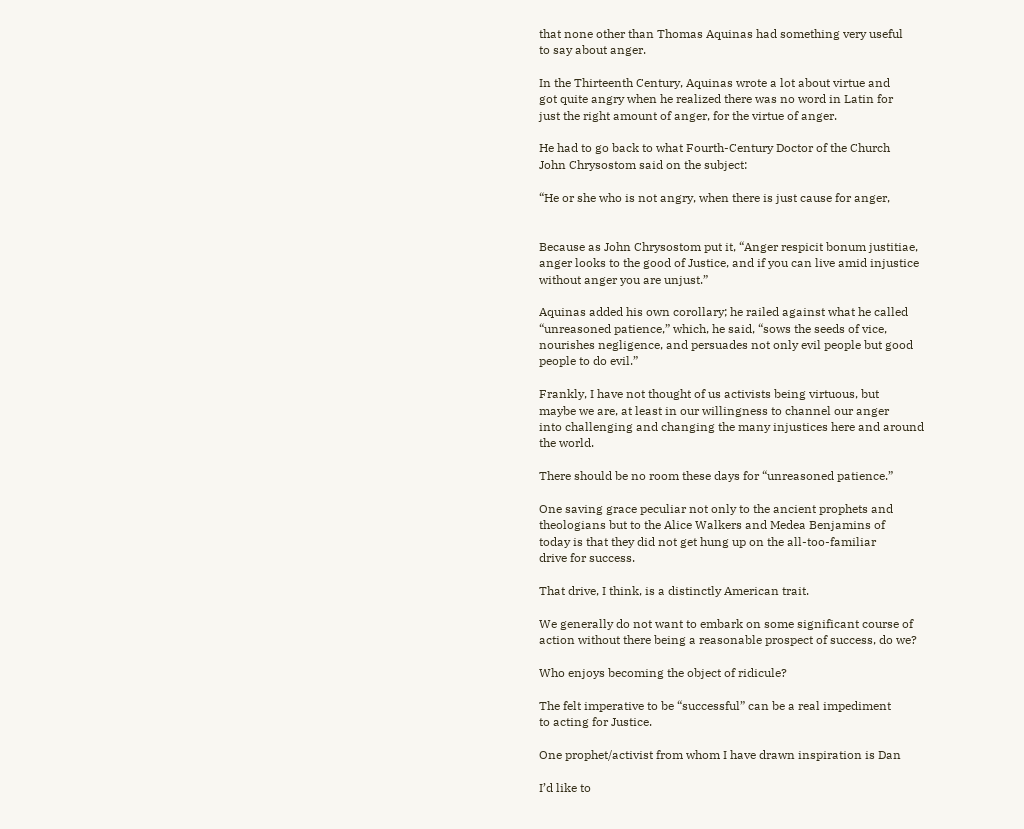that none other than Thomas Aquinas had something very useful
to say about anger.

In the Thirteenth Century, Aquinas wrote a lot about virtue and
got quite angry when he realized there was no word in Latin for
just the right amount of anger, for the virtue of anger.

He had to go back to what Fourth-Century Doctor of the Church
John Chrysostom said on the subject:

“He or she who is not angry, when there is just cause for anger,


Because as John Chrysostom put it, “Anger respicit bonum justitiae,
anger looks to the good of Justice, and if you can live amid injustice
without anger you are unjust.”

Aquinas added his own corollary; he railed against what he called
“unreasoned patience,” which, he said, “sows the seeds of vice,
nourishes negligence, and persuades not only evil people but good
people to do evil.”

Frankly, I have not thought of us activists being virtuous, but
maybe we are, at least in our willingness to channel our anger
into challenging and changing the many injustices here and around
the world.

There should be no room these days for “unreasoned patience.”

One saving grace peculiar not only to the ancient prophets and
theologians but to the Alice Walkers and Medea Benjamins of
today is that they did not get hung up on the all-too-familiar
drive for success.

That drive, I think, is a distinctly American trait.

We generally do not want to embark on some significant course of
action without there being a reasonable prospect of success, do we?

Who enjoys becoming the object of ridicule?

The felt imperative to be “successful” can be a real impediment
to acting for Justice.

One prophet/activist from whom I have drawn inspiration is Dan

I’d like to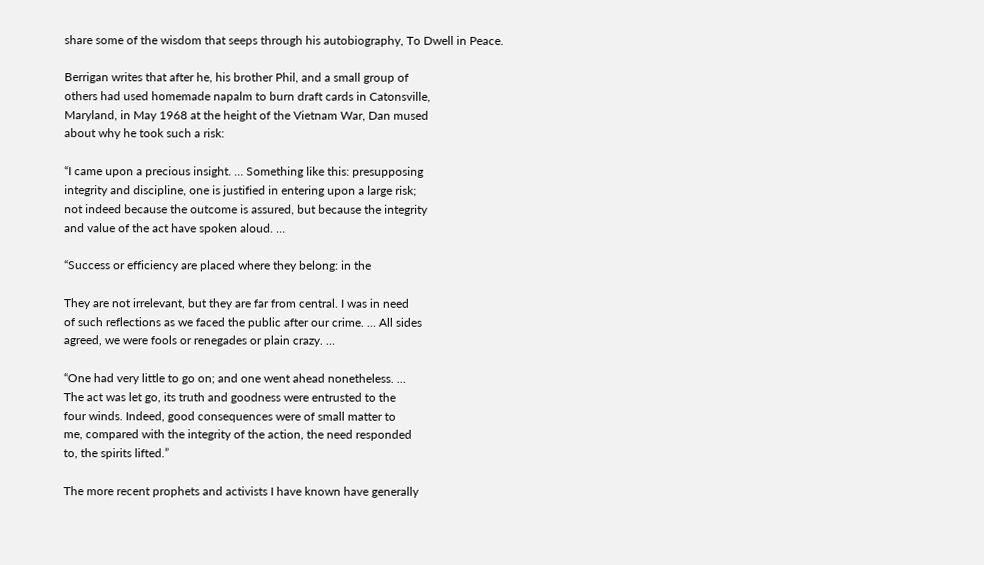share some of the wisdom that seeps through his autobiography, To Dwell in Peace.

Berrigan writes that after he, his brother Phil, and a small group of
others had used homemade napalm to burn draft cards in Catonsville,
Maryland, in May 1968 at the height of the Vietnam War, Dan mused
about why he took such a risk:

“I came upon a precious insight. … Something like this: presupposing
integrity and discipline, one is justified in entering upon a large risk;
not indeed because the outcome is assured, but because the integrity
and value of the act have spoken aloud. …

“Success or efficiency are placed where they belong: in the

They are not irrelevant, but they are far from central. I was in need
of such reflections as we faced the public after our crime. … All sides
agreed, we were fools or renegades or plain crazy. …

“One had very little to go on; and one went ahead nonetheless. …
The act was let go, its truth and goodness were entrusted to the
four winds. Indeed, good consequences were of small matter to
me, compared with the integrity of the action, the need responded
to, the spirits lifted.”

The more recent prophets and activists I have known have generally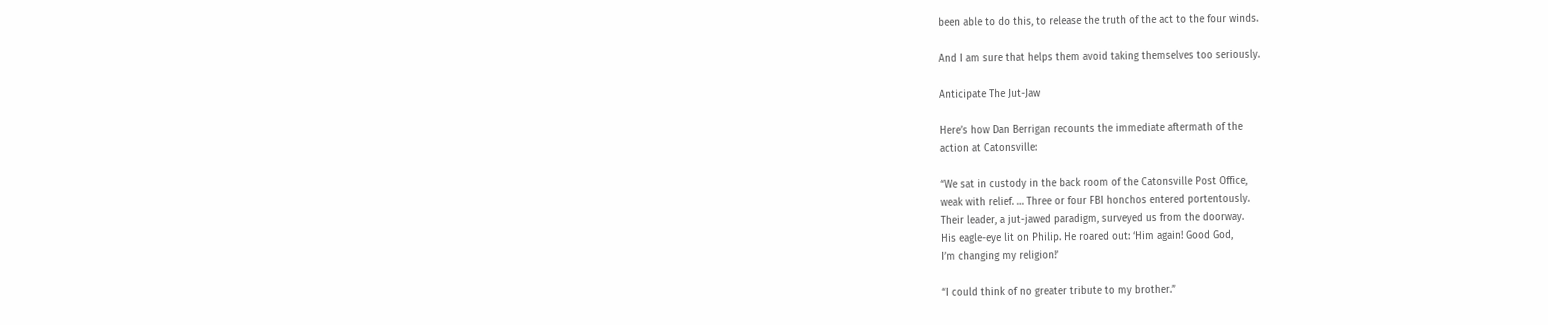been able to do this, to release the truth of the act to the four winds.

And I am sure that helps them avoid taking themselves too seriously.

Anticipate The Jut-Jaw

Here’s how Dan Berrigan recounts the immediate aftermath of the
action at Catonsville:

“We sat in custody in the back room of the Catonsville Post Office,
weak with relief. … Three or four FBI honchos entered portentously.
Their leader, a jut-jawed paradigm, surveyed us from the doorway.
His eagle-eye lit on Philip. He roared out: ‘Him again! Good God,
I’m changing my religion!’

“I could think of no greater tribute to my brother.”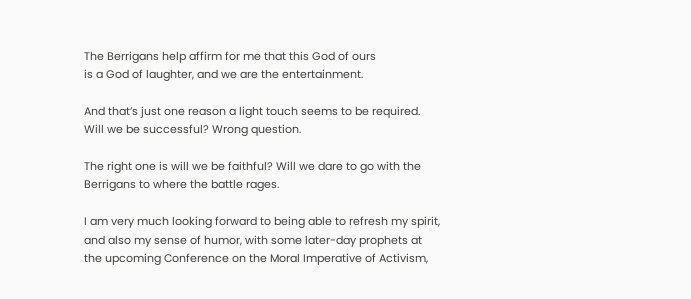The Berrigans help affirm for me that this God of ours
is a God of laughter, and we are the entertainment.

And that’s just one reason a light touch seems to be required.
Will we be successful? Wrong question.

The right one is will we be faithful? Will we dare to go with the
Berrigans to where the battle rages.

I am very much looking forward to being able to refresh my spirit,
and also my sense of humor, with some later-day prophets at
the upcoming Conference on the Moral Imperative of Activism,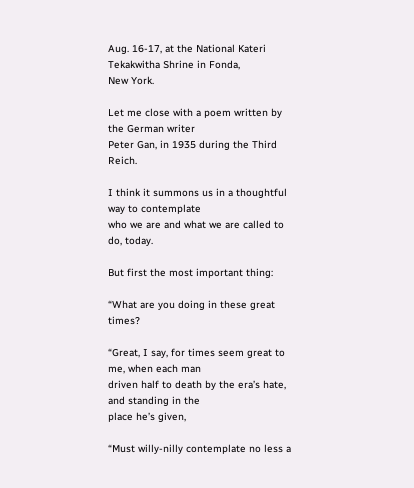Aug. 16-17, at the National Kateri Tekakwitha Shrine in Fonda,
New York.

Let me close with a poem written by the German writer
Peter Gan, in 1935 during the Third Reich.

I think it summons us in a thoughtful way to contemplate
who we are and what we are called to do, today.

But first the most important thing:

“What are you doing in these great times?

“Great, I say, for times seem great to me, when each man
driven half to death by the era’s hate, and standing in the
place he’s given,

“Must willy-nilly contemplate no less a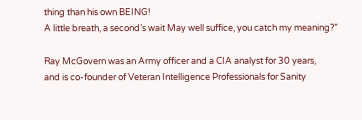thing than his own BEING!
A little breath, a second’s wait May well suffice, you catch my meaning?”

Ray McGovern was an Army officer and a CIA analyst for 30 years,
and is co-founder of Veteran Intelligence Professionals for Sanity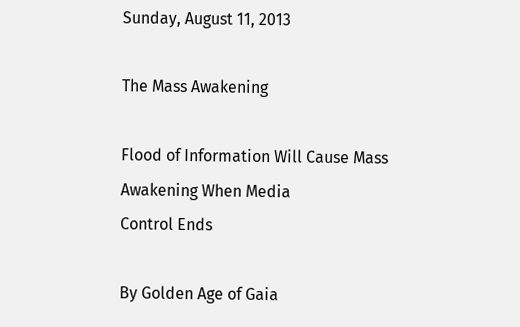Sunday, August 11, 2013

The Mass Awakening

Flood of Information Will Cause Mass Awakening When Media
Control Ends

By Golden Age of Gaia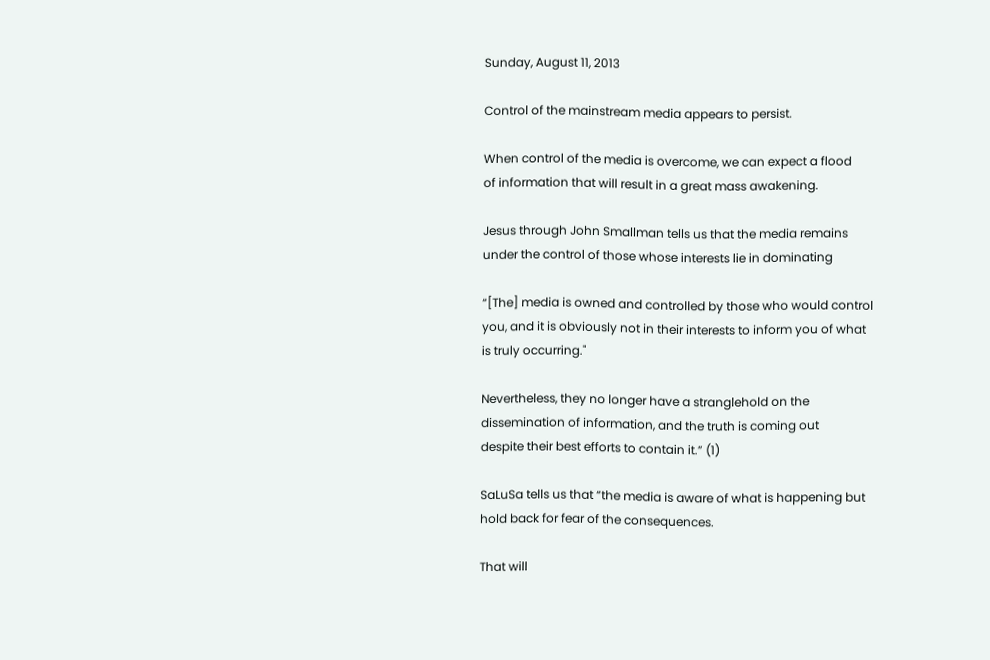Sunday, August 11, 2013

Control of the mainstream media appears to persist.

When control of the media is overcome, we can expect a flood
of information that will result in a great mass awakening.

Jesus through John Smallman tells us that the media remains
under the control of those whose interests lie in dominating

“[The] media is owned and controlled by those who would control
you, and it is obviously not in their interests to inform you of what
is truly occurring."

Nevertheless, they no longer have a stranglehold on the
dissemination of information, and the truth is coming out
despite their best efforts to contain it.” (1)

SaLuSa tells us that “the media is aware of what is happening but
hold back for fear of the consequences.

That will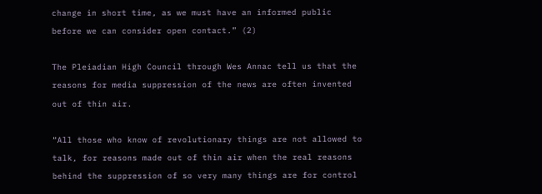change in short time, as we must have an informed public
before we can consider open contact.” (2)

The Pleiadian High Council through Wes Annac tell us that the
reasons for media suppression of the news are often invented
out of thin air.

“All those who know of revolutionary things are not allowed to
talk, for reasons made out of thin air when the real reasons
behind the suppression of so very many things are for control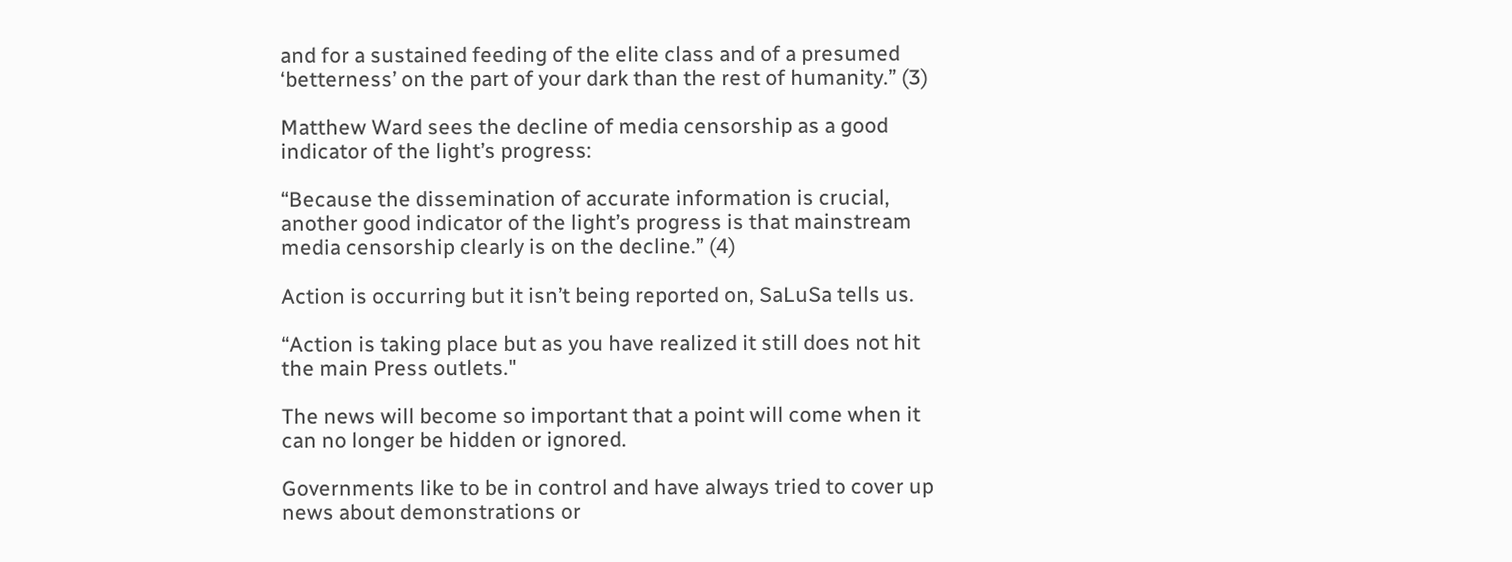and for a sustained feeding of the elite class and of a presumed
‘betterness’ on the part of your dark than the rest of humanity.” (3)

Matthew Ward sees the decline of media censorship as a good
indicator of the light’s progress:

“Because the dissemination of accurate information is crucial,
another good indicator of the light’s progress is that mainstream
media censorship clearly is on the decline.” (4)

Action is occurring but it isn’t being reported on, SaLuSa tells us.

“Action is taking place but as you have realized it still does not hit
the main Press outlets."

The news will become so important that a point will come when it
can no longer be hidden or ignored.

Governments like to be in control and have always tried to cover up
news about demonstrations or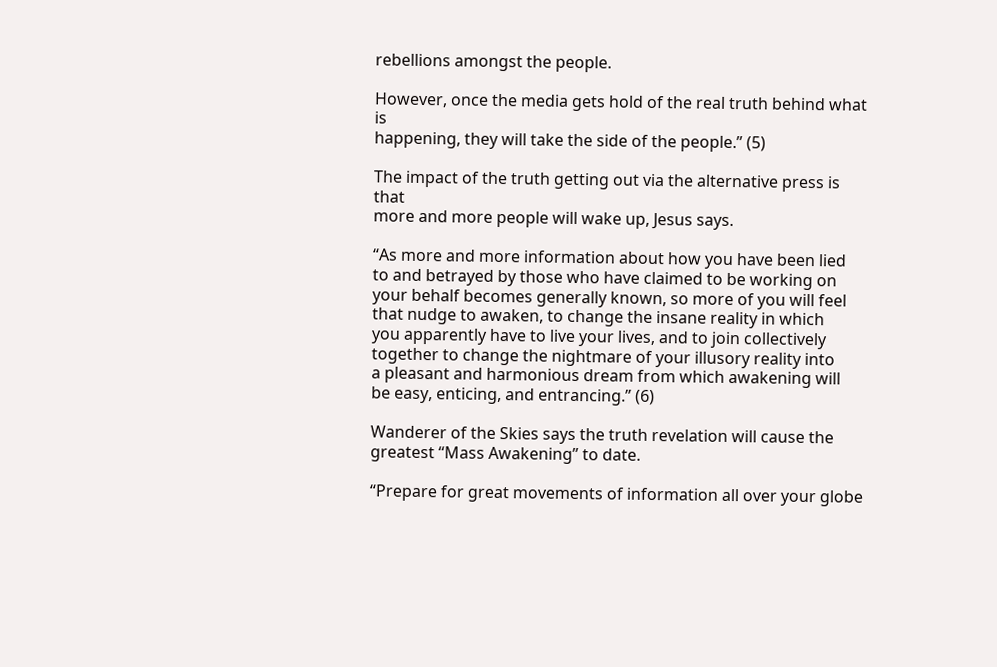rebellions amongst the people.

However, once the media gets hold of the real truth behind what is
happening, they will take the side of the people.” (5)

The impact of the truth getting out via the alternative press is that
more and more people will wake up, Jesus says.

“As more and more information about how you have been lied
to and betrayed by those who have claimed to be working on
your behalf becomes generally known, so more of you will feel
that nudge to awaken, to change the insane reality in which
you apparently have to live your lives, and to join collectively
together to change the nightmare of your illusory reality into
a pleasant and harmonious dream from which awakening will
be easy, enticing, and entrancing.” (6)

Wanderer of the Skies says the truth revelation will cause the
greatest “Mass Awakening” to date.

“Prepare for great movements of information all over your globe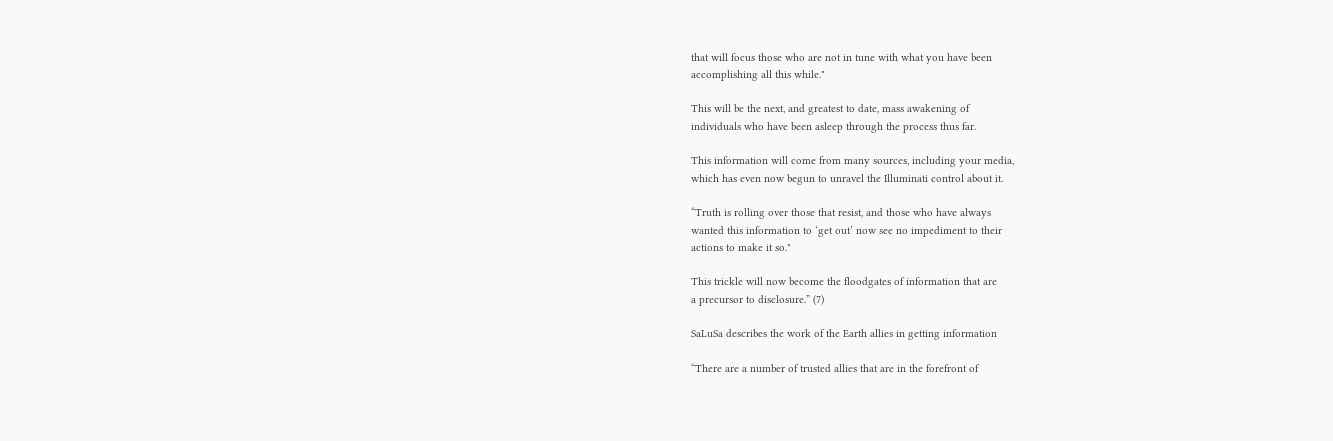that will focus those who are not in tune with what you have been
accomplishing all this while."

This will be the next, and greatest to date, mass awakening of
individuals who have been asleep through the process thus far.

This information will come from many sources, including your media,
which has even now begun to unravel the Illuminati control about it.

“Truth is rolling over those that resist, and those who have always
wanted this information to ‘get out’ now see no impediment to their
actions to make it so."

This trickle will now become the floodgates of information that are
a precursor to disclosure.” (7)

SaLuSa describes the work of the Earth allies in getting information

“There are a number of trusted allies that are in the forefront of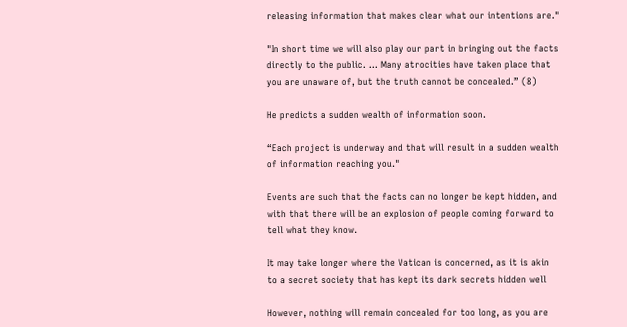releasing information that makes clear what our intentions are."

"In short time we will also play our part in bringing out the facts
directly to the public. … Many atrocities have taken place that
you are unaware of, but the truth cannot be concealed.” (8)

He predicts a sudden wealth of information soon.

“Each project is underway and that will result in a sudden wealth
of information reaching you."

Events are such that the facts can no longer be kept hidden, and
with that there will be an explosion of people coming forward to
tell what they know.

It may take longer where the Vatican is concerned, as it is akin
to a secret society that has kept its dark secrets hidden well

However, nothing will remain concealed for too long, as you are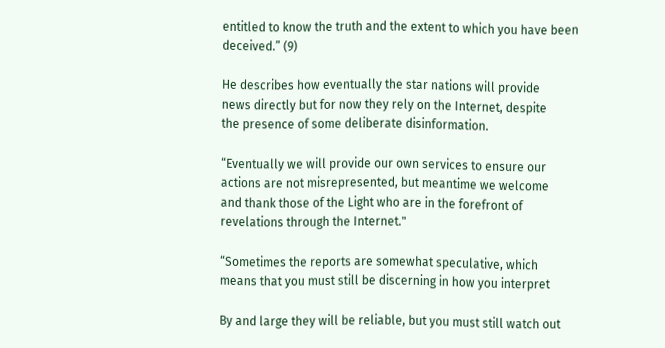entitled to know the truth and the extent to which you have been
deceived.” (9)

He describes how eventually the star nations will provide
news directly but for now they rely on the Internet, despite
the presence of some deliberate disinformation.

“Eventually we will provide our own services to ensure our
actions are not misrepresented, but meantime we welcome
and thank those of the Light who are in the forefront of
revelations through the Internet."

“Sometimes the reports are somewhat speculative, which
means that you must still be discerning in how you interpret

By and large they will be reliable, but you must still watch out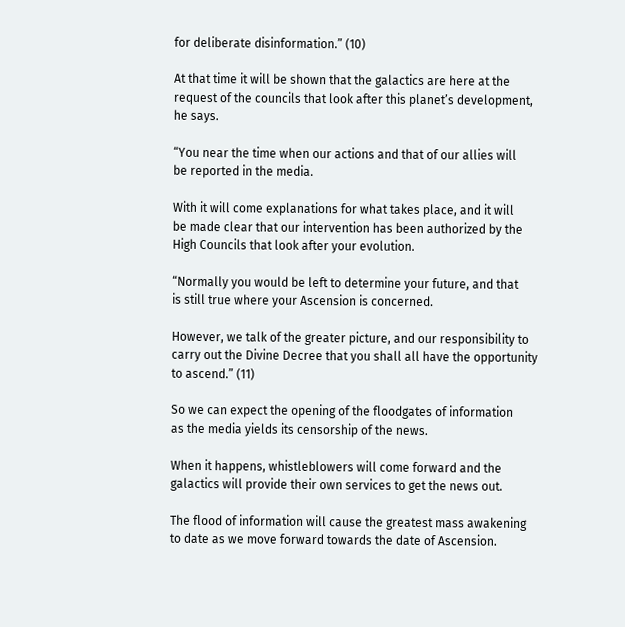for deliberate disinformation.” (10)

At that time it will be shown that the galactics are here at the
request of the councils that look after this planet’s development,
he says.

“You near the time when our actions and that of our allies will
be reported in the media.

With it will come explanations for what takes place, and it will
be made clear that our intervention has been authorized by the
High Councils that look after your evolution.

“Normally you would be left to determine your future, and that
is still true where your Ascension is concerned.

However, we talk of the greater picture, and our responsibility to
carry out the Divine Decree that you shall all have the opportunity
to ascend.” (11)

So we can expect the opening of the floodgates of information
as the media yields its censorship of the news.

When it happens, whistleblowers will come forward and the
galactics will provide their own services to get the news out.

The flood of information will cause the greatest mass awakening
to date as we move forward towards the date of Ascension.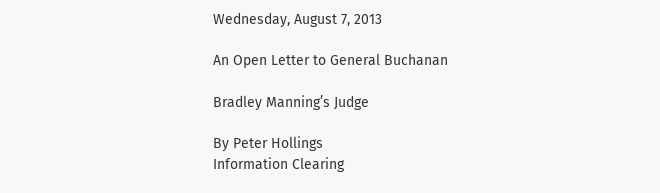Wednesday, August 7, 2013

An Open Letter to General Buchanan

Bradley Manning’s Judge

By Peter Hollings
Information Clearing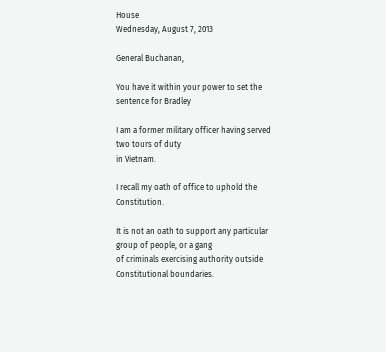House
Wednesday, August 7, 2013

General Buchanan,

You have it within your power to set the sentence for Bradley

I am a former military officer having served two tours of duty
in Vietnam.

I recall my oath of office to uphold the Constitution.

It is not an oath to support any particular group of people, or a gang
of criminals exercising authority outside Constitutional boundaries.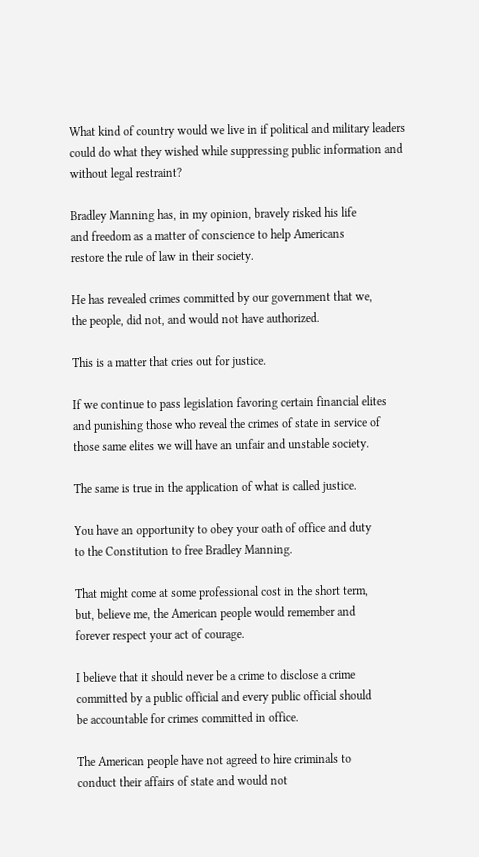What kind of country would we live in if political and military leaders
could do what they wished while suppressing public information and
without legal restraint?

Bradley Manning has, in my opinion, bravely risked his life
and freedom as a matter of conscience to help Americans
restore the rule of law in their society.

He has revealed crimes committed by our government that we,
the people, did not, and would not have authorized.

This is a matter that cries out for justice.

If we continue to pass legislation favoring certain financial elites
and punishing those who reveal the crimes of state in service of
those same elites we will have an unfair and unstable society.

The same is true in the application of what is called justice.

You have an opportunity to obey your oath of office and duty
to the Constitution to free Bradley Manning.

That might come at some professional cost in the short term,
but, believe me, the American people would remember and
forever respect your act of courage.

I believe that it should never be a crime to disclose a crime
committed by a public official and every public official should
be accountable for crimes committed in office.

The American people have not agreed to hire criminals to
conduct their affairs of state and would not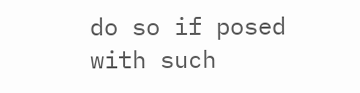do so if posed
with such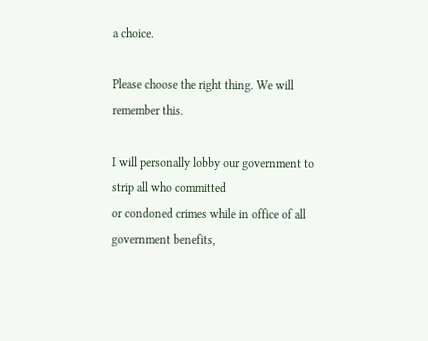a choice.

Please choose the right thing. We will remember this.

I will personally lobby our government to strip all who committed
or condoned crimes while in office of all government benefits,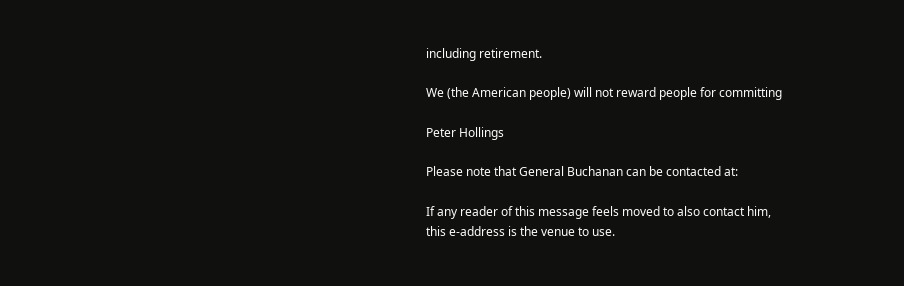including retirement.

We (the American people) will not reward people for committing

Peter Hollings

Please note that General Buchanan can be contacted at:

If any reader of this message feels moved to also contact him,
this e-address is the venue to use.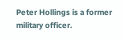Peter Hollings is a former military officer.